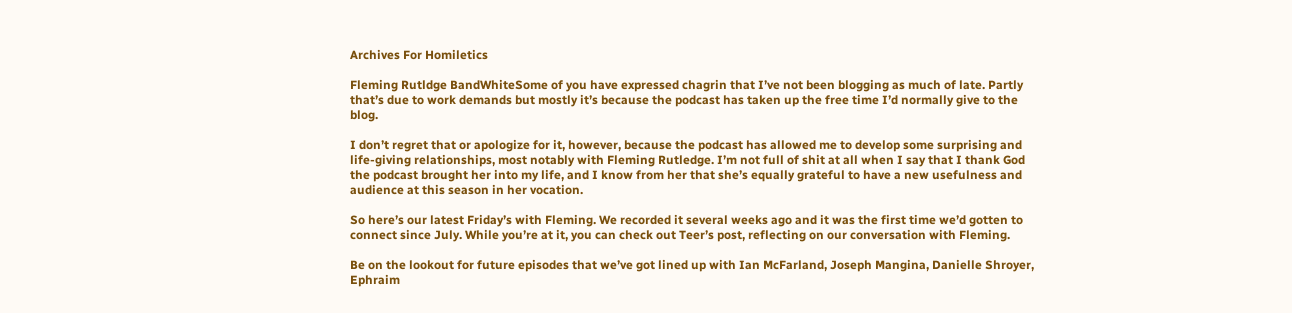Archives For Homiletics

Fleming Rutldge BandWhiteSome of you have expressed chagrin that I’ve not been blogging as much of late. Partly that’s due to work demands but mostly it’s because the podcast has taken up the free time I’d normally give to the blog.

I don’t regret that or apologize for it, however, because the podcast has allowed me to develop some surprising and life-giving relationships, most notably with Fleming Rutledge. I’m not full of shit at all when I say that I thank God the podcast brought her into my life, and I know from her that she’s equally grateful to have a new usefulness and audience at this season in her vocation.

So here’s our latest Friday’s with Fleming. We recorded it several weeks ago and it was the first time we’d gotten to connect since July. While you’re at it, you can check out Teer’s post, reflecting on our conversation with Fleming.

Be on the lookout for future episodes that we’ve got lined up with Ian McFarland, Joseph Mangina, Danielle Shroyer, Ephraim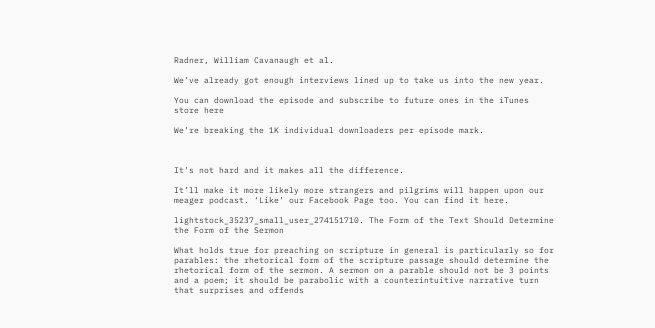Radner, William Cavanaugh et al.

We’ve already got enough interviews lined up to take us into the new year.

You can download the episode and subscribe to future ones in the iTunes store here

We’re breaking the 1K individual downloaders per episode mark.



It’s not hard and it makes all the difference.

It’ll make it more likely more strangers and pilgrims will happen upon our meager podcast. ‘Like’ our Facebook Page too. You can find it here.

lightstock_35237_small_user_274151710. The Form of the Text Should Determine the Form of the Sermon

What holds true for preaching on scripture in general is particularly so for parables: the rhetorical form of the scripture passage should determine the rhetorical form of the sermon. A sermon on a parable should not be 3 points and a poem; it should be parabolic with a counterintuitive narrative turn that surprises and offends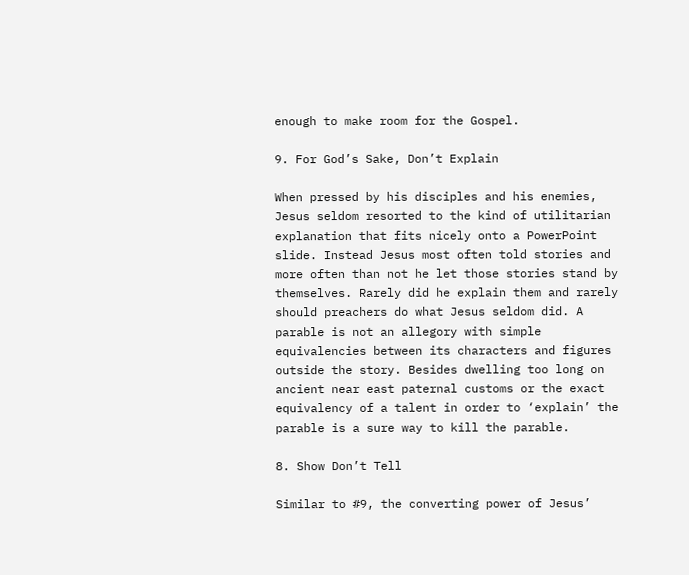enough to make room for the Gospel.

9. For God’s Sake, Don’t Explain

When pressed by his disciples and his enemies, Jesus seldom resorted to the kind of utilitarian explanation that fits nicely onto a PowerPoint slide. Instead Jesus most often told stories and more often than not he let those stories stand by themselves. Rarely did he explain them and rarely should preachers do what Jesus seldom did. A parable is not an allegory with simple equivalencies between its characters and figures outside the story. Besides dwelling too long on ancient near east paternal customs or the exact equivalency of a talent in order to ‘explain’ the parable is a sure way to kill the parable.

8. Show Don’t Tell

Similar to #9, the converting power of Jesus’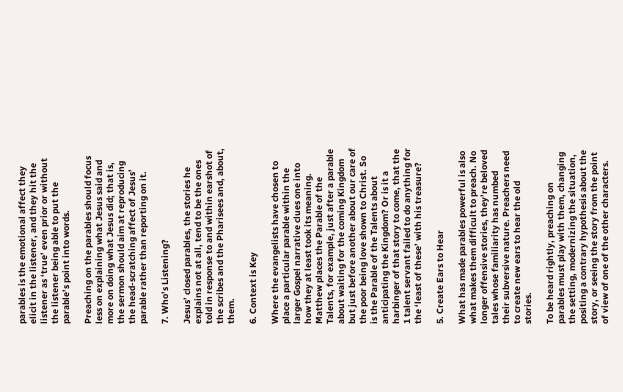parables is the emotional affect they elicit in the listener, and they hit the listener as ‘true’ even prior or without the listener being able to put the parable’s point into words.

Preaching on the parables should focus less on explaining what Jesus said and more on doing what Jesus did; that is, the sermon should aim at reproducing the head-scratching affect of Jesus’ parable rather than reporting on it.

7. Who’s Listening?

Jesus’ closed parables, the stories he explains not at all, tend to be the ones told in response to and within earshot of the scribes and the Pharisees and, about, them.

6. Context is Key

Where the evangelists have chosen to place a particular parable within the larger Gospel narrative clues one into how they at least took its meaning. Matthew places the Parable of the Talents, for example, just after a parable about waiting for the coming Kingdom but just before another about our care of the poor being love shown to Christ. So is the Parable of the Talents about anticipating the Kingdom? Or is it a harbinger of that story to come, that the 1 talent servant failed to do anything for the ‘least of these’ with his treasure?

5. Create Ears to Hear

What has made parables powerful is also what makes them difficult to preach. No longer offensive stories, they’re beloved tales whose familiarity has numbed their subversive nature. Preachers need to create new ears to hear the old stories.

To be heard rightly, preaching on parables must play with them, changing the setting, modernizing the situation, positing a contrary hypothesis about the story, or seeing the story from the point of view of one of the other characters.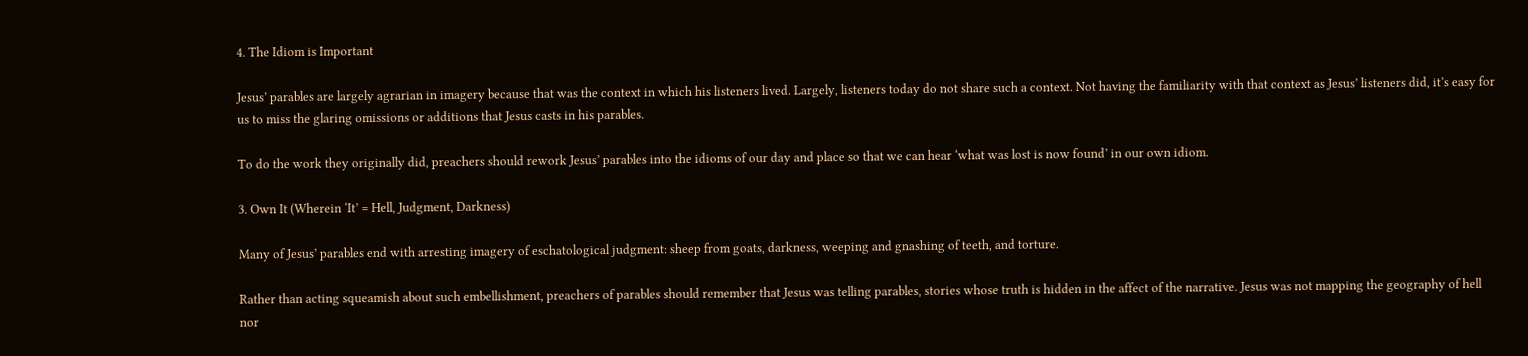4. The Idiom is Important

Jesus’ parables are largely agrarian in imagery because that was the context in which his listeners lived. Largely, listeners today do not share such a context. Not having the familiarity with that context as Jesus’ listeners did, it’s easy for us to miss the glaring omissions or additions that Jesus casts in his parables.

To do the work they originally did, preachers should rework Jesus’ parables into the idioms of our day and place so that we can hear ‘what was lost is now found’ in our own idiom.

3. Own It (Wherein ‘It’ = Hell, Judgment, Darkness)

Many of Jesus’ parables end with arresting imagery of eschatological judgment: sheep from goats, darkness, weeping and gnashing of teeth, and torture.

Rather than acting squeamish about such embellishment, preachers of parables should remember that Jesus was telling parables, stories whose truth is hidden in the affect of the narrative. Jesus was not mapping the geography of hell nor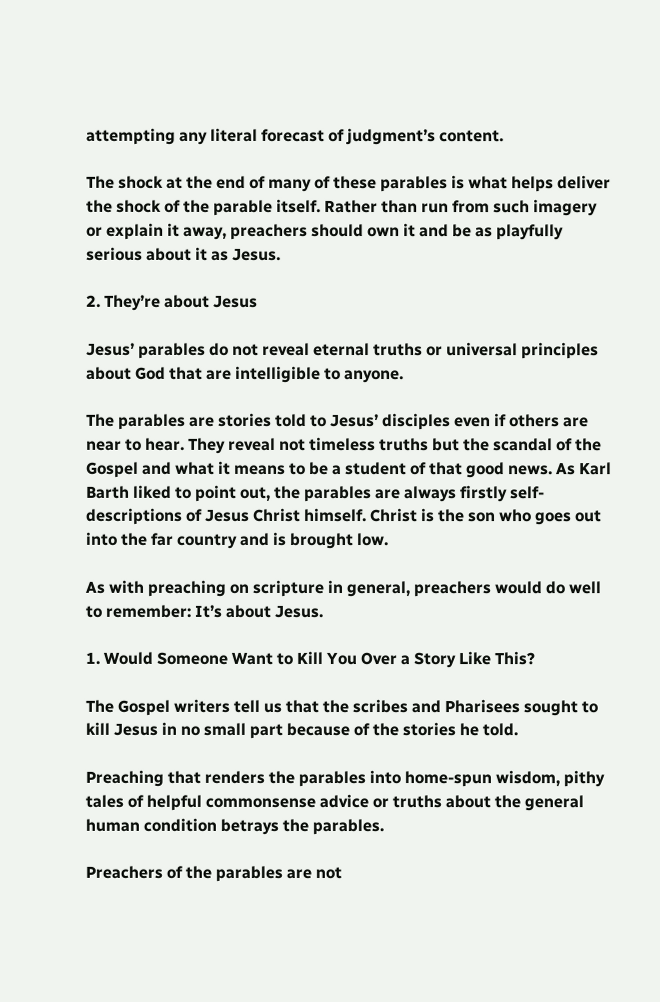attempting any literal forecast of judgment’s content.

The shock at the end of many of these parables is what helps deliver the shock of the parable itself. Rather than run from such imagery or explain it away, preachers should own it and be as playfully serious about it as Jesus.

2. They’re about Jesus

Jesus’ parables do not reveal eternal truths or universal principles about God that are intelligible to anyone.

The parables are stories told to Jesus’ disciples even if others are near to hear. They reveal not timeless truths but the scandal of the Gospel and what it means to be a student of that good news. As Karl Barth liked to point out, the parables are always firstly self-descriptions of Jesus Christ himself. Christ is the son who goes out into the far country and is brought low.

As with preaching on scripture in general, preachers would do well to remember: It’s about Jesus.

1. Would Someone Want to Kill You Over a Story Like This?

The Gospel writers tell us that the scribes and Pharisees sought to kill Jesus in no small part because of the stories he told.

Preaching that renders the parables into home-spun wisdom, pithy tales of helpful commonsense advice or truths about the general human condition betrays the parables.

Preachers of the parables are not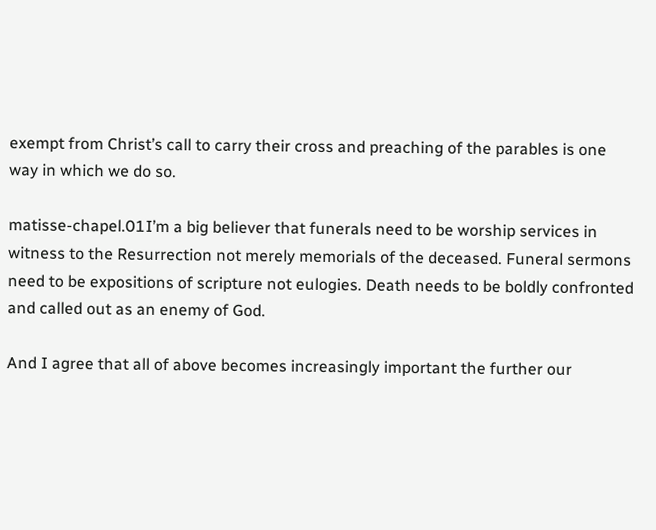exempt from Christ’s call to carry their cross and preaching of the parables is one way in which we do so.

matisse-chapel.01I’m a big believer that funerals need to be worship services in witness to the Resurrection not merely memorials of the deceased. Funeral sermons need to be expositions of scripture not eulogies. Death needs to be boldly confronted and called out as an enemy of God.

And I agree that all of above becomes increasingly important the further our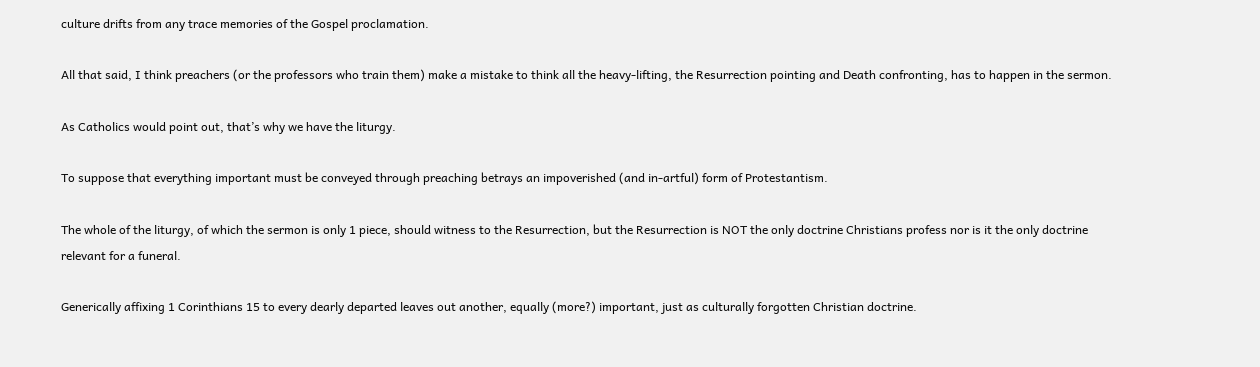culture drifts from any trace memories of the Gospel proclamation.

All that said, I think preachers (or the professors who train them) make a mistake to think all the heavy-lifting, the Resurrection pointing and Death confronting, has to happen in the sermon.

As Catholics would point out, that’s why we have the liturgy.

To suppose that everything important must be conveyed through preaching betrays an impoverished (and in-artful) form of Protestantism.

The whole of the liturgy, of which the sermon is only 1 piece, should witness to the Resurrection, but the Resurrection is NOT the only doctrine Christians profess nor is it the only doctrine relevant for a funeral.

Generically affixing 1 Corinthians 15 to every dearly departed leaves out another, equally (more?) important, just as culturally forgotten Christian doctrine.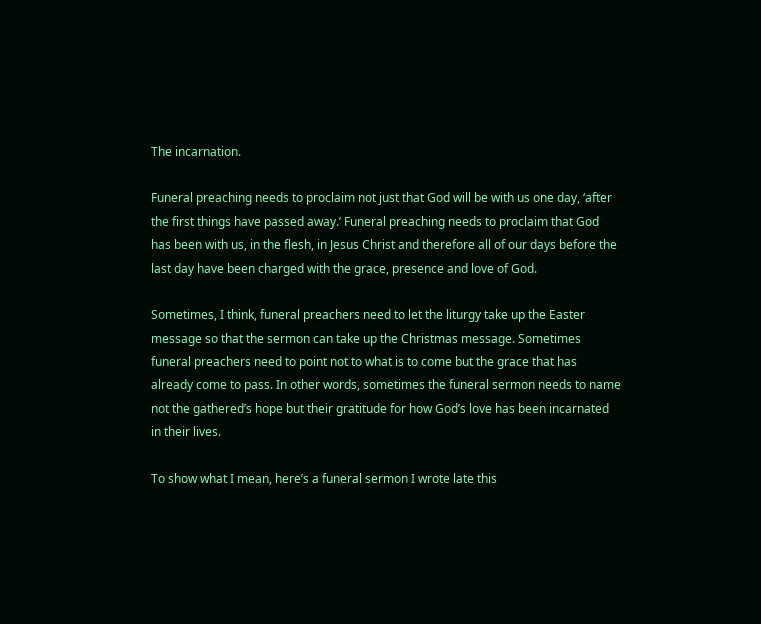The incarnation.

Funeral preaching needs to proclaim not just that God will be with us one day, ‘after the first things have passed away.’ Funeral preaching needs to proclaim that God has been with us, in the flesh, in Jesus Christ and therefore all of our days before the last day have been charged with the grace, presence and love of God.

Sometimes, I think, funeral preachers need to let the liturgy take up the Easter message so that the sermon can take up the Christmas message. Sometimes funeral preachers need to point not to what is to come but the grace that has already come to pass. In other words, sometimes the funeral sermon needs to name not the gathered’s hope but their gratitude for how God’s love has been incarnated in their lives.

To show what I mean, here’s a funeral sermon I wrote late this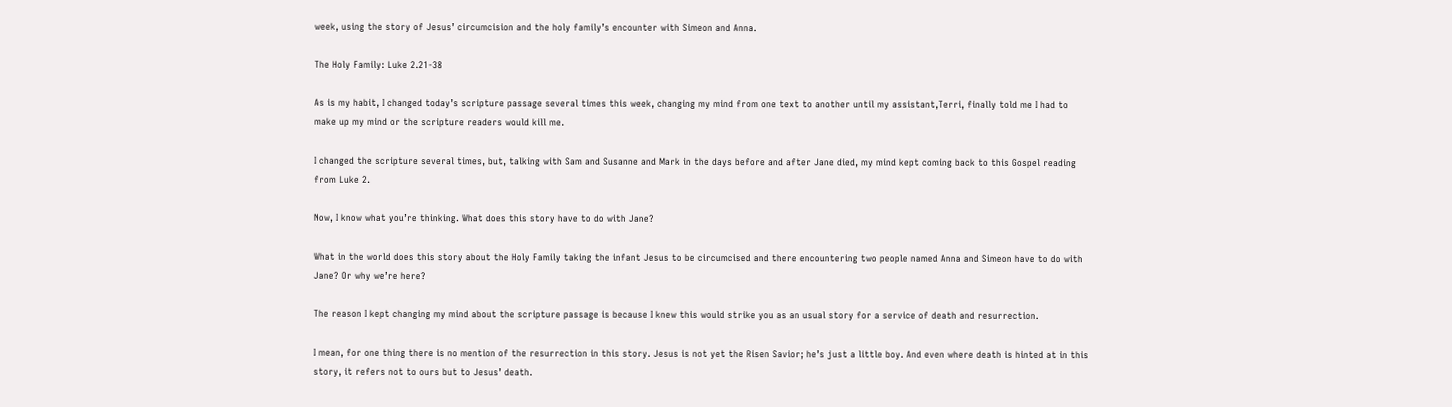week, using the story of Jesus’ circumcision and the holy family’s encounter with Simeon and Anna.

The Holy Family: Luke 2.21-38

As is my habit, I changed today’s scripture passage several times this week, changing my mind from one text to another until my assistant,Terri, finally told me I had to make up my mind or the scripture readers would kill me.

I changed the scripture several times, but, talking with Sam and Susanne and Mark in the days before and after Jane died, my mind kept coming back to this Gospel reading from Luke 2.

Now, I know what you’re thinking. What does this story have to do with Jane?

What in the world does this story about the Holy Family taking the infant Jesus to be circumcised and there encountering two people named Anna and Simeon have to do with Jane? Or why we’re here?

The reason I kept changing my mind about the scripture passage is because I knew this would strike you as an usual story for a service of death and resurrection.

I mean, for one thing there is no mention of the resurrection in this story. Jesus is not yet the Risen Savior; he’s just a little boy. And even where death is hinted at in this story, it refers not to ours but to Jesus’ death.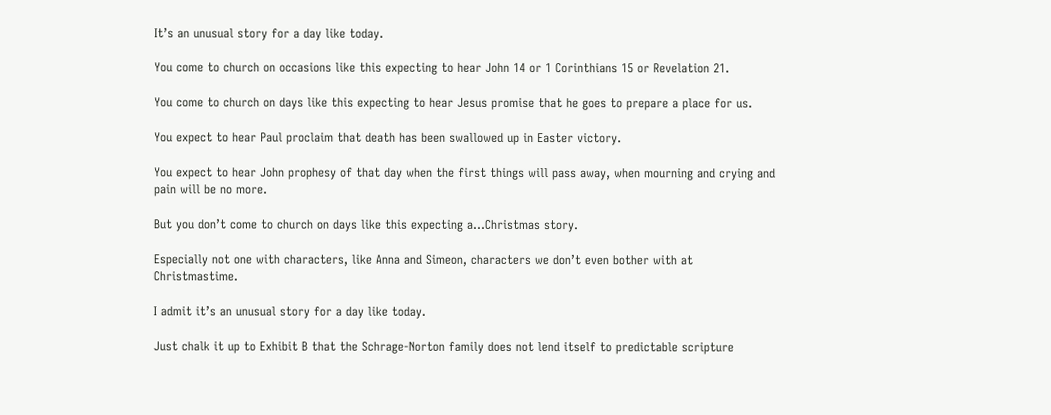It’s an unusual story for a day like today.

You come to church on occasions like this expecting to hear John 14 or 1 Corinthians 15 or Revelation 21.

You come to church on days like this expecting to hear Jesus promise that he goes to prepare a place for us.

You expect to hear Paul proclaim that death has been swallowed up in Easter victory.

You expect to hear John prophesy of that day when the first things will pass away, when mourning and crying and pain will be no more.

But you don’t come to church on days like this expecting a…Christmas story.

Especially not one with characters, like Anna and Simeon, characters we don’t even bother with at Christmastime.

I admit it’s an unusual story for a day like today.

Just chalk it up to Exhibit B that the Schrage-Norton family does not lend itself to predictable scripture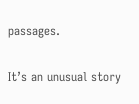passages.

It’s an unusual story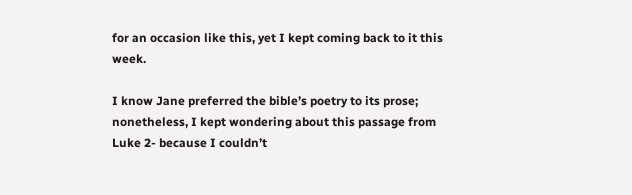for an occasion like this, yet I kept coming back to it this week.

I know Jane preferred the bible’s poetry to its prose; nonetheless, I kept wondering about this passage from Luke 2- because I couldn’t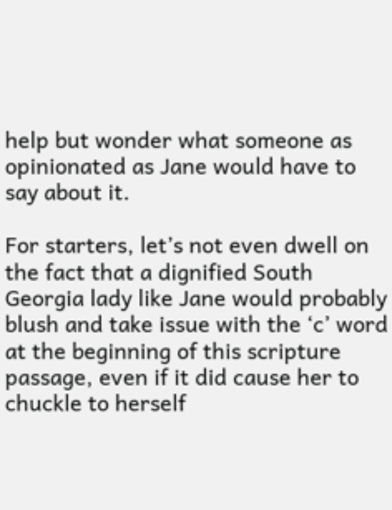help but wonder what someone as opinionated as Jane would have to say about it.

For starters, let’s not even dwell on the fact that a dignified South Georgia lady like Jane would probably blush and take issue with the ‘c’ word at the beginning of this scripture passage, even if it did cause her to chuckle to herself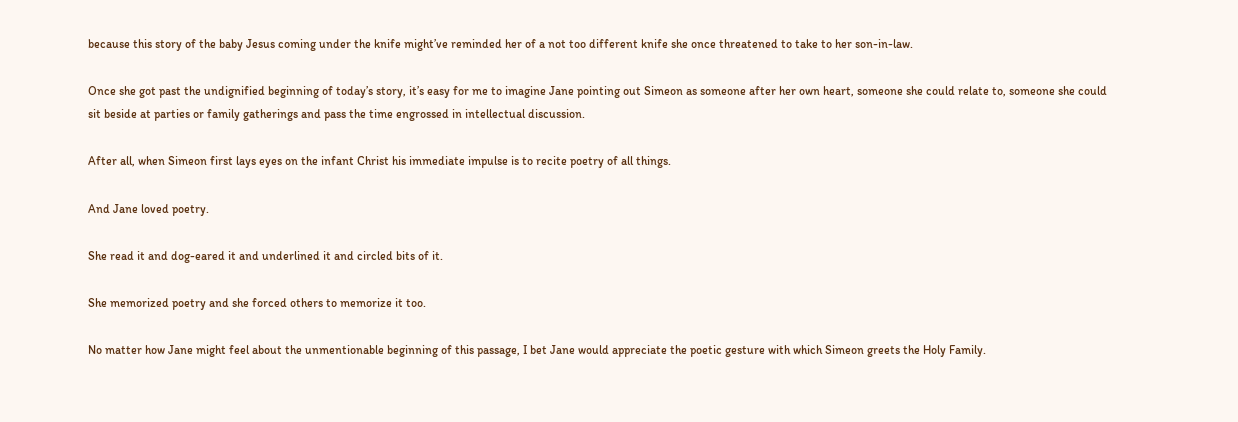because this story of the baby Jesus coming under the knife might’ve reminded her of a not too different knife she once threatened to take to her son-in-law.

Once she got past the undignified beginning of today’s story, it’s easy for me to imagine Jane pointing out Simeon as someone after her own heart, someone she could relate to, someone she could sit beside at parties or family gatherings and pass the time engrossed in intellectual discussion.

After all, when Simeon first lays eyes on the infant Christ his immediate impulse is to recite poetry of all things.

And Jane loved poetry.

She read it and dog-eared it and underlined it and circled bits of it.

She memorized poetry and she forced others to memorize it too.

No matter how Jane might feel about the unmentionable beginning of this passage, I bet Jane would appreciate the poetic gesture with which Simeon greets the Holy Family.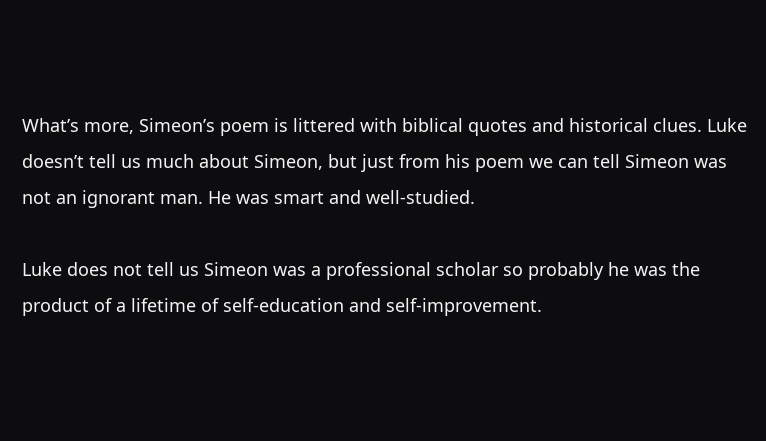What’s more, Simeon’s poem is littered with biblical quotes and historical clues. Luke doesn’t tell us much about Simeon, but just from his poem we can tell Simeon was not an ignorant man. He was smart and well-studied.

Luke does not tell us Simeon was a professional scholar so probably he was the product of a lifetime of self-education and self-improvement.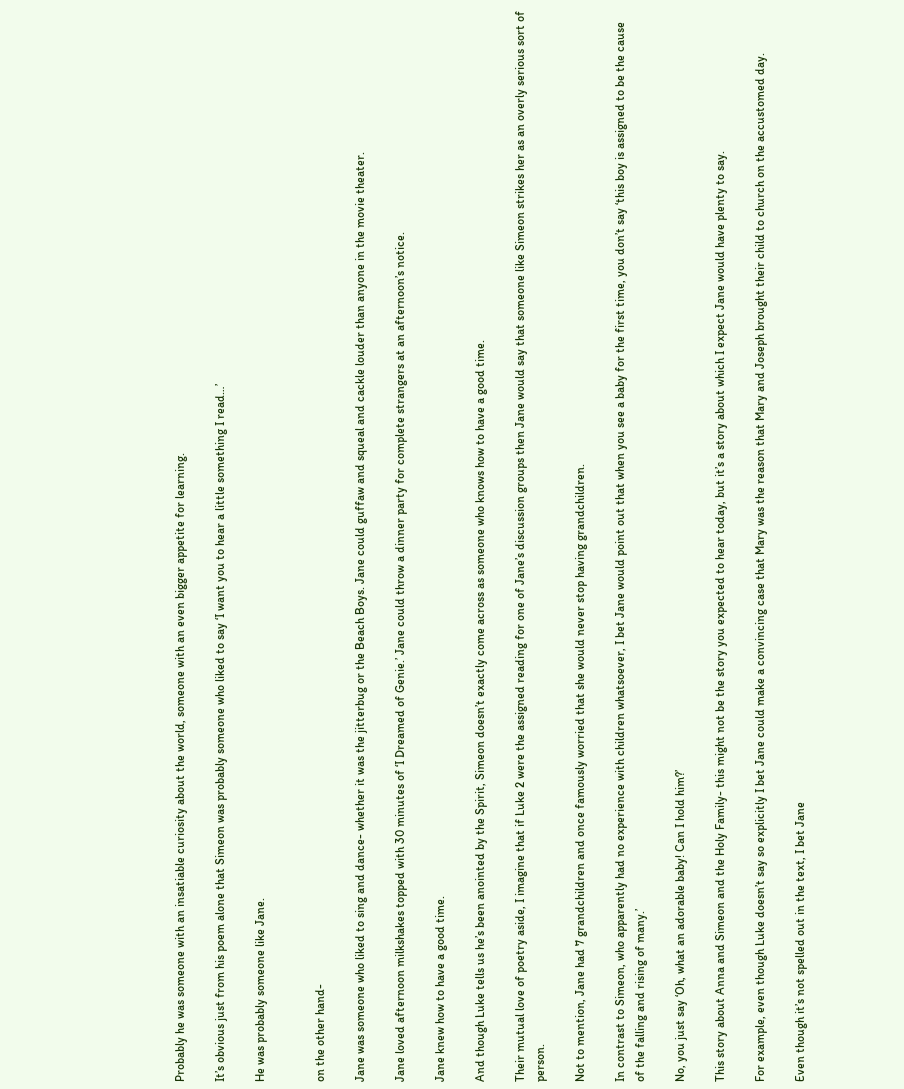Probably he was someone with an insatiable curiosity about the world, someone with an even bigger appetite for learning.

It’s obvious just from his poem alone that Simeon was probably someone who liked to say ‘I want you to hear a little something I read…’

He was probably someone like Jane.


on the other hand-

Jane was someone who liked to sing and dance- whether it was the jitterbug or the Beach Boys. Jane could guffaw and squeal and cackle louder than anyone in the movie theater.

Jane loved afternoon milkshakes topped with 30 minutes of ‘I Dreamed of Genie.’ Jane could throw a dinner party for complete strangers at an afternoon’s notice.

Jane knew how to have a good time.

And though Luke tells us he’s been anointed by the Spirit, Simeon doesn’t exactly come across as someone who knows how to have a good time.

Their mutual love of poetry aside, I imagine that if Luke 2 were the assigned reading for one of Jane’s discussion groups then Jane would say that someone like Simeon strikes her as an overly serious sort of person.

Not to mention, Jane had 7 grandchildren and once famously worried that she would never stop having grandchildren.

In contrast to Simeon, who apparently had no experience with children whatsoever, I bet Jane would point out that when you see a baby for the first time, you don’t say ‘this boy is assigned to be the cause of the falling and rising of many.’

No, you just say ‘Oh, what an adorable baby! Can I hold him?’

This story about Anna and Simeon and the Holy Family- this might not be the story you expected to hear today, but it’s a story about which I expect Jane would have plenty to say.

For example, even though Luke doesn’t say so explicitly I bet Jane could make a convincing case that Mary was the reason that Mary and Joseph brought their child to church on the accustomed day.

Even though it’s not spelled out in the text, I bet Jane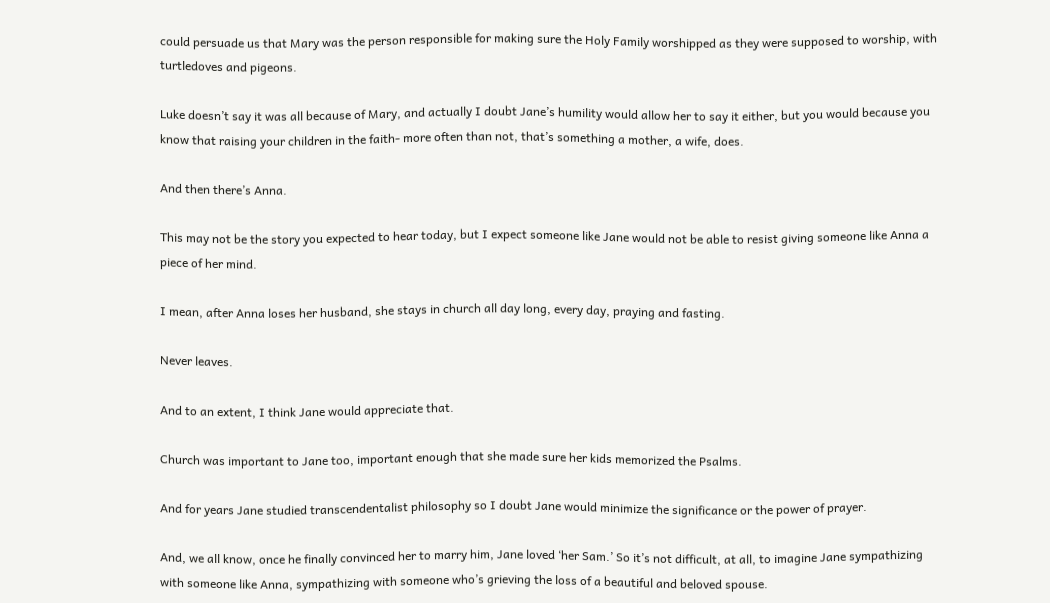could persuade us that Mary was the person responsible for making sure the Holy Family worshipped as they were supposed to worship, with turtledoves and pigeons.

Luke doesn’t say it was all because of Mary, and actually I doubt Jane’s humility would allow her to say it either, but you would because you know that raising your children in the faith- more often than not, that’s something a mother, a wife, does.

And then there’s Anna.

This may not be the story you expected to hear today, but I expect someone like Jane would not be able to resist giving someone like Anna a piece of her mind.

I mean, after Anna loses her husband, she stays in church all day long, every day, praying and fasting.

Never leaves.

And to an extent, I think Jane would appreciate that.

Church was important to Jane too, important enough that she made sure her kids memorized the Psalms.

And for years Jane studied transcendentalist philosophy so I doubt Jane would minimize the significance or the power of prayer.

And, we all know, once he finally convinced her to marry him, Jane loved ‘her Sam.’ So it’s not difficult, at all, to imagine Jane sympathizing with someone like Anna, sympathizing with someone who’s grieving the loss of a beautiful and beloved spouse.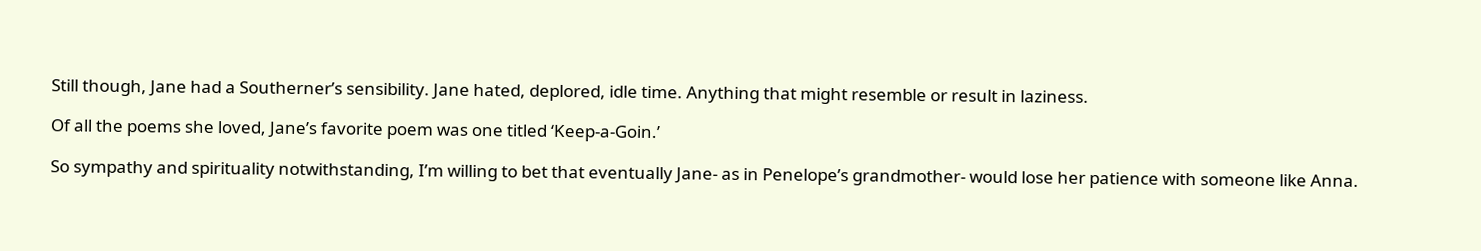Still though, Jane had a Southerner’s sensibility. Jane hated, deplored, idle time. Anything that might resemble or result in laziness.

Of all the poems she loved, Jane’s favorite poem was one titled ‘Keep-a-Goin.’

So sympathy and spirituality notwithstanding, I’m willing to bet that eventually Jane- as in Penelope’s grandmother- would lose her patience with someone like Anna.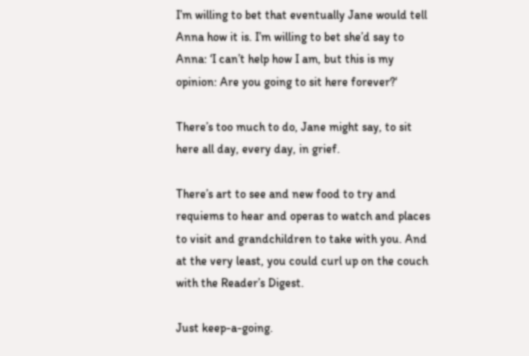I’m willing to bet that eventually Jane would tell Anna how it is. I’m willing to bet she’d say to Anna: ‘I can’t help how I am, but this is my opinion: Are you going to sit here forever?‘

There’s too much to do, Jane might say, to sit here all day, every day, in grief.

There’s art to see and new food to try and requiems to hear and operas to watch and places to visit and grandchildren to take with you. And at the very least, you could curl up on the couch with the Reader’s Digest.

Just keep-a-going.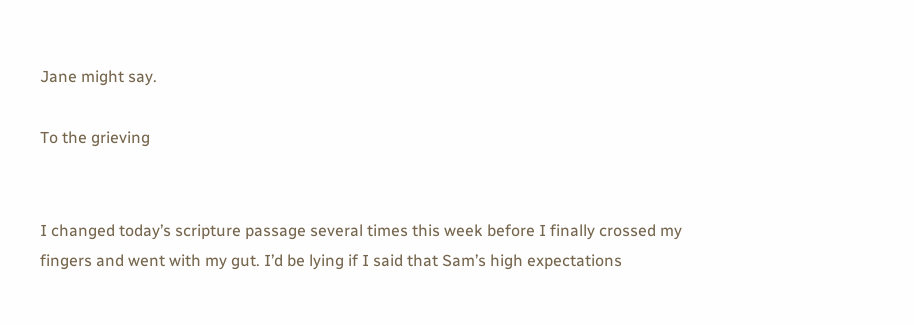Jane might say.

To the grieving


I changed today’s scripture passage several times this week before I finally crossed my fingers and went with my gut. I’d be lying if I said that Sam’s high expectations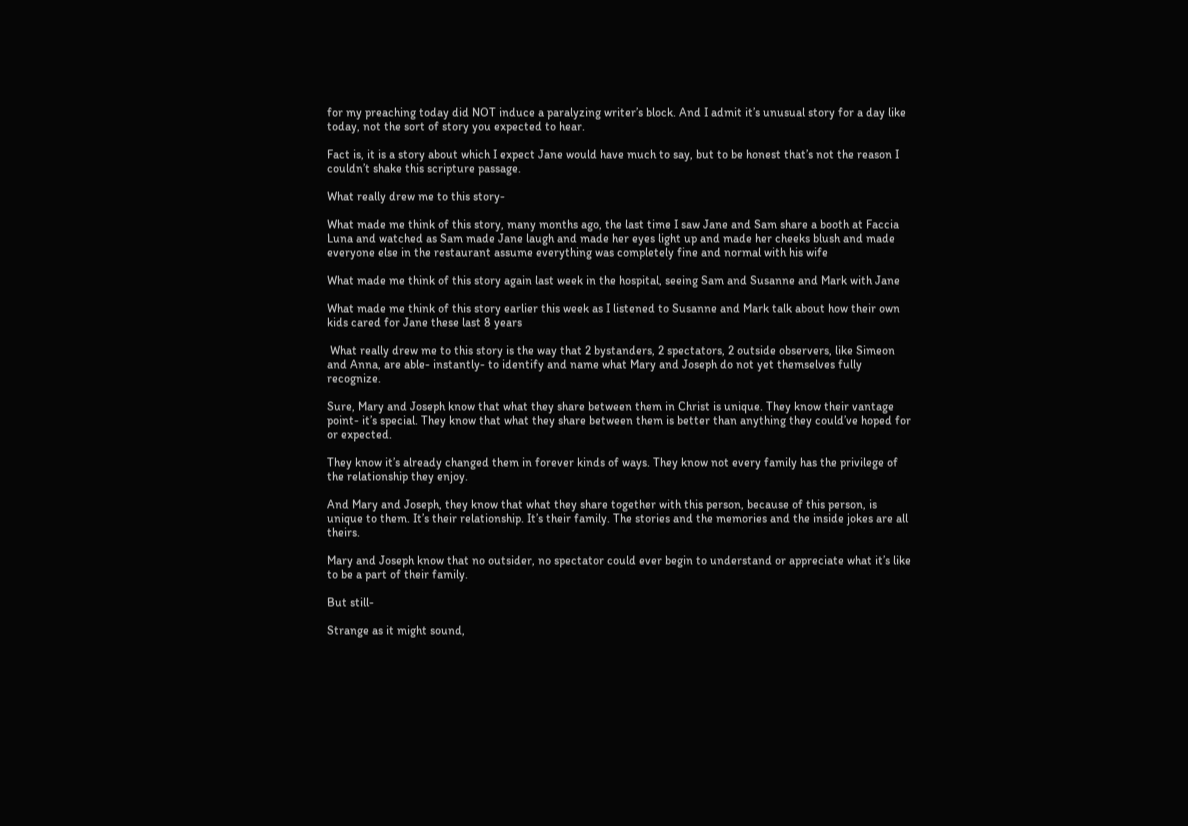for my preaching today did NOT induce a paralyzing writer’s block. And I admit it’s unusual story for a day like today, not the sort of story you expected to hear.

Fact is, it is a story about which I expect Jane would have much to say, but to be honest that’s not the reason I couldn’t shake this scripture passage.

What really drew me to this story-

What made me think of this story, many months ago, the last time I saw Jane and Sam share a booth at Faccia Luna and watched as Sam made Jane laugh and made her eyes light up and made her cheeks blush and made everyone else in the restaurant assume everything was completely fine and normal with his wife

What made me think of this story again last week in the hospital, seeing Sam and Susanne and Mark with Jane

What made me think of this story earlier this week as I listened to Susanne and Mark talk about how their own kids cared for Jane these last 8 years

 What really drew me to this story is the way that 2 bystanders, 2 spectators, 2 outside observers, like Simeon and Anna, are able- instantly- to identify and name what Mary and Joseph do not yet themselves fully recognize.

Sure, Mary and Joseph know that what they share between them in Christ is unique. They know their vantage point- it’s special. They know that what they share between them is better than anything they could’ve hoped for or expected.

They know it’s already changed them in forever kinds of ways. They know not every family has the privilege of the relationship they enjoy.

And Mary and Joseph, they know that what they share together with this person, because of this person, is unique to them. It’s their relationship. It’s their family. The stories and the memories and the inside jokes are all theirs.

Mary and Joseph know that no outsider, no spectator could ever begin to understand or appreciate what it’s like to be a part of their family.

But still-

Strange as it might sound,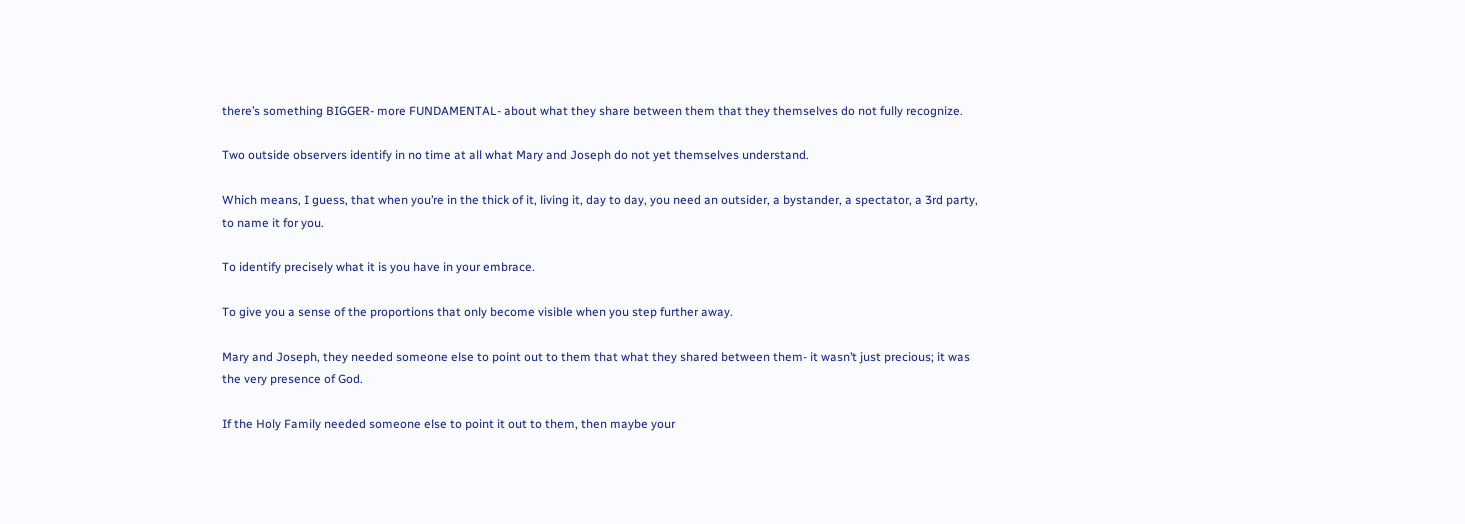there’s something BIGGER- more FUNDAMENTAL- about what they share between them that they themselves do not fully recognize.

Two outside observers identify in no time at all what Mary and Joseph do not yet themselves understand.

Which means, I guess, that when you’re in the thick of it, living it, day to day, you need an outsider, a bystander, a spectator, a 3rd party, to name it for you.

To identify precisely what it is you have in your embrace.

To give you a sense of the proportions that only become visible when you step further away.

Mary and Joseph, they needed someone else to point out to them that what they shared between them- it wasn’t just precious; it was the very presence of God.

If the Holy Family needed someone else to point it out to them, then maybe your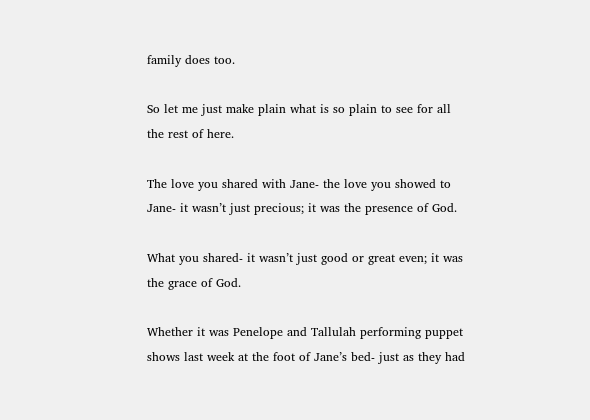family does too.

So let me just make plain what is so plain to see for all the rest of here.

The love you shared with Jane- the love you showed to Jane- it wasn’t just precious; it was the presence of God.

What you shared- it wasn’t just good or great even; it was the grace of God.

Whether it was Penelope and Tallulah performing puppet shows last week at the foot of Jane’s bed- just as they had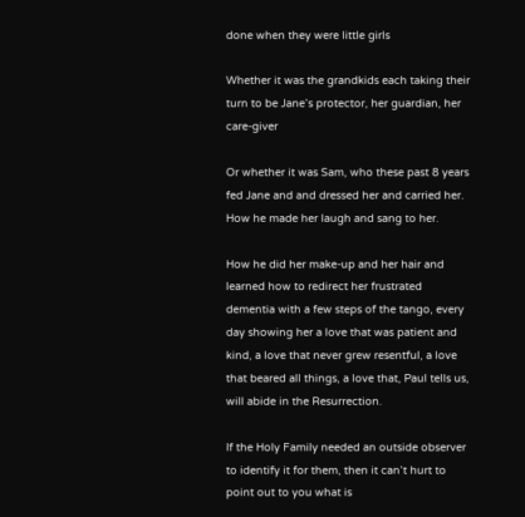done when they were little girls

Whether it was the grandkids each taking their turn to be Jane’s protector, her guardian, her care-giver

Or whether it was Sam, who these past 8 years fed Jane and and dressed her and carried her. How he made her laugh and sang to her.

How he did her make-up and her hair and learned how to redirect her frustrated dementia with a few steps of the tango, every day showing her a love that was patient and kind, a love that never grew resentful, a love that beared all things, a love that, Paul tells us, will abide in the Resurrection.

If the Holy Family needed an outside observer to identify it for them, then it can’t hurt to point out to you what is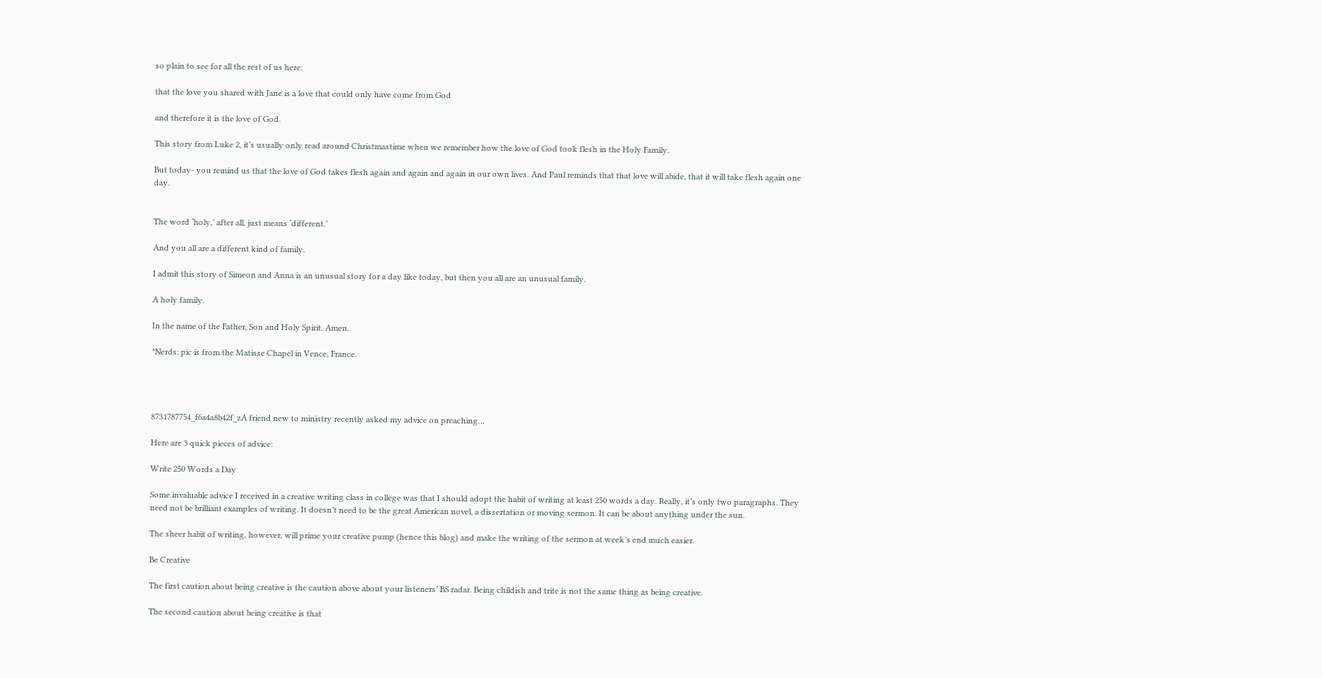so plain to see for all the rest of us here:

that the love you shared with Jane is a love that could only have come from God

and therefore it is the love of God.

This story from Luke 2, it’s usually only read around Christmastime when we remember how the love of God took flesh in the Holy Family.

But today- you remind us that the love of God takes flesh again and again and again in our own lives. And Paul reminds that that love will abide, that it will take flesh again one day.


The word ‘holy,’ after all, just means ‘different.’

And you all are a different kind of family.

I admit this story of Simeon and Anna is an unusual story for a day like today, but then you all are an unusual family.

A holy family.

In the name of the Father, Son and Holy Spirit. Amen.

*Nerds: pic is from the Matisse Chapel in Vence, France.




8731787754_f6a4a8b42f_zA friend new to ministry recently asked my advice on preaching…

Here are 3 quick pieces of advice:

Write 250 Words a Day

Some invaluable advice I received in a creative writing class in college was that I should adopt the habit of writing at least 250 words a day. Really, it’s only two paragraphs. They need not be brilliant examples of writing. It doesn’t need to be the great American novel, a dissertation or moving sermon. It can be about anything under the sun.

The sheer habit of writing, however, will prime your creative pump (hence this blog) and make the writing of the sermon at week’s end much easier.

Be Creative

The first caution about being creative is the caution above about your listeners’ BS radar. Being childish and trite is not the same thing as being creative.

The second caution about being creative is that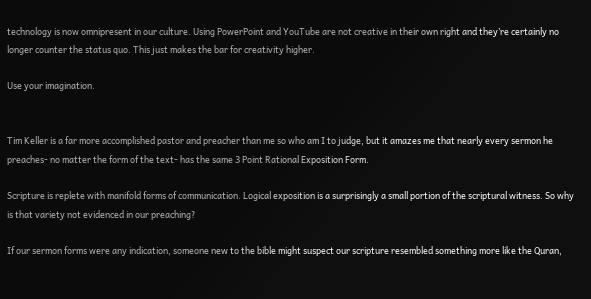technology is now omnipresent in our culture. Using PowerPoint and YouTube are not creative in their own right and they’re certainly no longer counter the status quo. This just makes the bar for creativity higher.

Use your imagination.


Tim Keller is a far more accomplished pastor and preacher than me so who am I to judge, but it amazes me that nearly every sermon he preaches- no matter the form of the text- has the same 3 Point Rational Exposition Form.

Scripture is replete with manifold forms of communication. Logical exposition is a surprisingly a small portion of the scriptural witness. So why is that variety not evidenced in our preaching?

If our sermon forms were any indication, someone new to the bible might suspect our scripture resembled something more like the Quran,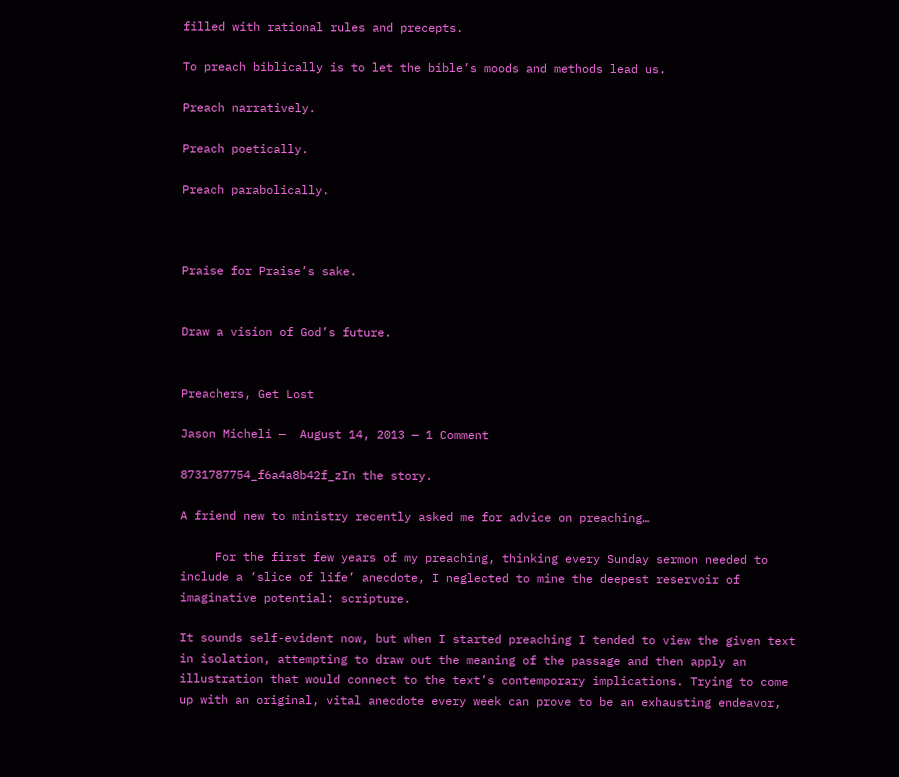filled with rational rules and precepts.

To preach biblically is to let the bible’s moods and methods lead us.

Preach narratively.

Preach poetically.

Preach parabolically.



Praise for Praise’s sake.


Draw a vision of God’s future.


Preachers, Get Lost

Jason Micheli —  August 14, 2013 — 1 Comment

8731787754_f6a4a8b42f_zIn the story.

A friend new to ministry recently asked me for advice on preaching…

     For the first few years of my preaching, thinking every Sunday sermon needed to include a ‘slice of life’ anecdote, I neglected to mine the deepest reservoir of imaginative potential: scripture.

It sounds self-evident now, but when I started preaching I tended to view the given text in isolation, attempting to draw out the meaning of the passage and then apply an illustration that would connect to the text’s contemporary implications. Trying to come up with an original, vital anecdote every week can prove to be an exhausting endeavor,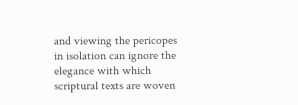and viewing the pericopes in isolation can ignore the elegance with which scriptural texts are woven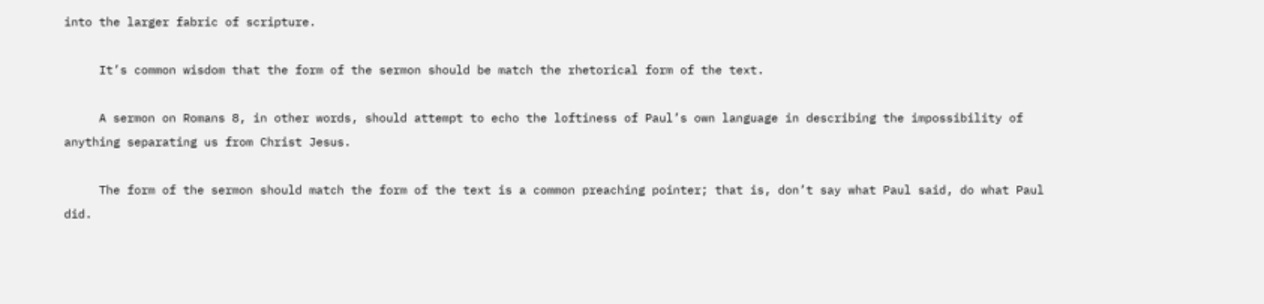into the larger fabric of scripture.

     It’s common wisdom that the form of the sermon should be match the rhetorical form of the text.

     A sermon on Romans 8, in other words, should attempt to echo the loftiness of Paul’s own language in describing the impossibility of anything separating us from Christ Jesus.

     The form of the sermon should match the form of the text is a common preaching pointer; that is, don’t say what Paul said, do what Paul did.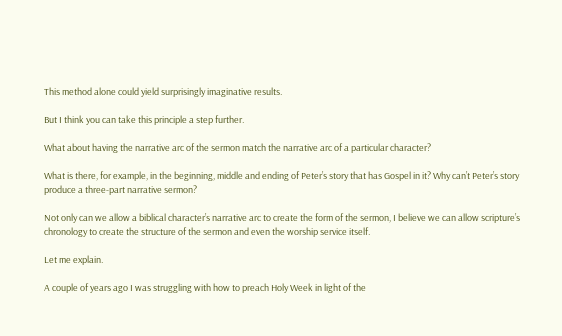This method alone could yield surprisingly imaginative results.

But I think you can take this principle a step further.

What about having the narrative arc of the sermon match the narrative arc of a particular character?

What is there, for example, in the beginning, middle and ending of Peter’s story that has Gospel in it? Why can’t Peter’s story produce a three-part narrative sermon?

Not only can we allow a biblical character’s narrative arc to create the form of the sermon, I believe we can allow scripture’s chronology to create the structure of the sermon and even the worship service itself.

Let me explain.

A couple of years ago I was struggling with how to preach Holy Week in light of the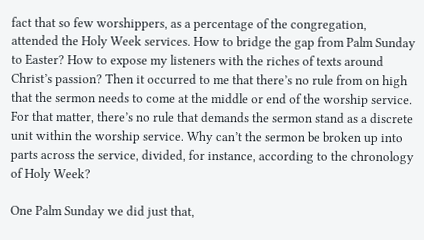fact that so few worshippers, as a percentage of the congregation, attended the Holy Week services. How to bridge the gap from Palm Sunday to Easter? How to expose my listeners with the riches of texts around Christ’s passion? Then it occurred to me that there’s no rule from on high that the sermon needs to come at the middle or end of the worship service. For that matter, there’s no rule that demands the sermon stand as a discrete unit within the worship service. Why can’t the sermon be broken up into parts across the service, divided, for instance, according to the chronology of Holy Week?

One Palm Sunday we did just that,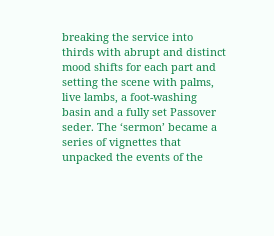breaking the service into thirds with abrupt and distinct mood shifts for each part and setting the scene with palms, live lambs, a foot-washing basin and a fully set Passover seder. The ‘sermon’ became a series of vignettes that unpacked the events of the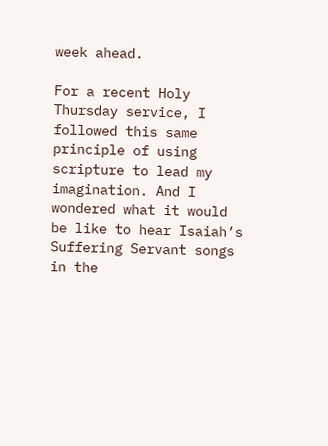week ahead.

For a recent Holy Thursday service, I followed this same principle of using scripture to lead my imagination. And I wondered what it would be like to hear Isaiah’s Suffering Servant songs in the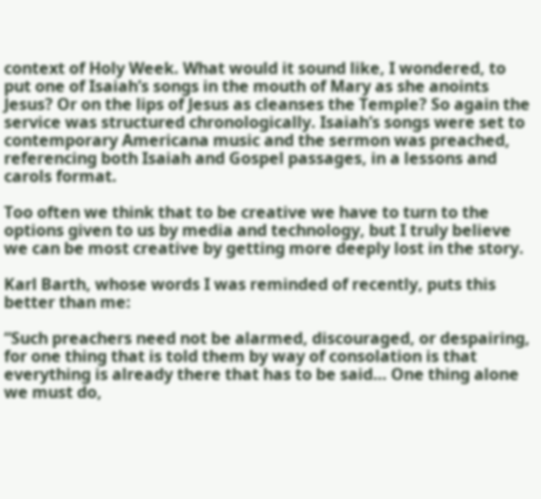context of Holy Week. What would it sound like, I wondered, to put one of Isaiah’s songs in the mouth of Mary as she anoints Jesus? Or on the lips of Jesus as cleanses the Temple? So again the service was structured chronologically. Isaiah’s songs were set to contemporary Americana music and the sermon was preached, referencing both Isaiah and Gospel passages, in a lessons and carols format.

Too often we think that to be creative we have to turn to the options given to us by media and technology, but I truly believe we can be most creative by getting more deeply lost in the story.

Karl Barth, whose words I was reminded of recently, puts this better than me:

“Such preachers need not be alarmed, discouraged, or despairing, for one thing that is told them by way of consolation is that everything is already there that has to be said… One thing alone we must do,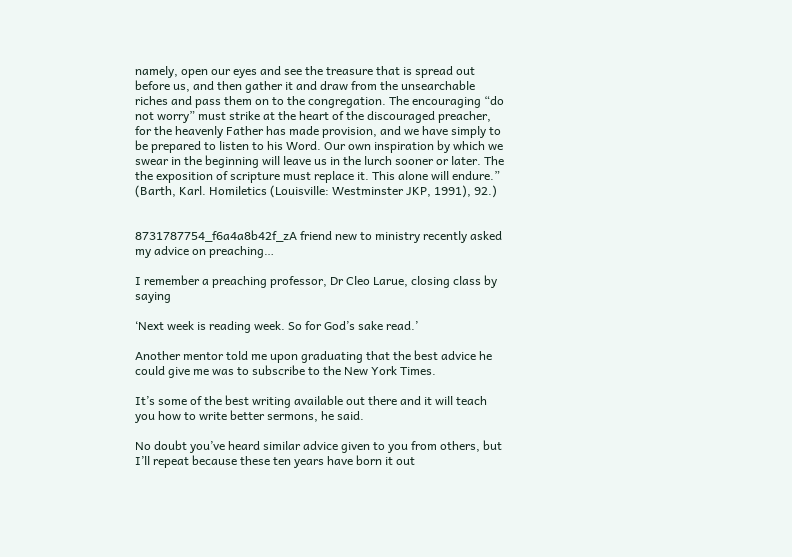namely, open our eyes and see the treasure that is spread out before us, and then gather it and draw from the unsearchable riches and pass them on to the congregation. The encouraging “do not worry” must strike at the heart of the discouraged preacher, for the heavenly Father has made provision, and we have simply to be prepared to listen to his Word. Our own inspiration by which we swear in the beginning will leave us in the lurch sooner or later. The the exposition of scripture must replace it. This alone will endure.” (Barth, Karl. Homiletics (Louisville: Westminster JKP, 1991), 92.)


8731787754_f6a4a8b42f_zA friend new to ministry recently asked my advice on preaching…

I remember a preaching professor, Dr Cleo Larue, closing class by saying

‘Next week is reading week. So for God’s sake read.’

Another mentor told me upon graduating that the best advice he could give me was to subscribe to the New York Times.

It’s some of the best writing available out there and it will teach you how to write better sermons, he said.

No doubt you’ve heard similar advice given to you from others, but I’ll repeat because these ten years have born it out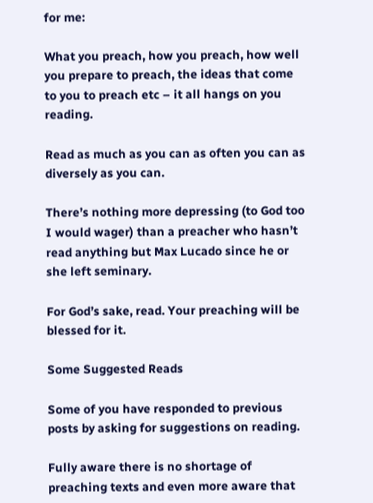for me:

What you preach, how you preach, how well you prepare to preach, the ideas that come to you to preach etc – it all hangs on you reading.

Read as much as you can as often you can as diversely as you can.

There’s nothing more depressing (to God too I would wager) than a preacher who hasn’t read anything but Max Lucado since he or she left seminary.

For God’s sake, read. Your preaching will be blessed for it.

Some Suggested Reads

Some of you have responded to previous posts by asking for suggestions on reading.

Fully aware there is no shortage of preaching texts and even more aware that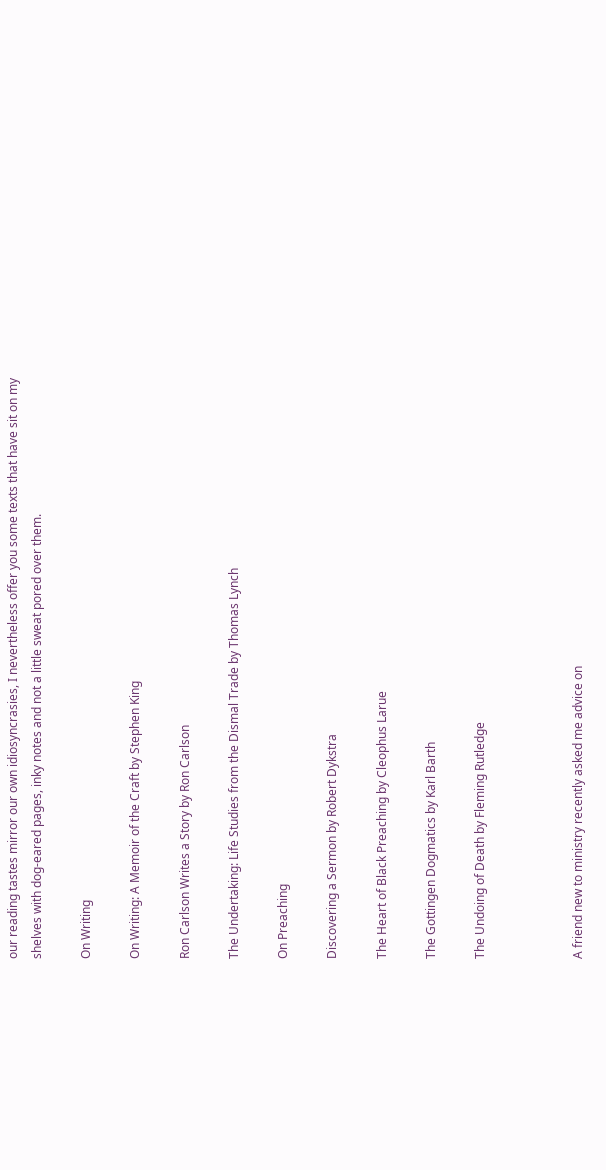our reading tastes mirror our own idiosyncrasies, I nevertheless offer you some texts that have sit on my shelves with dog-eared pages, inky notes and not a little sweat pored over them.

On Writing

On Writing: A Memoir of the Craft by Stephen King

Ron Carlson Writes a Story by Ron Carlson

The Undertaking: Life Studies from the Dismal Trade by Thomas Lynch

On Preaching

Discovering a Sermon by Robert Dykstra

The Heart of Black Preaching by Cleophus Larue

The Gottingen Dogmatics by Karl Barth

The Undoing of Death by Fleming Rutledge



A friend new to ministry recently asked me advice on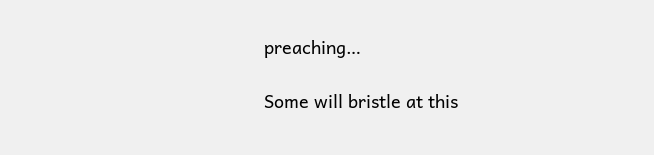preaching…

Some will bristle at this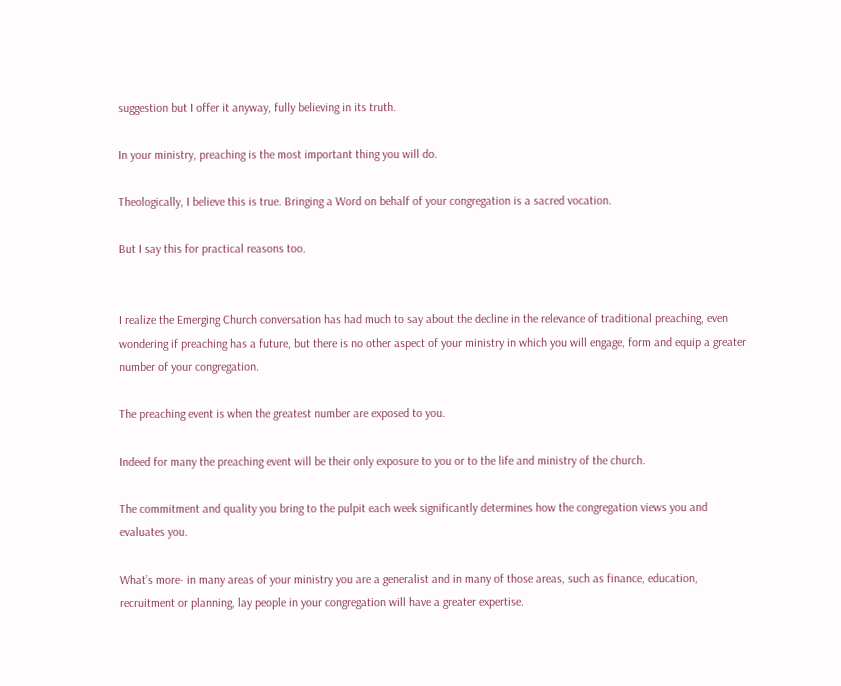suggestion but I offer it anyway, fully believing in its truth.

In your ministry, preaching is the most important thing you will do.

Theologically, I believe this is true. Bringing a Word on behalf of your congregation is a sacred vocation.

But I say this for practical reasons too.


I realize the Emerging Church conversation has had much to say about the decline in the relevance of traditional preaching, even wondering if preaching has a future, but there is no other aspect of your ministry in which you will engage, form and equip a greater number of your congregation.

The preaching event is when the greatest number are exposed to you.

Indeed for many the preaching event will be their only exposure to you or to the life and ministry of the church.

The commitment and quality you bring to the pulpit each week significantly determines how the congregation views you and evaluates you.

What’s more- in many areas of your ministry you are a generalist and in many of those areas, such as finance, education, recruitment or planning, lay people in your congregation will have a greater expertise.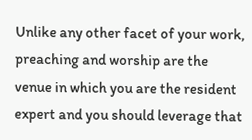Unlike any other facet of your work, preaching and worship are the venue in which you are the resident expert and you should leverage that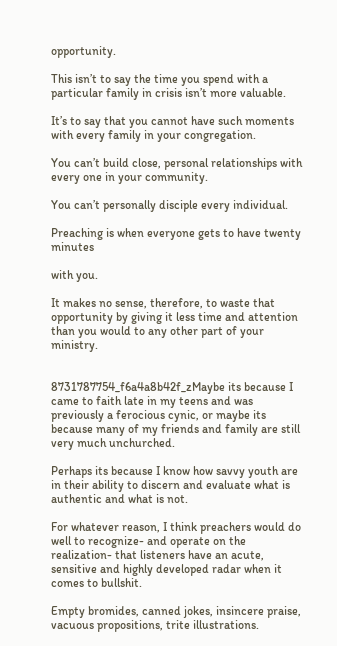opportunity.

This isn’t to say the time you spend with a particular family in crisis isn’t more valuable.

It’s to say that you cannot have such moments with every family in your congregation.

You can’t build close, personal relationships with every one in your community.

You can’t personally disciple every individual.

Preaching is when everyone gets to have twenty minutes

with you.

It makes no sense, therefore, to waste that opportunity by giving it less time and attention than you would to any other part of your ministry.


8731787754_f6a4a8b42f_zMaybe its because I came to faith late in my teens and was previously a ferocious cynic, or maybe its because many of my friends and family are still very much unchurched.

Perhaps its because I know how savvy youth are in their ability to discern and evaluate what is authentic and what is not.

For whatever reason, I think preachers would do well to recognize- and operate on the realization- that listeners have an acute, sensitive and highly developed radar when it comes to bullshit.

Empty bromides, canned jokes, insincere praise, vacuous propositions, trite illustrations.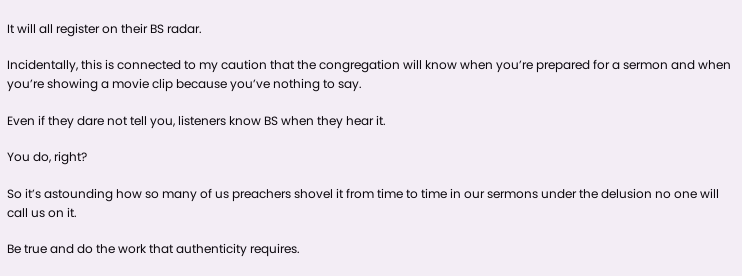It will all register on their BS radar.

Incidentally, this is connected to my caution that the congregation will know when you’re prepared for a sermon and when you’re showing a movie clip because you’ve nothing to say.

Even if they dare not tell you, listeners know BS when they hear it.

You do, right?

So it’s astounding how so many of us preachers shovel it from time to time in our sermons under the delusion no one will call us on it.

Be true and do the work that authenticity requires.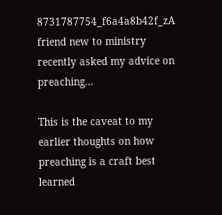8731787754_f6a4a8b42f_zA friend new to ministry recently asked my advice on preaching…

This is the caveat to my earlier thoughts on how preaching is a craft best learned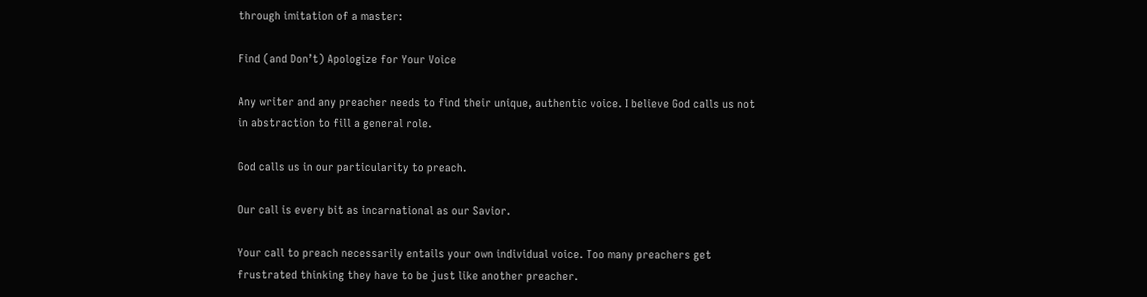through imitation of a master:

Find (and Don’t) Apologize for Your Voice

Any writer and any preacher needs to find their unique, authentic voice. I believe God calls us not in abstraction to fill a general role.

God calls us in our particularity to preach.

Our call is every bit as incarnational as our Savior.

Your call to preach necessarily entails your own individual voice. Too many preachers get frustrated thinking they have to be just like another preacher.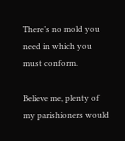There’s no mold you need in which you must conform.

Believe me, plenty of my parishioners would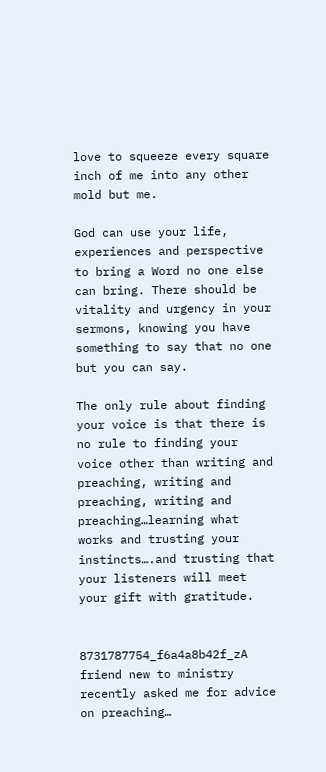love to squeeze every square inch of me into any other mold but me.

God can use your life, experiences and perspective to bring a Word no one else can bring. There should be vitality and urgency in your sermons, knowing you have something to say that no one but you can say.

The only rule about finding your voice is that there is no rule to finding your voice other than writing and preaching, writing and preaching, writing and preaching…learning what works and trusting your instincts….and trusting that your listeners will meet your gift with gratitude.


8731787754_f6a4a8b42f_zA friend new to ministry recently asked me for advice on preaching…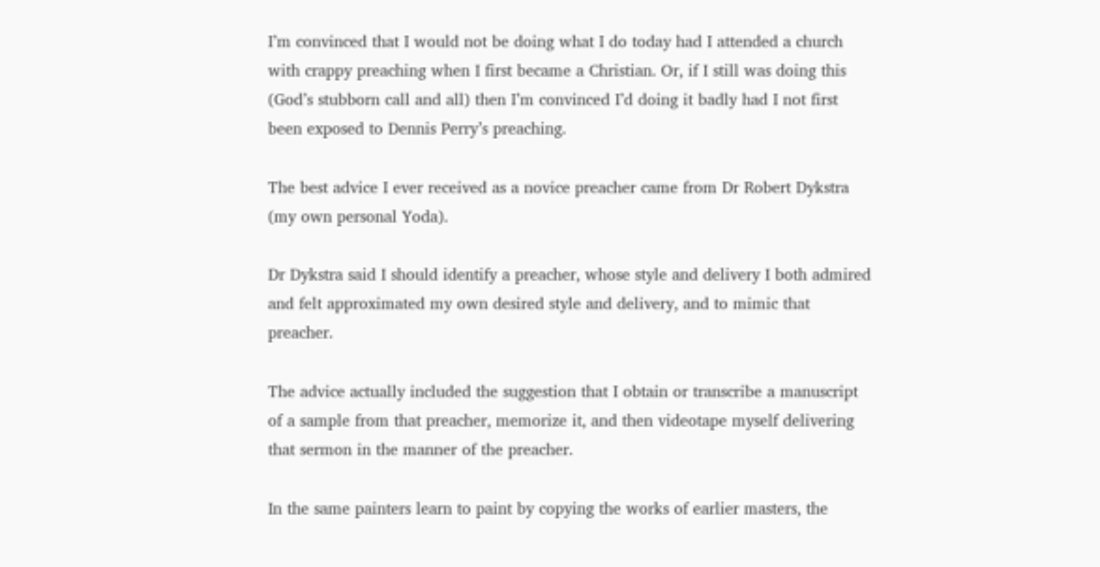I’m convinced that I would not be doing what I do today had I attended a church with crappy preaching when I first became a Christian. Or, if I still was doing this (God’s stubborn call and all) then I’m convinced I’d doing it badly had I not first been exposed to Dennis Perry’s preaching.

The best advice I ever received as a novice preacher came from Dr Robert Dykstra (my own personal Yoda).

Dr Dykstra said I should identify a preacher, whose style and delivery I both admired and felt approximated my own desired style and delivery, and to mimic that preacher.

The advice actually included the suggestion that I obtain or transcribe a manuscript of a sample from that preacher, memorize it, and then videotape myself delivering that sermon in the manner of the preacher.

In the same painters learn to paint by copying the works of earlier masters, the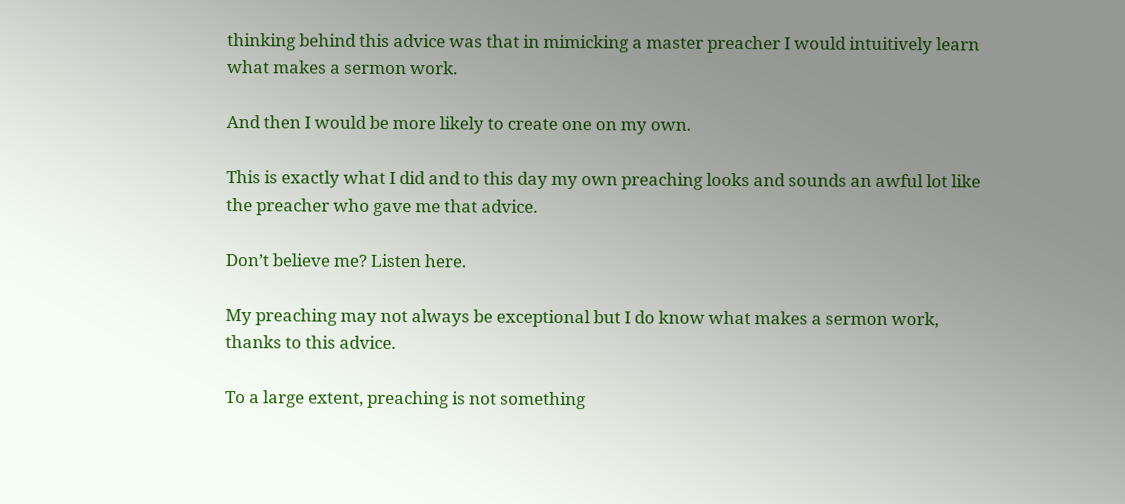thinking behind this advice was that in mimicking a master preacher I would intuitively learn what makes a sermon work.

And then I would be more likely to create one on my own.

This is exactly what I did and to this day my own preaching looks and sounds an awful lot like the preacher who gave me that advice.

Don’t believe me? Listen here.

My preaching may not always be exceptional but I do know what makes a sermon work, thanks to this advice.

To a large extent, preaching is not something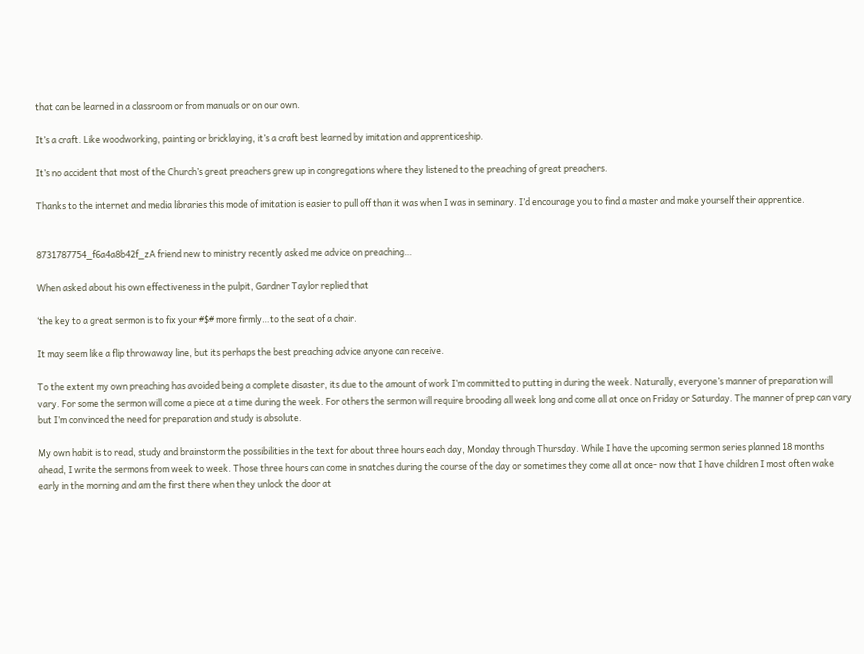that can be learned in a classroom or from manuals or on our own.

It’s a craft. Like woodworking, painting or bricklaying, it’s a craft best learned by imitation and apprenticeship.

It’s no accident that most of the Church’s great preachers grew up in congregations where they listened to the preaching of great preachers.

Thanks to the internet and media libraries this mode of imitation is easier to pull off than it was when I was in seminary. I’d encourage you to find a master and make yourself their apprentice.


8731787754_f6a4a8b42f_zA friend new to ministry recently asked me advice on preaching…

When asked about his own effectiveness in the pulpit, Gardner Taylor replied that

‘the key to a great sermon is to fix your #$# more firmly…to the seat of a chair.

It may seem like a flip throwaway line, but its perhaps the best preaching advice anyone can receive.

To the extent my own preaching has avoided being a complete disaster, its due to the amount of work I’m committed to putting in during the week. Naturally, everyone’s manner of preparation will vary. For some the sermon will come a piece at a time during the week. For others the sermon will require brooding all week long and come all at once on Friday or Saturday. The manner of prep can vary but I’m convinced the need for preparation and study is absolute.

My own habit is to read, study and brainstorm the possibilities in the text for about three hours each day, Monday through Thursday. While I have the upcoming sermon series planned 18 months ahead, I write the sermons from week to week. Those three hours can come in snatches during the course of the day or sometimes they come all at once- now that I have children I most often wake early in the morning and am the first there when they unlock the door at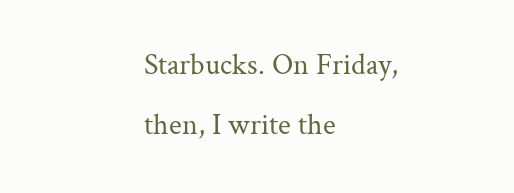Starbucks. On Friday, then, I write the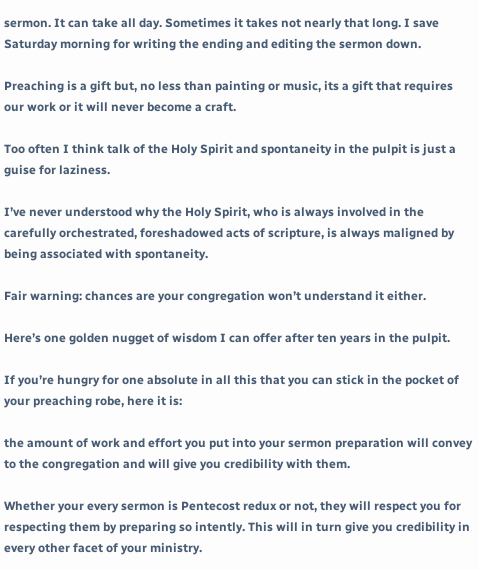sermon. It can take all day. Sometimes it takes not nearly that long. I save Saturday morning for writing the ending and editing the sermon down.

Preaching is a gift but, no less than painting or music, its a gift that requires our work or it will never become a craft.

Too often I think talk of the Holy Spirit and spontaneity in the pulpit is just a guise for laziness.

I’ve never understood why the Holy Spirit, who is always involved in the carefully orchestrated, foreshadowed acts of scripture, is always maligned by being associated with spontaneity.

Fair warning: chances are your congregation won’t understand it either.

Here’s one golden nugget of wisdom I can offer after ten years in the pulpit.

If you’re hungry for one absolute in all this that you can stick in the pocket of your preaching robe, here it is:

the amount of work and effort you put into your sermon preparation will convey to the congregation and will give you credibility with them.

Whether your every sermon is Pentecost redux or not, they will respect you for respecting them by preparing so intently. This will in turn give you credibility in every other facet of your ministry.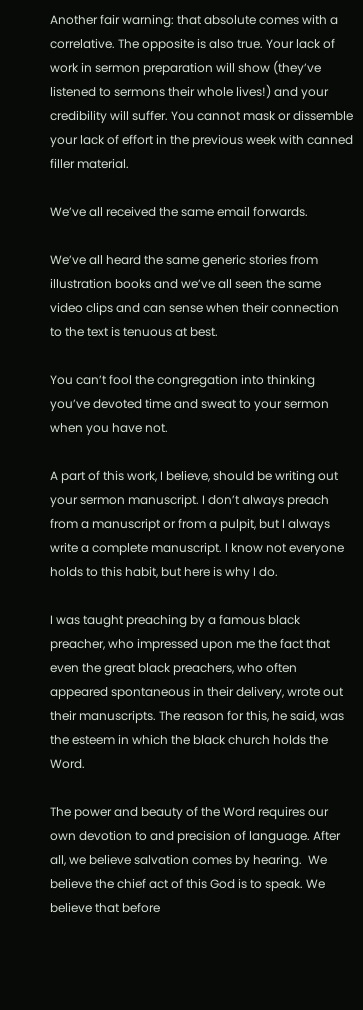Another fair warning: that absolute comes with a correlative. The opposite is also true. Your lack of work in sermon preparation will show (they’ve listened to sermons their whole lives!) and your credibility will suffer. You cannot mask or dissemble your lack of effort in the previous week with canned filler material.

We’ve all received the same email forwards.

We’ve all heard the same generic stories from illustration books and we’ve all seen the same video clips and can sense when their connection to the text is tenuous at best.

You can’t fool the congregation into thinking you’ve devoted time and sweat to your sermon when you have not.

A part of this work, I believe, should be writing out your sermon manuscript. I don’t always preach from a manuscript or from a pulpit, but I always write a complete manuscript. I know not everyone holds to this habit, but here is why I do.

I was taught preaching by a famous black preacher, who impressed upon me the fact that even the great black preachers, who often appeared spontaneous in their delivery, wrote out their manuscripts. The reason for this, he said, was the esteem in which the black church holds the Word.

The power and beauty of the Word requires our own devotion to and precision of language. After all, we believe salvation comes by hearing.  We believe the chief act of this God is to speak. We believe that before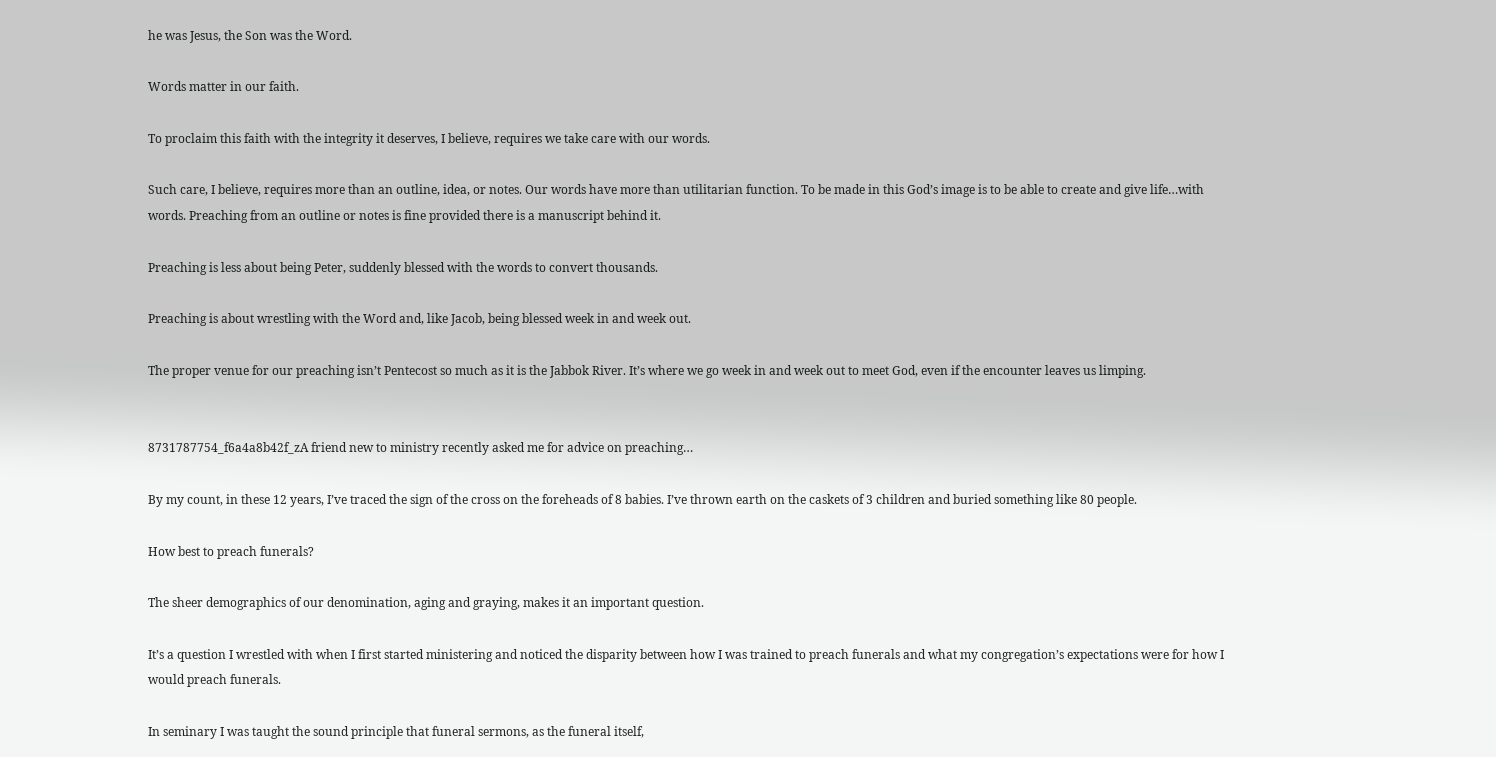he was Jesus, the Son was the Word.

Words matter in our faith.

To proclaim this faith with the integrity it deserves, I believe, requires we take care with our words.

Such care, I believe, requires more than an outline, idea, or notes. Our words have more than utilitarian function. To be made in this God’s image is to be able to create and give life…with words. Preaching from an outline or notes is fine provided there is a manuscript behind it.

Preaching is less about being Peter, suddenly blessed with the words to convert thousands.

Preaching is about wrestling with the Word and, like Jacob, being blessed week in and week out.

The proper venue for our preaching isn’t Pentecost so much as it is the Jabbok River. It’s where we go week in and week out to meet God, even if the encounter leaves us limping.


8731787754_f6a4a8b42f_zA friend new to ministry recently asked me for advice on preaching…

By my count, in these 12 years, I’ve traced the sign of the cross on the foreheads of 8 babies. I’ve thrown earth on the caskets of 3 children and buried something like 80 people.

How best to preach funerals?

The sheer demographics of our denomination, aging and graying, makes it an important question.

It’s a question I wrestled with when I first started ministering and noticed the disparity between how I was trained to preach funerals and what my congregation’s expectations were for how I would preach funerals.

In seminary I was taught the sound principle that funeral sermons, as the funeral itself,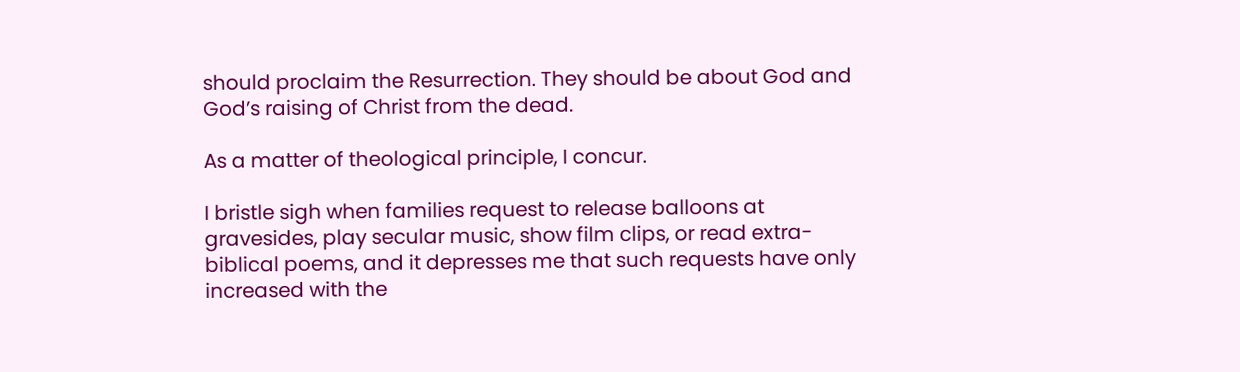should proclaim the Resurrection. They should be about God and God’s raising of Christ from the dead.

As a matter of theological principle, I concur.

I bristle sigh when families request to release balloons at gravesides, play secular music, show film clips, or read extra-biblical poems, and it depresses me that such requests have only increased with the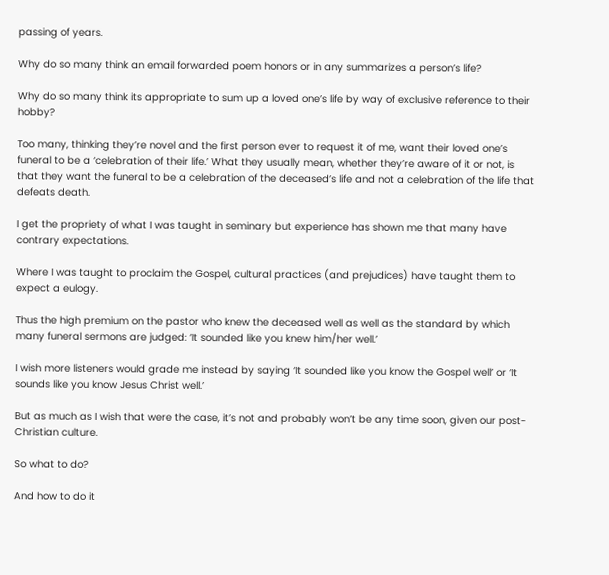passing of years.

Why do so many think an email forwarded poem honors or in any summarizes a person’s life?

Why do so many think its appropriate to sum up a loved one’s life by way of exclusive reference to their hobby?

Too many, thinking they’re novel and the first person ever to request it of me, want their loved one’s funeral to be a ‘celebration of their life.’ What they usually mean, whether they’re aware of it or not, is that they want the funeral to be a celebration of the deceased’s life and not a celebration of the life that defeats death.

I get the propriety of what I was taught in seminary but experience has shown me that many have contrary expectations.

Where I was taught to proclaim the Gospel, cultural practices (and prejudices) have taught them to expect a eulogy.

Thus the high premium on the pastor who knew the deceased well as well as the standard by which many funeral sermons are judged: ‘It sounded like you knew him/her well.’

I wish more listeners would grade me instead by saying ‘It sounded like you know the Gospel well’ or ‘It sounds like you know Jesus Christ well.’

But as much as I wish that were the case, it’s not and probably won’t be any time soon, given our post-Christian culture.

So what to do?

And how to do it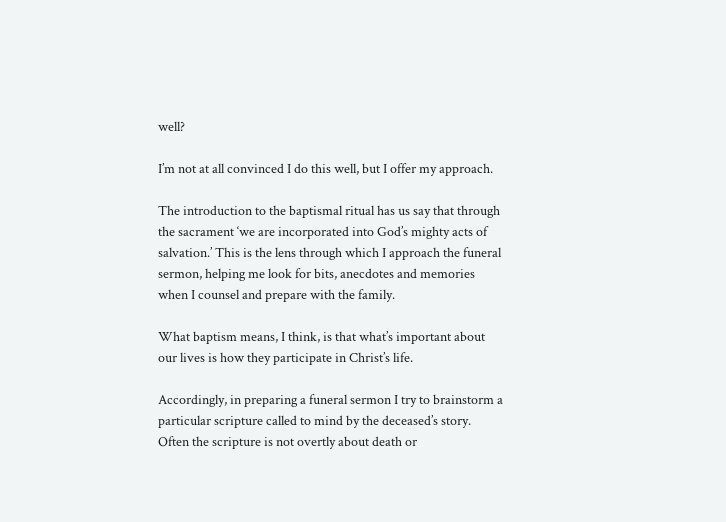well?

I’m not at all convinced I do this well, but I offer my approach.

The introduction to the baptismal ritual has us say that through the sacrament ‘we are incorporated into God’s mighty acts of salvation.’ This is the lens through which I approach the funeral sermon, helping me look for bits, anecdotes and memories when I counsel and prepare with the family.

What baptism means, I think, is that what’s important about our lives is how they participate in Christ’s life.

Accordingly, in preparing a funeral sermon I try to brainstorm a particular scripture called to mind by the deceased’s story. Often the scripture is not overtly about death or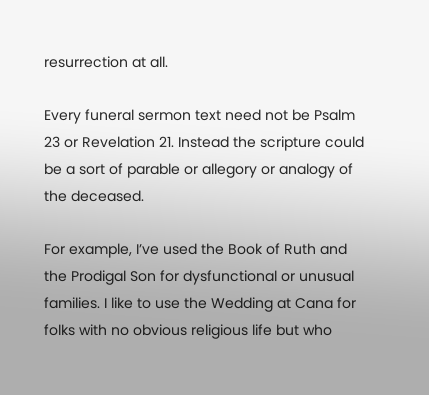resurrection at all.

Every funeral sermon text need not be Psalm 23 or Revelation 21. Instead the scripture could be a sort of parable or allegory or analogy of the deceased.

For example, I’ve used the Book of Ruth and the Prodigal Son for dysfunctional or unusual families. I like to use the Wedding at Cana for folks with no obvious religious life but who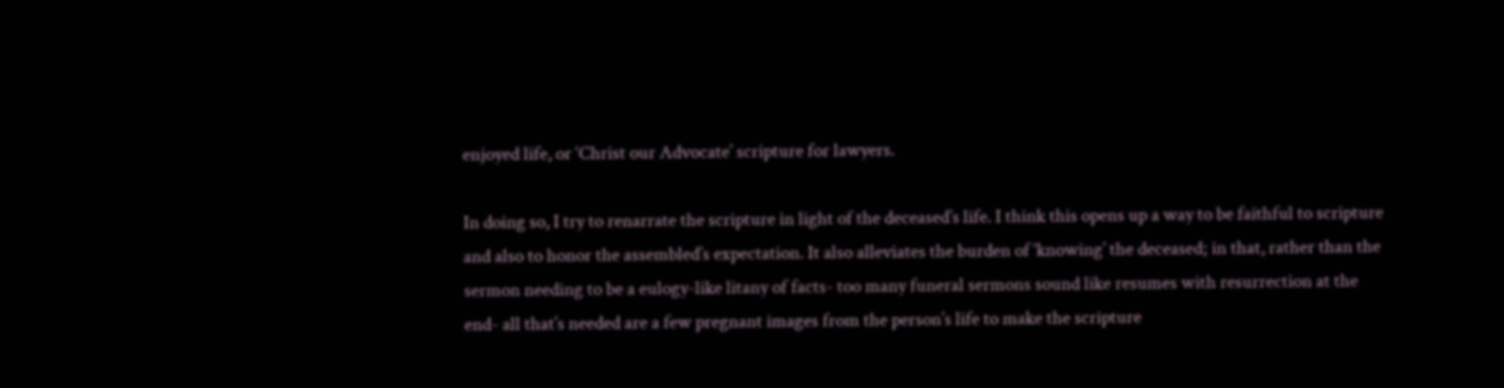enjoyed life, or ‘Christ our Advocate’ scripture for lawyers.

In doing so, I try to renarrate the scripture in light of the deceased’s life. I think this opens up a way to be faithful to scripture and also to honor the assembled’s expectation. It also alleviates the burden of ‘knowing’ the deceased; in that, rather than the sermon needing to be a eulogy-like litany of facts- too many funeral sermons sound like resumes with resurrection at the end- all that’s needed are a few pregnant images from the person’s life to make the scripture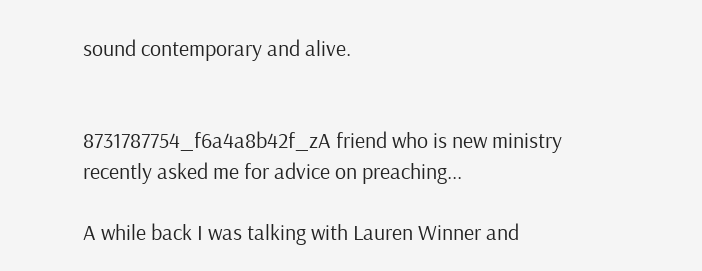sound contemporary and alive.


8731787754_f6a4a8b42f_zA friend who is new ministry recently asked me for advice on preaching...

A while back I was talking with Lauren Winner and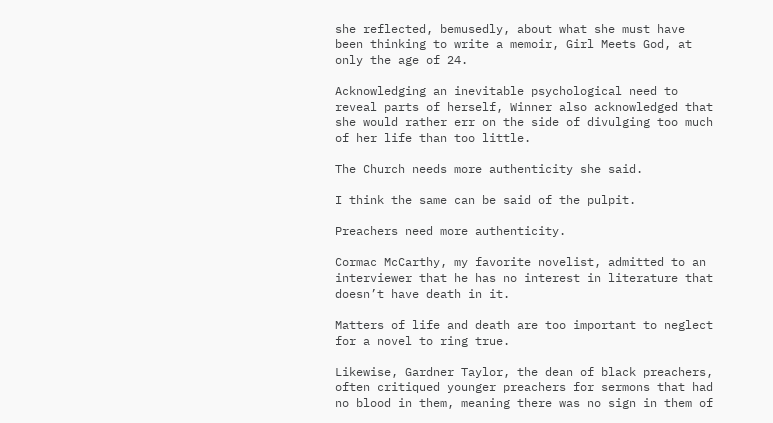she reflected, bemusedly, about what she must have been thinking to write a memoir, Girl Meets God, at only the age of 24.

Acknowledging an inevitable psychological need to reveal parts of herself, Winner also acknowledged that she would rather err on the side of divulging too much of her life than too little.

The Church needs more authenticity she said.

I think the same can be said of the pulpit.

Preachers need more authenticity.

Cormac McCarthy, my favorite novelist, admitted to an interviewer that he has no interest in literature that doesn’t have death in it.

Matters of life and death are too important to neglect for a novel to ring true.

Likewise, Gardner Taylor, the dean of black preachers, often critiqued younger preachers for sermons that had no blood in them, meaning there was no sign in them of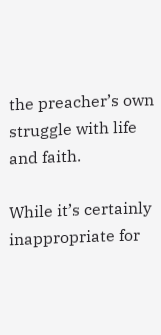the preacher’s own struggle with life and faith.

While it’s certainly inappropriate for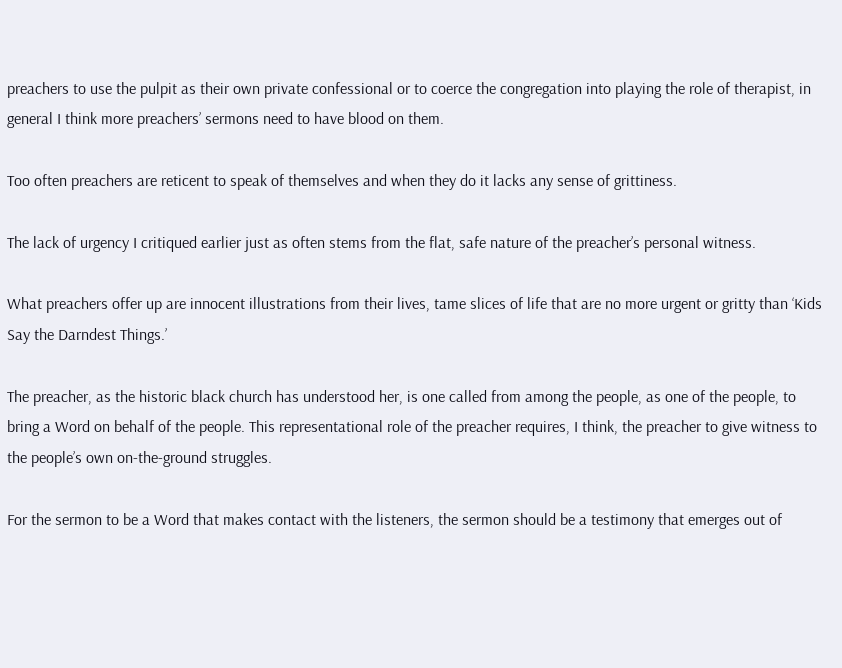preachers to use the pulpit as their own private confessional or to coerce the congregation into playing the role of therapist, in general I think more preachers’ sermons need to have blood on them.

Too often preachers are reticent to speak of themselves and when they do it lacks any sense of grittiness.

The lack of urgency I critiqued earlier just as often stems from the flat, safe nature of the preacher’s personal witness.

What preachers offer up are innocent illustrations from their lives, tame slices of life that are no more urgent or gritty than ‘Kids Say the Darndest Things.’

The preacher, as the historic black church has understood her, is one called from among the people, as one of the people, to bring a Word on behalf of the people. This representational role of the preacher requires, I think, the preacher to give witness to the people’s own on-the-ground struggles.

For the sermon to be a Word that makes contact with the listeners, the sermon should be a testimony that emerges out of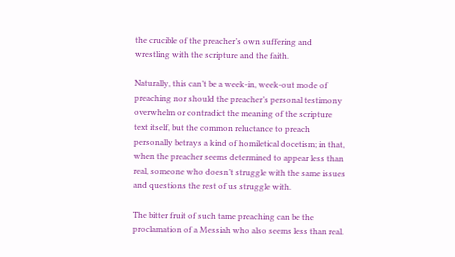the crucible of the preacher’s own suffering and wrestling with the scripture and the faith.

Naturally, this can’t be a week-in, week-out mode of preaching nor should the preacher’s personal testimony overwhelm or contradict the meaning of the scripture text itself, but the common reluctance to preach personally betrays a kind of homiletical docetism; in that, when the preacher seems determined to appear less than real, someone who doesn’t struggle with the same issues and questions the rest of us struggle with.

The bitter fruit of such tame preaching can be the proclamation of a Messiah who also seems less than real.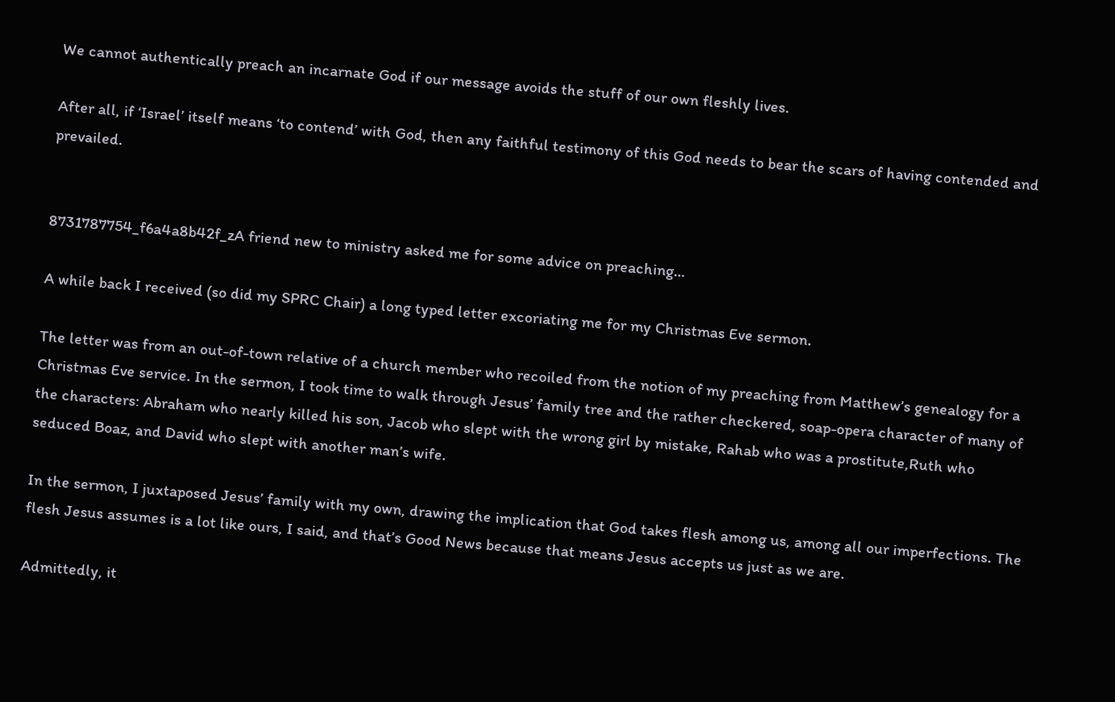We cannot authentically preach an incarnate God if our message avoids the stuff of our own fleshly lives.

After all, if ‘Israel’ itself means ‘to contend’ with God, then any faithful testimony of this God needs to bear the scars of having contended and prevailed.


8731787754_f6a4a8b42f_zA friend new to ministry asked me for some advice on preaching…

A while back I received (so did my SPRC Chair) a long typed letter excoriating me for my Christmas Eve sermon.

The letter was from an out-of-town relative of a church member who recoiled from the notion of my preaching from Matthew’s genealogy for a Christmas Eve service. In the sermon, I took time to walk through Jesus’ family tree and the rather checkered, soap-opera character of many of the characters: Abraham who nearly killed his son, Jacob who slept with the wrong girl by mistake, Rahab who was a prostitute,Ruth who seduced Boaz, and David who slept with another man’s wife.

In the sermon, I juxtaposed Jesus’ family with my own, drawing the implication that God takes flesh among us, among all our imperfections. The flesh Jesus assumes is a lot like ours, I said, and that’s Good News because that means Jesus accepts us just as we are.

Admittedly, it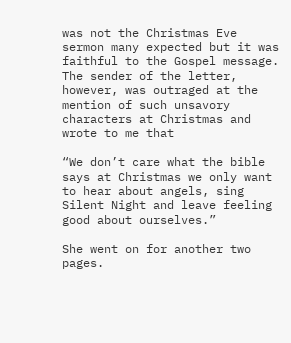was not the Christmas Eve sermon many expected but it was faithful to the Gospel message. The sender of the letter, however, was outraged at the mention of such unsavory characters at Christmas and wrote to me that

“We don’t care what the bible says at Christmas we only want to hear about angels, sing Silent Night and leave feeling good about ourselves.”

She went on for another two pages.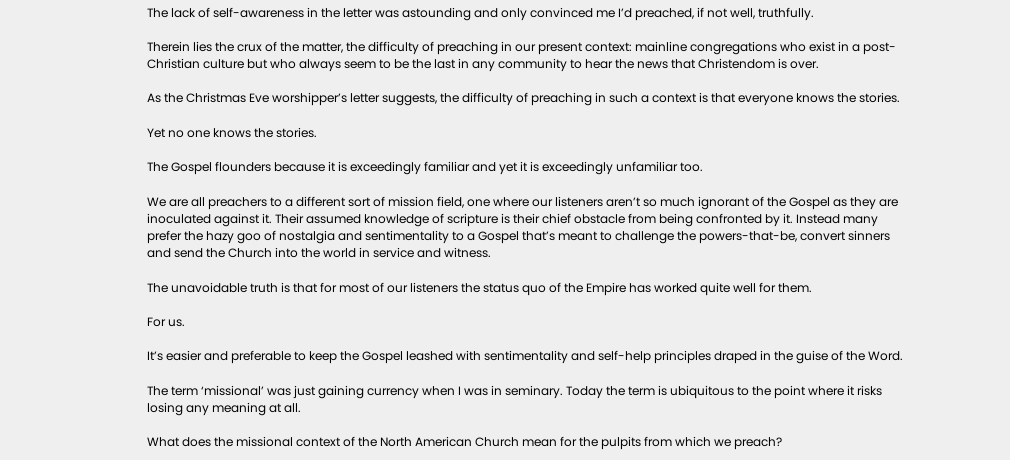The lack of self-awareness in the letter was astounding and only convinced me I’d preached, if not well, truthfully.

Therein lies the crux of the matter, the difficulty of preaching in our present context: mainline congregations who exist in a post-Christian culture but who always seem to be the last in any community to hear the news that Christendom is over.

As the Christmas Eve worshipper’s letter suggests, the difficulty of preaching in such a context is that everyone knows the stories.

Yet no one knows the stories.

The Gospel flounders because it is exceedingly familiar and yet it is exceedingly unfamiliar too.

We are all preachers to a different sort of mission field, one where our listeners aren’t so much ignorant of the Gospel as they are inoculated against it. Their assumed knowledge of scripture is their chief obstacle from being confronted by it. Instead many prefer the hazy goo of nostalgia and sentimentality to a Gospel that’s meant to challenge the powers-that-be, convert sinners and send the Church into the world in service and witness.

The unavoidable truth is that for most of our listeners the status quo of the Empire has worked quite well for them.

For us.

It’s easier and preferable to keep the Gospel leashed with sentimentality and self-help principles draped in the guise of the Word.

The term ‘missional’ was just gaining currency when I was in seminary. Today the term is ubiquitous to the point where it risks losing any meaning at all.

What does the missional context of the North American Church mean for the pulpits from which we preach?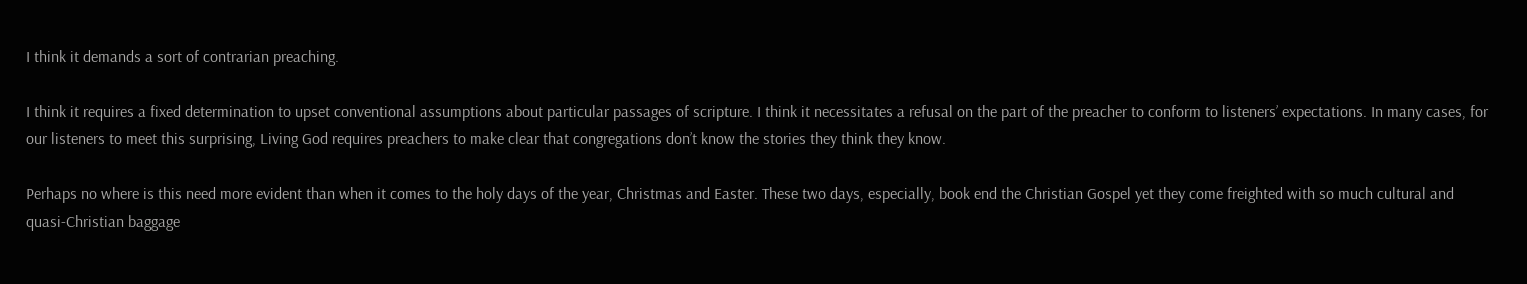I think it demands a sort of contrarian preaching.

I think it requires a fixed determination to upset conventional assumptions about particular passages of scripture. I think it necessitates a refusal on the part of the preacher to conform to listeners’ expectations. In many cases, for our listeners to meet this surprising, Living God requires preachers to make clear that congregations don’t know the stories they think they know.

Perhaps no where is this need more evident than when it comes to the holy days of the year, Christmas and Easter. These two days, especially, book end the Christian Gospel yet they come freighted with so much cultural and quasi-Christian baggage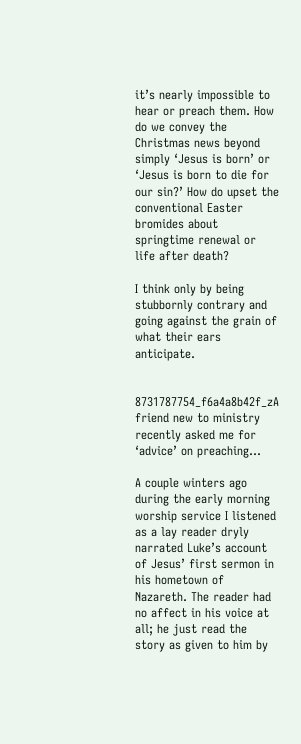it’s nearly impossible to hear or preach them. How do we convey the Christmas news beyond simply ‘Jesus is born’ or ‘Jesus is born to die for our sin?’ How do upset the conventional Easter bromides about springtime renewal or life after death?

I think only by being stubbornly contrary and going against the grain of what their ears anticipate.


8731787754_f6a4a8b42f_zA friend new to ministry recently asked me for ‘advice’ on preaching…

A couple winters ago during the early morning worship service I listened as a lay reader dryly narrated Luke’s account of Jesus’ first sermon in his hometown of Nazareth. The reader had no affect in his voice at all; he just read the story as given to him by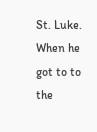St. Luke. When he got to to the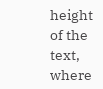height of the text, where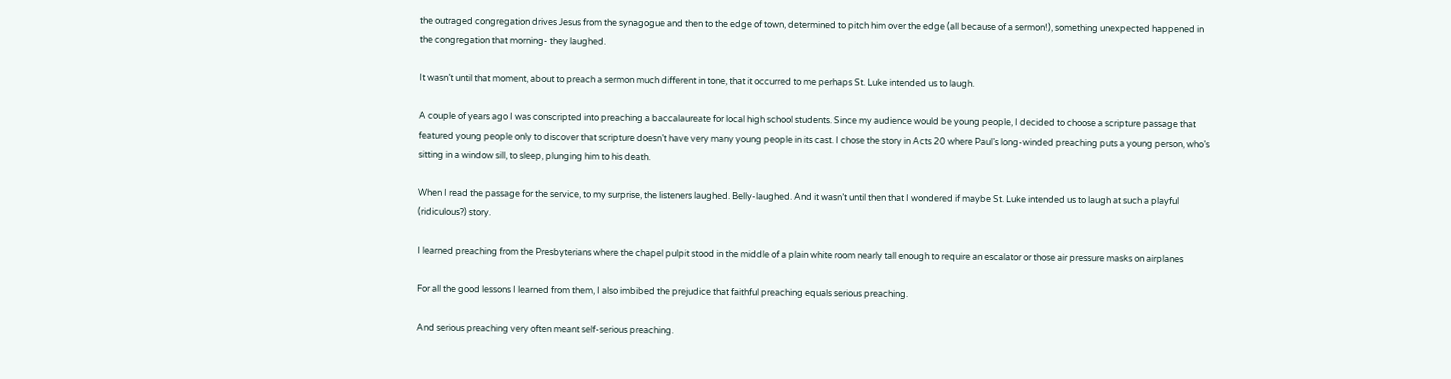the outraged congregation drives Jesus from the synagogue and then to the edge of town, determined to pitch him over the edge (all because of a sermon!), something unexpected happened in the congregation that morning- they laughed.

It wasn’t until that moment, about to preach a sermon much different in tone, that it occurred to me perhaps St. Luke intended us to laugh.

A couple of years ago I was conscripted into preaching a baccalaureate for local high school students. Since my audience would be young people, I decided to choose a scripture passage that featured young people only to discover that scripture doesn’t have very many young people in its cast. I chose the story in Acts 20 where Paul’s long-winded preaching puts a young person, who’s sitting in a window sill, to sleep, plunging him to his death.

When I read the passage for the service, to my surprise, the listeners laughed. Belly-laughed. And it wasn’t until then that I wondered if maybe St. Luke intended us to laugh at such a playful (ridiculous?) story.

I learned preaching from the Presbyterians where the chapel pulpit stood in the middle of a plain white room nearly tall enough to require an escalator or those air pressure masks on airplanes

For all the good lessons I learned from them, I also imbibed the prejudice that faithful preaching equals serious preaching.

And serious preaching very often meant self-serious preaching.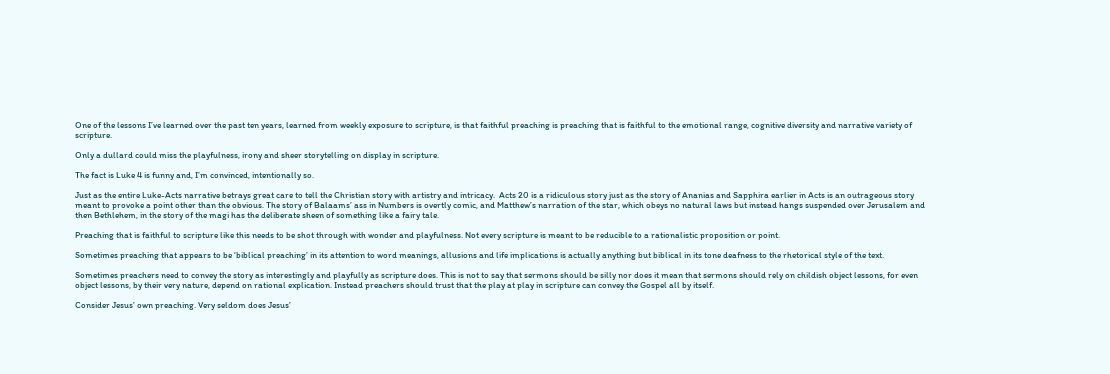One of the lessons I’ve learned over the past ten years, learned from weekly exposure to scripture, is that faithful preaching is preaching that is faithful to the emotional range, cognitive diversity and narrative variety of scripture.

Only a dullard could miss the playfulness, irony and sheer storytelling on display in scripture.

The fact is Luke 4 is funny and, I’m convinced, intentionally so.

Just as the entire Luke-Acts narrative betrays great care to tell the Christian story with artistry and intricacy.  Acts 20 is a ridiculous story just as the story of Ananias and Sapphira earlier in Acts is an outrageous story meant to provoke a point other than the obvious. The story of Balaams’ ass in Numbers is overtly comic, and Matthew’s narration of the star, which obeys no natural laws but instead hangs suspended over Jerusalem and then Bethlehem, in the story of the magi has the deliberate sheen of something like a fairy tale.

Preaching that is faithful to scripture like this needs to be shot through with wonder and playfulness. Not every scripture is meant to be reducible to a rationalistic proposition or point.

Sometimes preaching that appears to be ‘biblical preaching’ in its attention to word meanings, allusions and life implications is actually anything but biblical in its tone deafness to the rhetorical style of the text.

Sometimes preachers need to convey the story as interestingly and playfully as scripture does. This is not to say that sermons should be silly nor does it mean that sermons should rely on childish object lessons, for even object lessons, by their very nature, depend on rational explication. Instead preachers should trust that the play at play in scripture can convey the Gospel all by itself.

Consider Jesus’ own preaching. Very seldom does Jesus’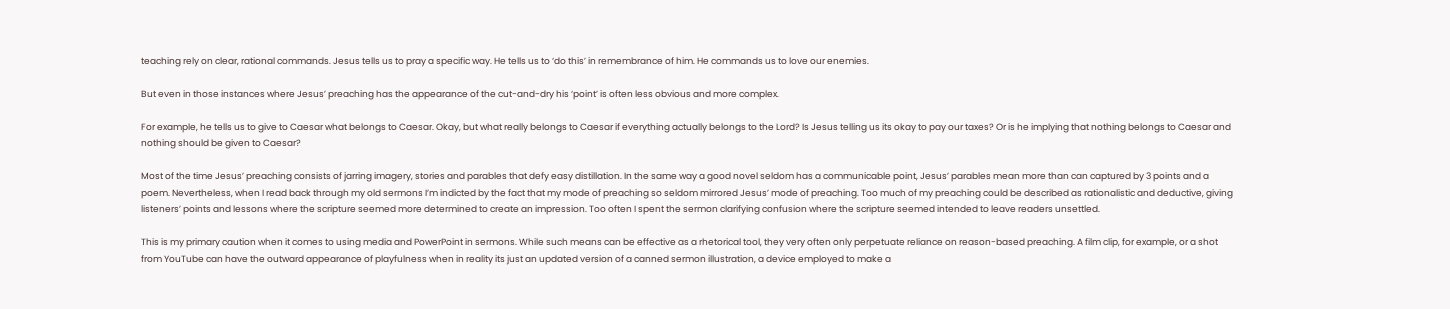teaching rely on clear, rational commands. Jesus tells us to pray a specific way. He tells us to ‘do this’ in remembrance of him. He commands us to love our enemies.

But even in those instances where Jesus’ preaching has the appearance of the cut-and-dry his ‘point’ is often less obvious and more complex.

For example, he tells us to give to Caesar what belongs to Caesar. Okay, but what really belongs to Caesar if everything actually belongs to the Lord? Is Jesus telling us its okay to pay our taxes? Or is he implying that nothing belongs to Caesar and nothing should be given to Caesar?

Most of the time Jesus’ preaching consists of jarring imagery, stories and parables that defy easy distillation. In the same way a good novel seldom has a communicable point, Jesus’ parables mean more than can captured by 3 points and a poem. Nevertheless, when I read back through my old sermons I’m indicted by the fact that my mode of preaching so seldom mirrored Jesus’ mode of preaching. Too much of my preaching could be described as rationalistic and deductive, giving listeners’ points and lessons where the scripture seemed more determined to create an impression. Too often I spent the sermon clarifying confusion where the scripture seemed intended to leave readers unsettled.

This is my primary caution when it comes to using media and PowerPoint in sermons. While such means can be effective as a rhetorical tool, they very often only perpetuate reliance on reason-based preaching. A film clip, for example, or a shot from YouTube can have the outward appearance of playfulness when in reality its just an updated version of a canned sermon illustration, a device employed to make a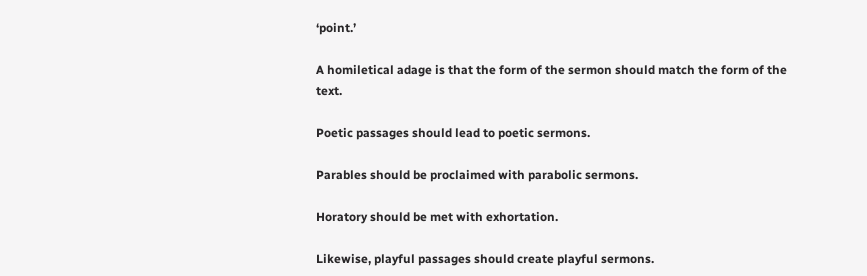‘point.’

A homiletical adage is that the form of the sermon should match the form of the text.

Poetic passages should lead to poetic sermons.

Parables should be proclaimed with parabolic sermons.

Horatory should be met with exhortation.

Likewise, playful passages should create playful sermons.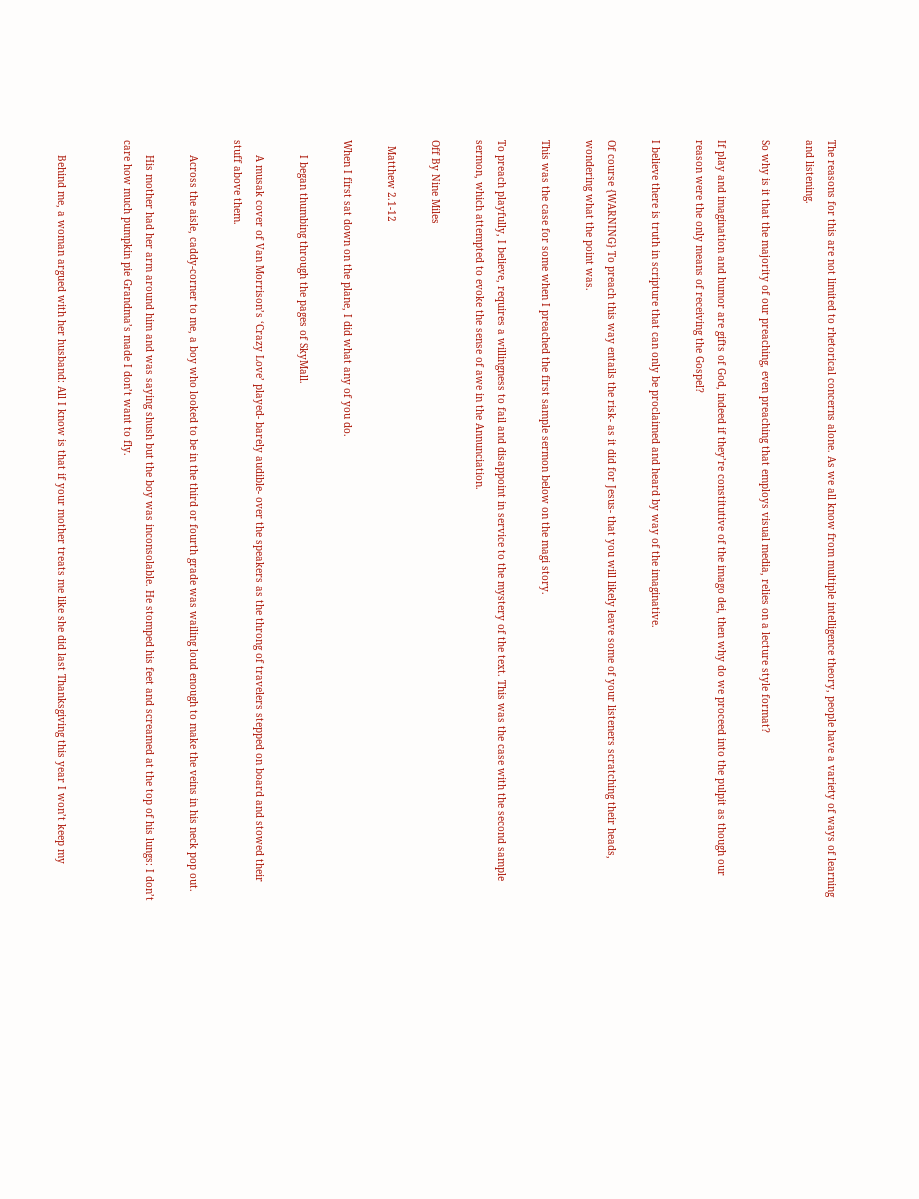The reasons for this are not limited to rhetorical concerns alone. As we all know from multiple intelligence theory, people have a variety of ways of learning and listening.

So why is it that the majority of our preaching, even preaching that employs visual media, relies on a lecture style format?

If play and imagination and humor are gifts of God, indeed if they’re constitutive of the imago dei, then why do we proceed into the pulpit as though our reason were the only means of receiving the Gospel?

I believe there is truth in scripture that can only be proclaimed and heard by way of the imaginative.

Of course {WARNING} To preach this way entails the risk- as it did for Jesus- that you will likely leave some of your listeners scratching their heads, wondering what the point was.

This was the case for some when I preached the first sample sermon below on the magi story.

To preach playfully, I believe, requires a willingness to fail and disappoint in service to the mystery of the text. This was the case with the second sample sermon, which attempted to evoke the sense of awe in the Annunciation.

Off By Nine Miles

  Matthew 2.1-12

When I first sat down on the plane, I did what any of you do.

     I began thumbing through the pages of SkyMall.

     A musak cover of Van Morrison’s ‘Crazy Love’ played- barely audible- over the speakers as the throng of travelers stepped on board and stowed their stuff above them.

     Across the aisle, caddy-corner to me, a boy who looked to be in the third or fourth grade was wailing loud enough to make the veins in his neck pop out.

     His mother had her arm around him and was saying shush but the boy was inconsolable. He stomped his feet and screamed at the top of his lungs: I don’t care how much pumpkin pie Grandma’s made I don’t want to fly.


     Behind me, a woman argued with her husband: All I know is that if your mother treats me like she did last Thanksgiving this year I won’t keep my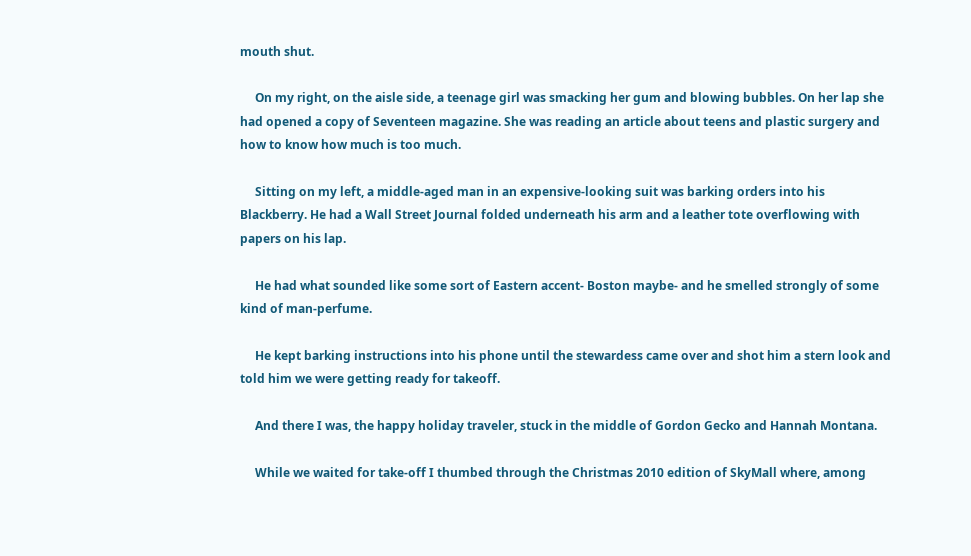mouth shut.

     On my right, on the aisle side, a teenage girl was smacking her gum and blowing bubbles. On her lap she had opened a copy of Seventeen magazine. She was reading an article about teens and plastic surgery and how to know how much is too much.

     Sitting on my left, a middle-aged man in an expensive-looking suit was barking orders into his Blackberry. He had a Wall Street Journal folded underneath his arm and a leather tote overflowing with papers on his lap.

     He had what sounded like some sort of Eastern accent- Boston maybe- and he smelled strongly of some kind of man-perfume.

     He kept barking instructions into his phone until the stewardess came over and shot him a stern look and told him we were getting ready for takeoff.

     And there I was, the happy holiday traveler, stuck in the middle of Gordon Gecko and Hannah Montana.

     While we waited for take-off I thumbed through the Christmas 2010 edition of SkyMall where, among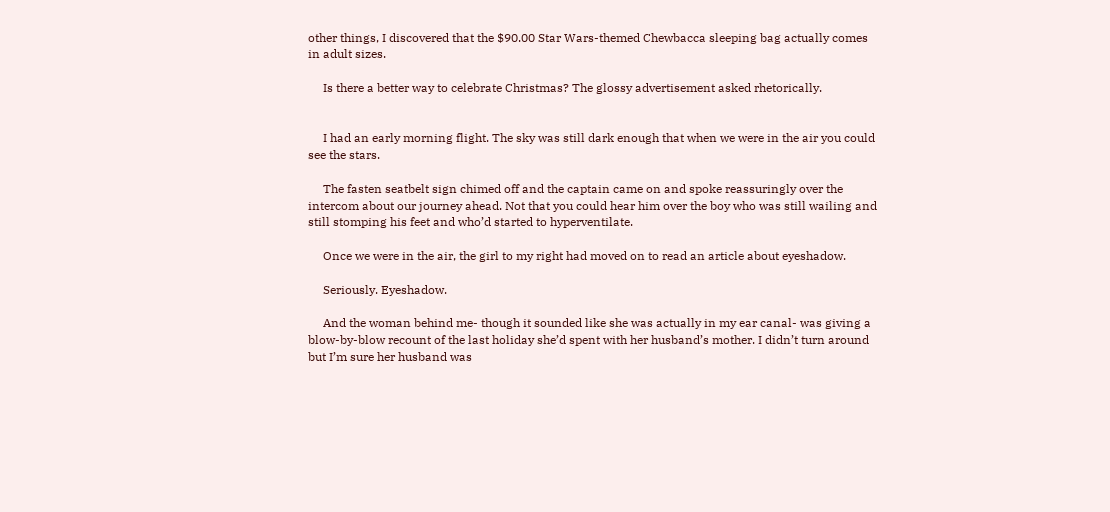other things, I discovered that the $90.00 Star Wars-themed Chewbacca sleeping bag actually comes in adult sizes.

     Is there a better way to celebrate Christmas? The glossy advertisement asked rhetorically.


     I had an early morning flight. The sky was still dark enough that when we were in the air you could see the stars.

     The fasten seatbelt sign chimed off and the captain came on and spoke reassuringly over the intercom about our journey ahead. Not that you could hear him over the boy who was still wailing and still stomping his feet and who’d started to hyperventilate.

     Once we were in the air, the girl to my right had moved on to read an article about eyeshadow.

     Seriously. Eyeshadow.

     And the woman behind me- though it sounded like she was actually in my ear canal- was giving a blow-by-blow recount of the last holiday she’d spent with her husband’s mother. I didn’t turn around but I’m sure her husband was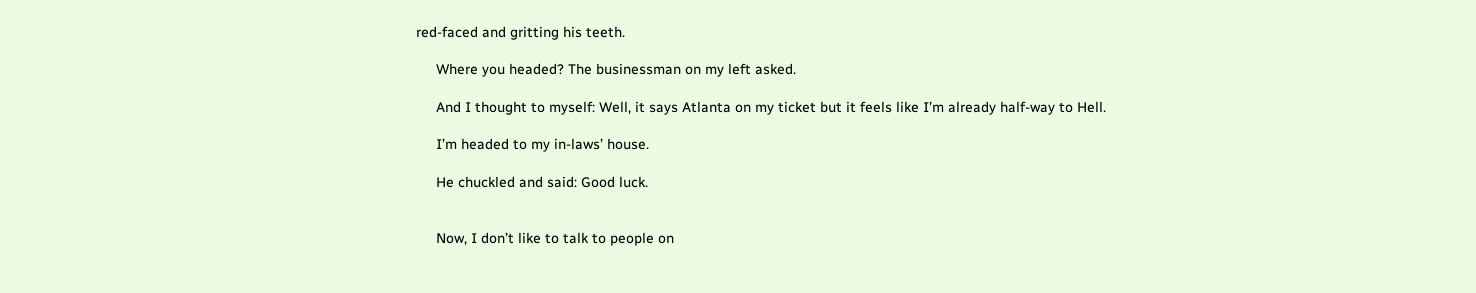red-faced and gritting his teeth.

     Where you headed? The businessman on my left asked.

     And I thought to myself: Well, it says Atlanta on my ticket but it feels like I’m already half-way to Hell.

     I’m headed to my in-laws’ house.

     He chuckled and said: Good luck.


     Now, I don’t like to talk to people on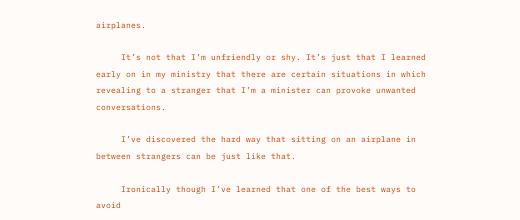airplanes.

     It’s not that I’m unfriendly or shy. It’s just that I learned early on in my ministry that there are certain situations in which revealing to a stranger that I’m a minister can provoke unwanted conversations.

     I’ve discovered the hard way that sitting on an airplane in between strangers can be just like that.

     Ironically though I’ve learned that one of the best ways to avoid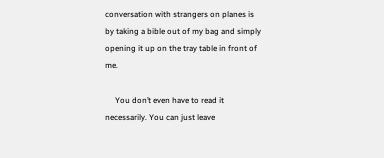conversation with strangers on planes is by taking a bible out of my bag and simply opening it up on the tray table in front of me.

     You don’t even have to read it necessarily. You can just leave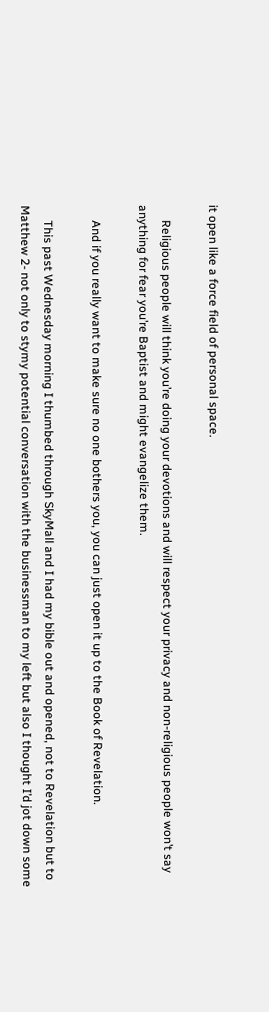it open like a force field of personal space.

     Religious people will think you’re doing your devotions and will respect your privacy and non-religious people won’t say anything for fear you’re Baptist and might evangelize them.

     And if you really want to make sure no one bothers you, you can just open it up to the Book of Revelation.

     This past Wednesday morning I thumbed through SkyMall and I had my bible out and opened, not to Revelation but to Matthew 2- not only to stymy potential conversation with the businessman to my left but also I thought I’d jot down some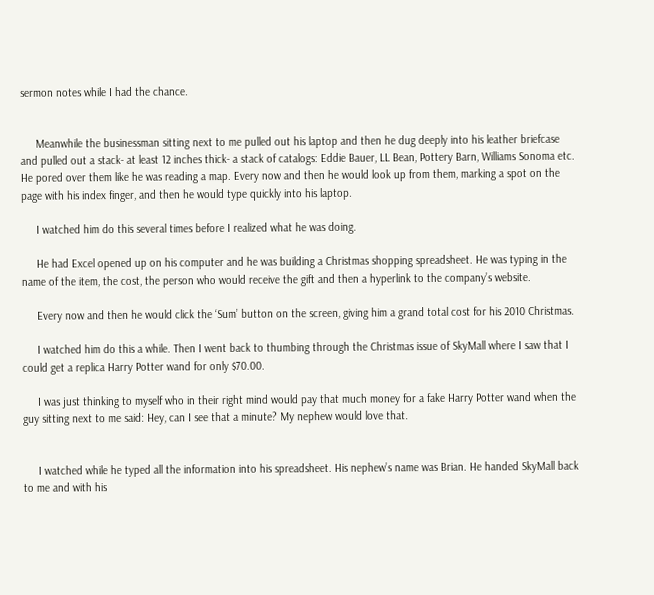sermon notes while I had the chance.


     Meanwhile the businessman sitting next to me pulled out his laptop and then he dug deeply into his leather briefcase and pulled out a stack- at least 12 inches thick- a stack of catalogs: Eddie Bauer, LL Bean, Pottery Barn, Williams Sonoma etc. He pored over them like he was reading a map. Every now and then he would look up from them, marking a spot on the page with his index finger, and then he would type quickly into his laptop.

     I watched him do this several times before I realized what he was doing.

     He had Excel opened up on his computer and he was building a Christmas shopping spreadsheet. He was typing in the name of the item, the cost, the person who would receive the gift and then a hyperlink to the company’s website.

     Every now and then he would click the ‘Sum’ button on the screen, giving him a grand total cost for his 2010 Christmas.

     I watched him do this a while. Then I went back to thumbing through the Christmas issue of SkyMall where I saw that I could get a replica Harry Potter wand for only $70.00.

     I was just thinking to myself who in their right mind would pay that much money for a fake Harry Potter wand when the guy sitting next to me said: Hey, can I see that a minute? My nephew would love that.


     I watched while he typed all the information into his spreadsheet. His nephew’s name was Brian. He handed SkyMall back to me and with his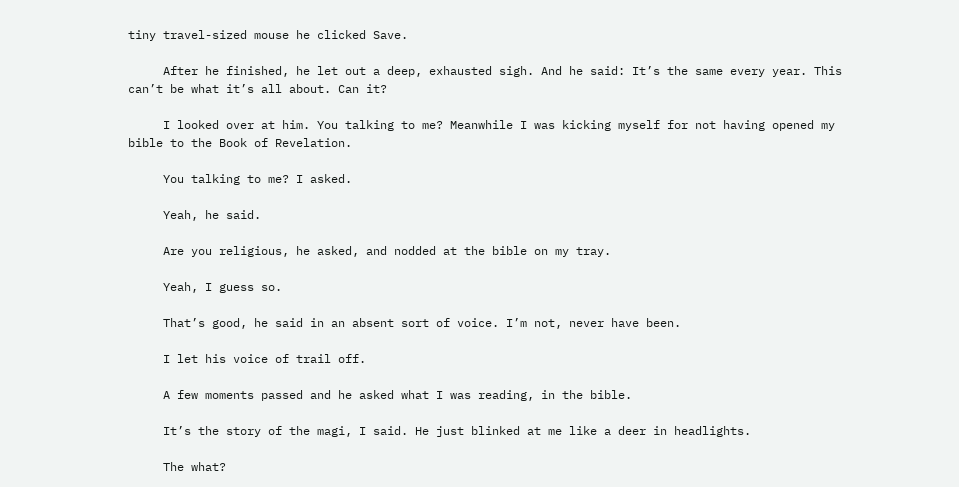tiny travel-sized mouse he clicked Save.

     After he finished, he let out a deep, exhausted sigh. And he said: It’s the same every year. This can’t be what it’s all about. Can it?

     I looked over at him. You talking to me? Meanwhile I was kicking myself for not having opened my bible to the Book of Revelation.

     You talking to me? I asked.

     Yeah, he said.

     Are you religious, he asked, and nodded at the bible on my tray.

     Yeah, I guess so.

     That’s good, he said in an absent sort of voice. I’m not, never have been.

     I let his voice of trail off.

     A few moments passed and he asked what I was reading, in the bible.

     It’s the story of the magi, I said. He just blinked at me like a deer in headlights.

     The what?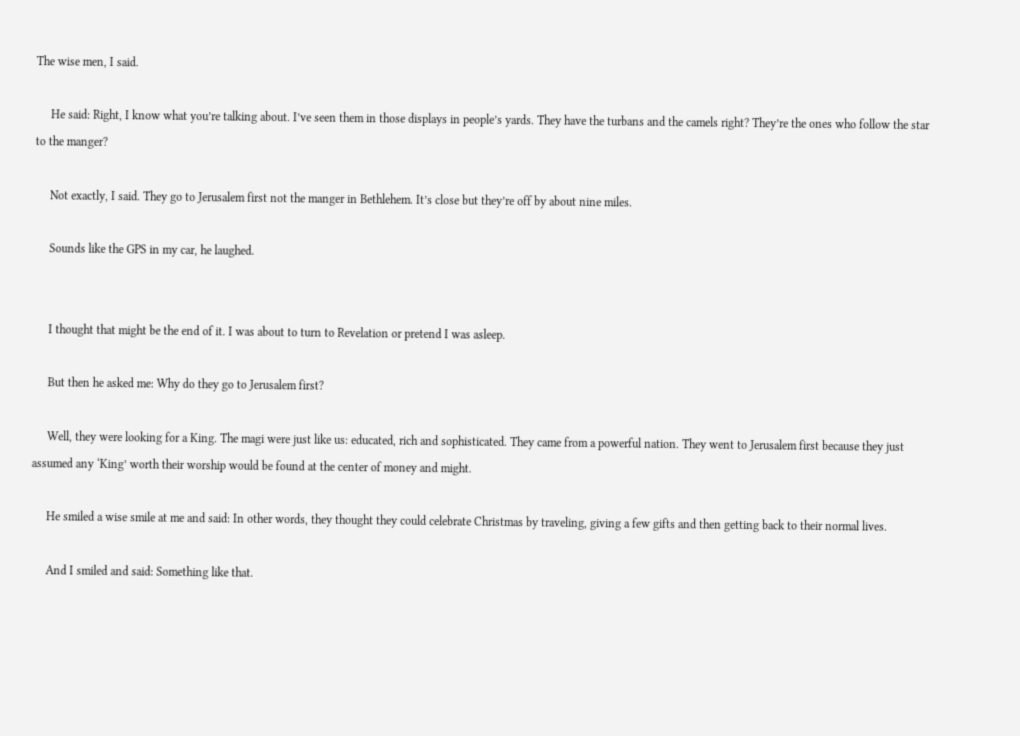The wise men, I said.

     He said: Right, I know what you’re talking about. I’ve seen them in those displays in people’s yards. They have the turbans and the camels right? They’re the ones who follow the star to the manger?

     Not exactly, I said. They go to Jerusalem first not the manger in Bethlehem. It’s close but they’re off by about nine miles.

     Sounds like the GPS in my car, he laughed.


     I thought that might be the end of it. I was about to turn to Revelation or pretend I was asleep.

     But then he asked me: Why do they go to Jerusalem first?

     Well, they were looking for a King. The magi were just like us: educated, rich and sophisticated. They came from a powerful nation. They went to Jerusalem first because they just assumed any ‘King’ worth their worship would be found at the center of money and might.

     He smiled a wise smile at me and said: In other words, they thought they could celebrate Christmas by traveling, giving a few gifts and then getting back to their normal lives.

     And I smiled and said: Something like that.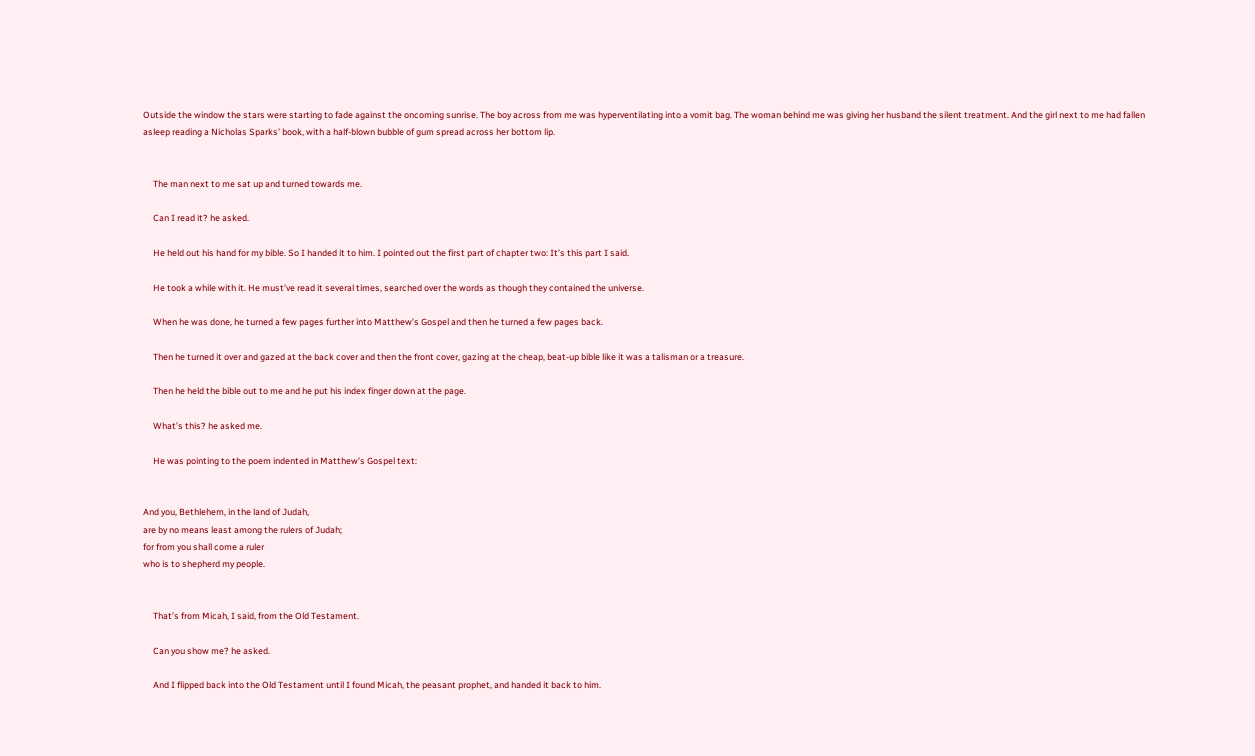Outside the window the stars were starting to fade against the oncoming sunrise. The boy across from me was hyperventilating into a vomit bag. The woman behind me was giving her husband the silent treatment. And the girl next to me had fallen asleep reading a Nicholas Sparks’ book, with a half-blown bubble of gum spread across her bottom lip.


     The man next to me sat up and turned towards me.

     Can I read it? he asked.

     He held out his hand for my bible. So I handed it to him. I pointed out the first part of chapter two: It’s this part I said.

     He took a while with it. He must’ve read it several times, searched over the words as though they contained the universe.

     When he was done, he turned a few pages further into Matthew’s Gospel and then he turned a few pages back.

     Then he turned it over and gazed at the back cover and then the front cover, gazing at the cheap, beat-up bible like it was a talisman or a treasure.

     Then he held the bible out to me and he put his index finger down at the page.

     What’s this? he asked me.

     He was pointing to the poem indented in Matthew’s Gospel text:


And you, Bethlehem, in the land of Judah,
are by no means least among the rulers of Judah;
for from you shall come a ruler
who is to shepherd my people.


     That’s from Micah, I said, from the Old Testament.

     Can you show me? he asked.

     And I flipped back into the Old Testament until I found Micah, the peasant prophet, and handed it back to him.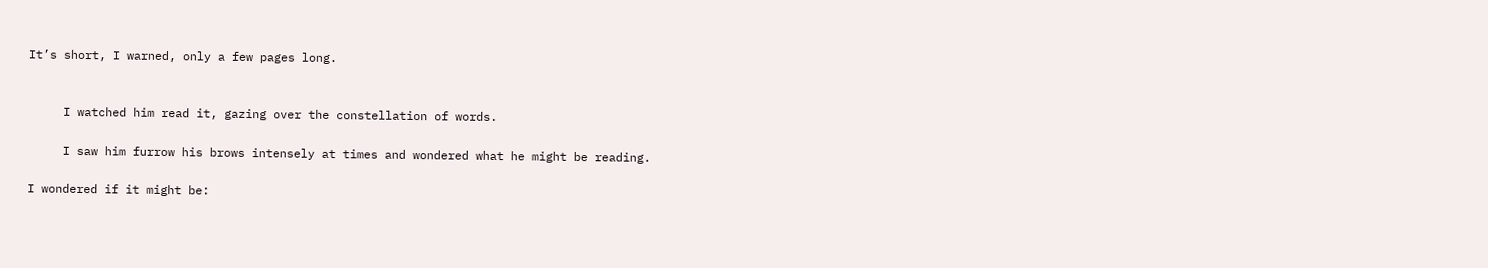It’s short, I warned, only a few pages long.


     I watched him read it, gazing over the constellation of words.

     I saw him furrow his brows intensely at times and wondered what he might be reading.

I wondered if it might be: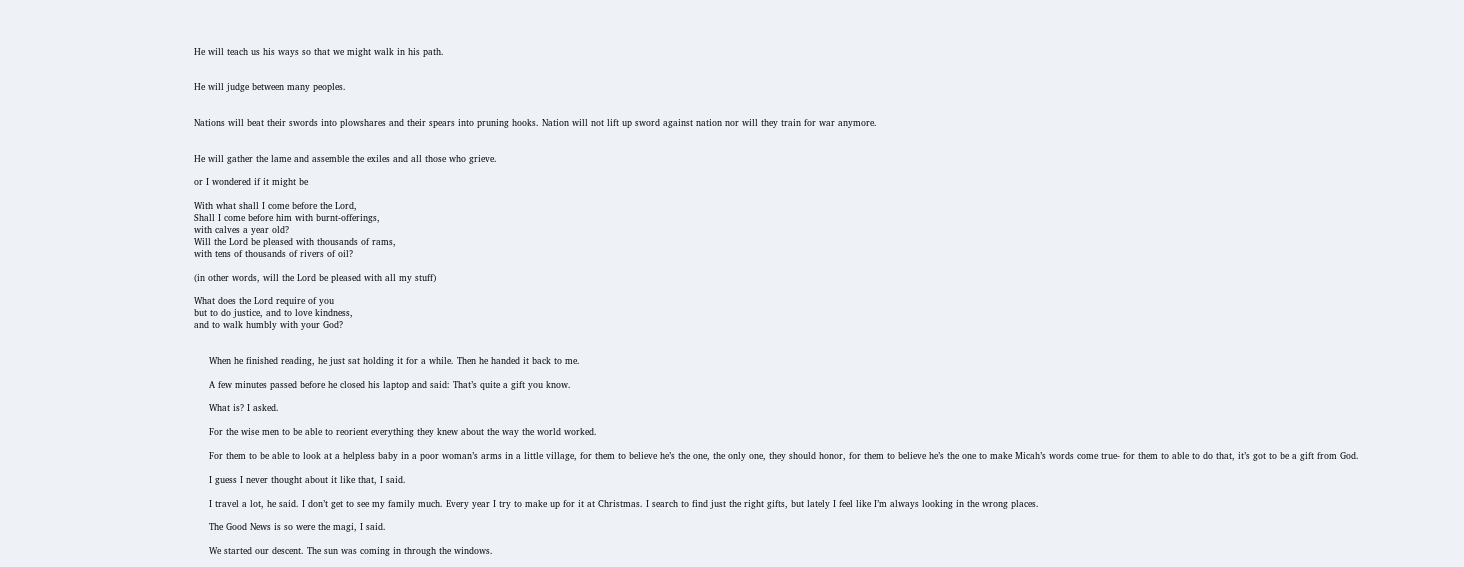He will teach us his ways so that we might walk in his path.


He will judge between many peoples.


Nations will beat their swords into plowshares and their spears into pruning hooks. Nation will not lift up sword against nation nor will they train for war anymore.


He will gather the lame and assemble the exiles and all those who grieve.

or I wondered if it might be

With what shall I come before the Lord,
Shall I come before him with burnt-offerings,
with calves a year old?
Will the Lord be pleased with thousands of rams,
with tens of thousands of rivers of oil?

(in other words, will the Lord be pleased with all my stuff)

What does the Lord require of you
but to do justice, and to love kindness,
and to walk humbly with your God?


     When he finished reading, he just sat holding it for a while. Then he handed it back to me.

     A few minutes passed before he closed his laptop and said: That’s quite a gift you know.

     What is? I asked.

     For the wise men to be able to reorient everything they knew about the way the world worked.

     For them to be able to look at a helpless baby in a poor woman’s arms in a little village, for them to believe he’s the one, the only one, they should honor, for them to believe he’s the one to make Micah’s words come true- for them to able to do that, it’s got to be a gift from God.

     I guess I never thought about it like that, I said.

     I travel a lot, he said. I don’t get to see my family much. Every year I try to make up for it at Christmas. I search to find just the right gifts, but lately I feel like I’m always looking in the wrong places.

     The Good News is so were the magi, I said.

     We started our descent. The sun was coming in through the windows.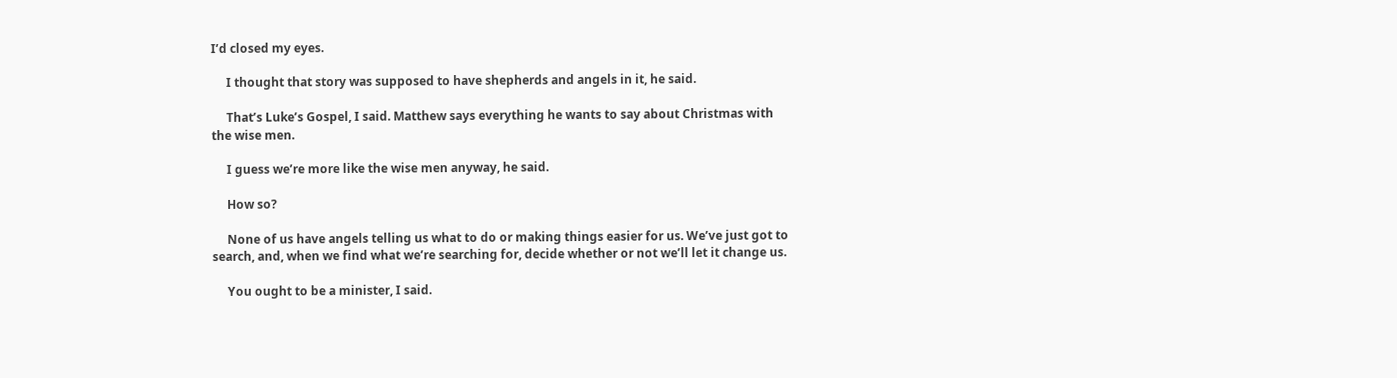I’d closed my eyes.

     I thought that story was supposed to have shepherds and angels in it, he said.

     That’s Luke’s Gospel, I said. Matthew says everything he wants to say about Christmas with the wise men.

     I guess we’re more like the wise men anyway, he said.

     How so?

     None of us have angels telling us what to do or making things easier for us. We’ve just got to search, and, when we find what we’re searching for, decide whether or not we’ll let it change us.

     You ought to be a minister, I said.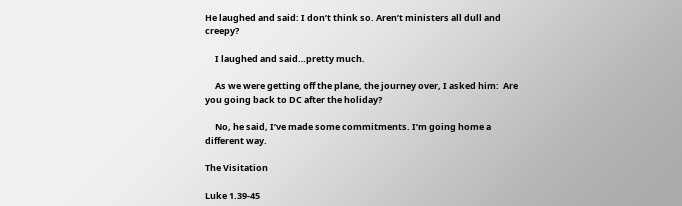He laughed and said: I don’t think so. Aren’t ministers all dull and creepy?

     I laughed and said…pretty much.

     As we were getting off the plane, the journey over, I asked him:  Are you going back to DC after the holiday?

     No, he said, I’ve made some commitments. I’m going home a different way.

The Visitation

Luke 1.39-45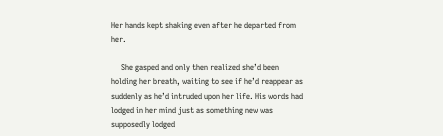Her hands kept shaking even after he departed from her.

     She gasped and only then realized she’d been holding her breath, waiting to see if he’d reappear as suddenly as he’d intruded upon her life. His words had lodged in her mind just as something new was supposedly lodged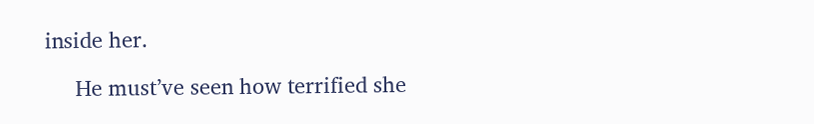inside her.

     He must’ve seen how terrified she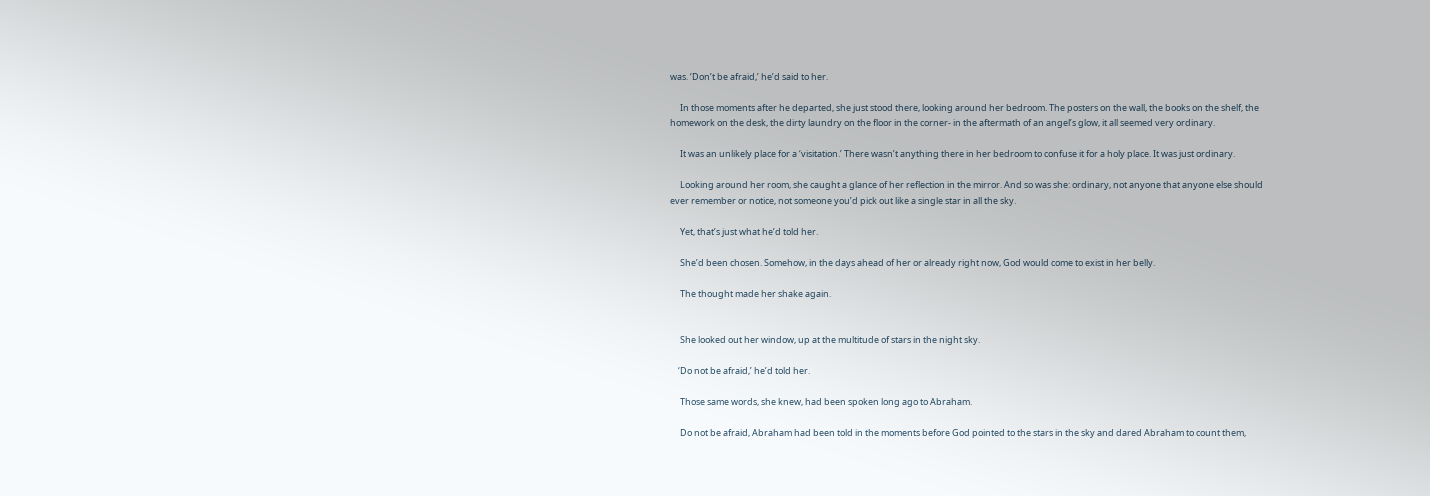was. ‘Don’t be afraid,’ he’d said to her.

     In those moments after he departed, she just stood there, looking around her bedroom. The posters on the wall, the books on the shelf, the homework on the desk, the dirty laundry on the floor in the corner- in the aftermath of an angel’s glow, it all seemed very ordinary.

     It was an unlikely place for a ‘visitation.’ There wasn’t anything there in her bedroom to confuse it for a holy place. It was just ordinary.

     Looking around her room, she caught a glance of her reflection in the mirror. And so was she: ordinary, not anyone that anyone else should ever remember or notice, not someone you’d pick out like a single star in all the sky.

     Yet, that’s just what he’d told her.

     She’d been chosen. Somehow, in the days ahead of her or already right now, God would come to exist in her belly.

     The thought made her shake again.


     She looked out her window, up at the multitude of stars in the night sky.

    ‘Do not be afraid,’ he’d told her.

     Those same words, she knew, had been spoken long ago to Abraham.

     Do not be afraid, Abraham had been told in the moments before God pointed to the stars in the sky and dared Abraham to count them,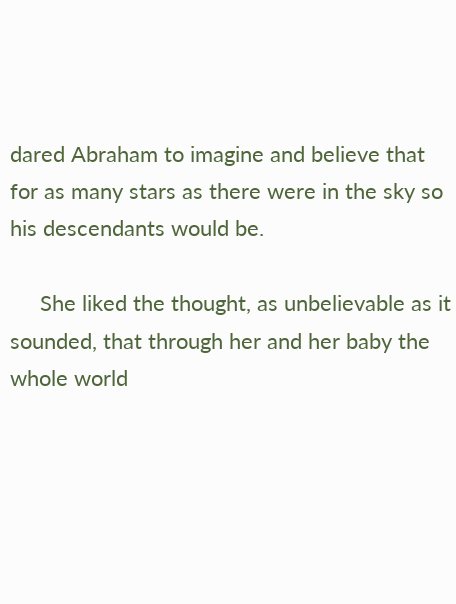dared Abraham to imagine and believe that for as many stars as there were in the sky so his descendants would be.

     She liked the thought, as unbelievable as it sounded, that through her and her baby the whole world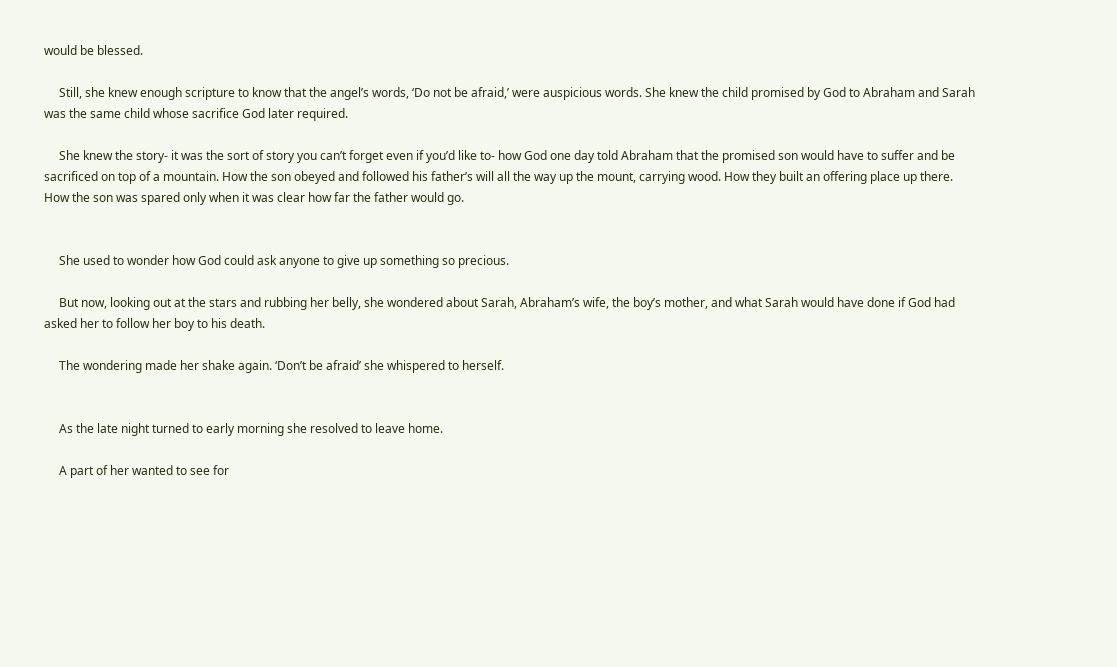would be blessed.

     Still, she knew enough scripture to know that the angel’s words, ‘Do not be afraid,’ were auspicious words. She knew the child promised by God to Abraham and Sarah was the same child whose sacrifice God later required.

     She knew the story- it was the sort of story you can’t forget even if you’d like to- how God one day told Abraham that the promised son would have to suffer and be sacrificed on top of a mountain. How the son obeyed and followed his father’s will all the way up the mount, carrying wood. How they built an offering place up there. How the son was spared only when it was clear how far the father would go.


     She used to wonder how God could ask anyone to give up something so precious.

     But now, looking out at the stars and rubbing her belly, she wondered about Sarah, Abraham’s wife, the boy’s mother, and what Sarah would have done if God had asked her to follow her boy to his death.

     The wondering made her shake again. ‘Don’t be afraid’ she whispered to herself.


     As the late night turned to early morning she resolved to leave home.

     A part of her wanted to see for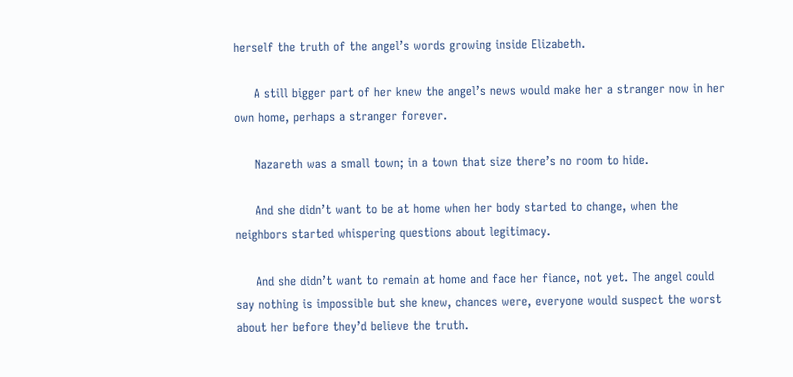herself the truth of the angel’s words growing inside Elizabeth.

     A still bigger part of her knew the angel’s news would make her a stranger now in her own home, perhaps a stranger forever.

     Nazareth was a small town; in a town that size there’s no room to hide.

     And she didn’t want to be at home when her body started to change, when the neighbors started whispering questions about legitimacy.

     And she didn’t want to remain at home and face her fiance, not yet. The angel could say nothing is impossible but she knew, chances were, everyone would suspect the worst about her before they’d believe the truth.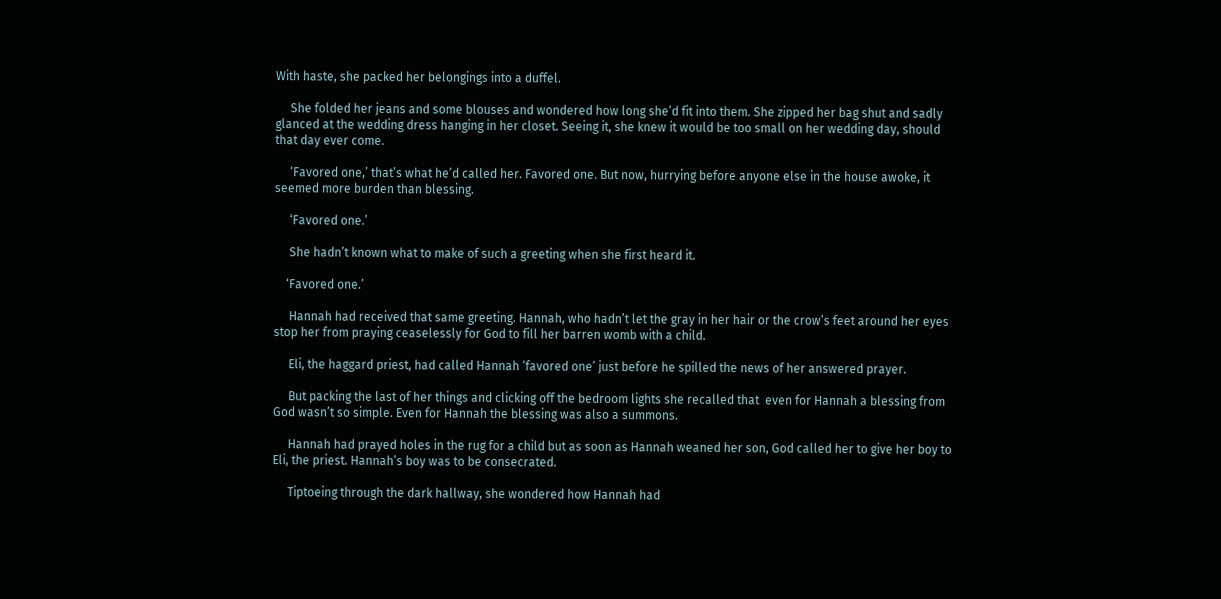With haste, she packed her belongings into a duffel.

     She folded her jeans and some blouses and wondered how long she’d fit into them. She zipped her bag shut and sadly glanced at the wedding dress hanging in her closet. Seeing it, she knew it would be too small on her wedding day, should that day ever come.

     ‘Favored one,’ that’s what he’d called her. Favored one. But now, hurrying before anyone else in the house awoke, it seemed more burden than blessing.

     ‘Favored one.’

     She hadn’t known what to make of such a greeting when she first heard it.

    ‘Favored one.’

     Hannah had received that same greeting. Hannah, who hadn’t let the gray in her hair or the crow’s feet around her eyes stop her from praying ceaselessly for God to fill her barren womb with a child.

     Eli, the haggard priest, had called Hannah ‘favored one’ just before he spilled the news of her answered prayer.

     But packing the last of her things and clicking off the bedroom lights she recalled that  even for Hannah a blessing from God wasn’t so simple. Even for Hannah the blessing was also a summons.

     Hannah had prayed holes in the rug for a child but as soon as Hannah weaned her son, God called her to give her boy to Eli, the priest. Hannah’s boy was to be consecrated.

     Tiptoeing through the dark hallway, she wondered how Hannah had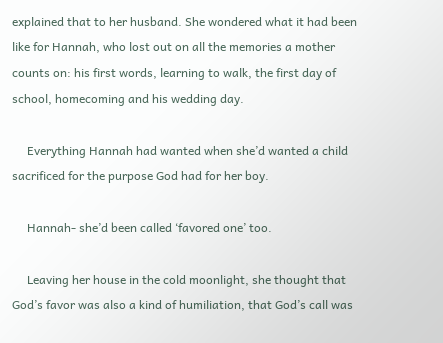explained that to her husband. She wondered what it had been like for Hannah, who lost out on all the memories a mother counts on: his first words, learning to walk, the first day of school, homecoming and his wedding day.

     Everything Hannah had wanted when she’d wanted a child sacrificed for the purpose God had for her boy.

     Hannah- she’d been called ‘favored one’ too.

     Leaving her house in the cold moonlight, she thought that God’s favor was also a kind of humiliation, that God’s call was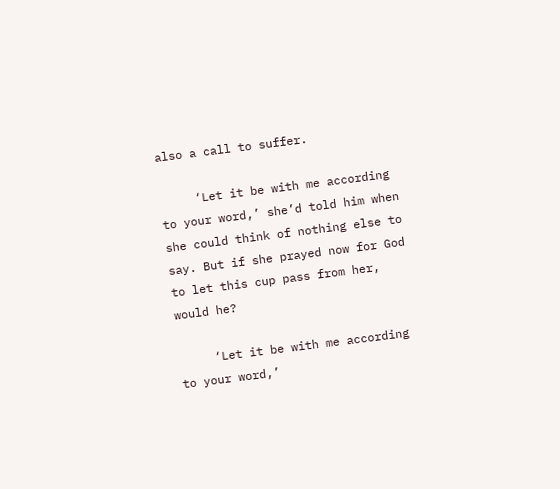also a call to suffer.

     ‘Let it be with me according to your word,’ she’d told him when she could think of nothing else to say. But if she prayed now for God to let this cup pass from her, would he?

     ‘Let it be with me according to your word,’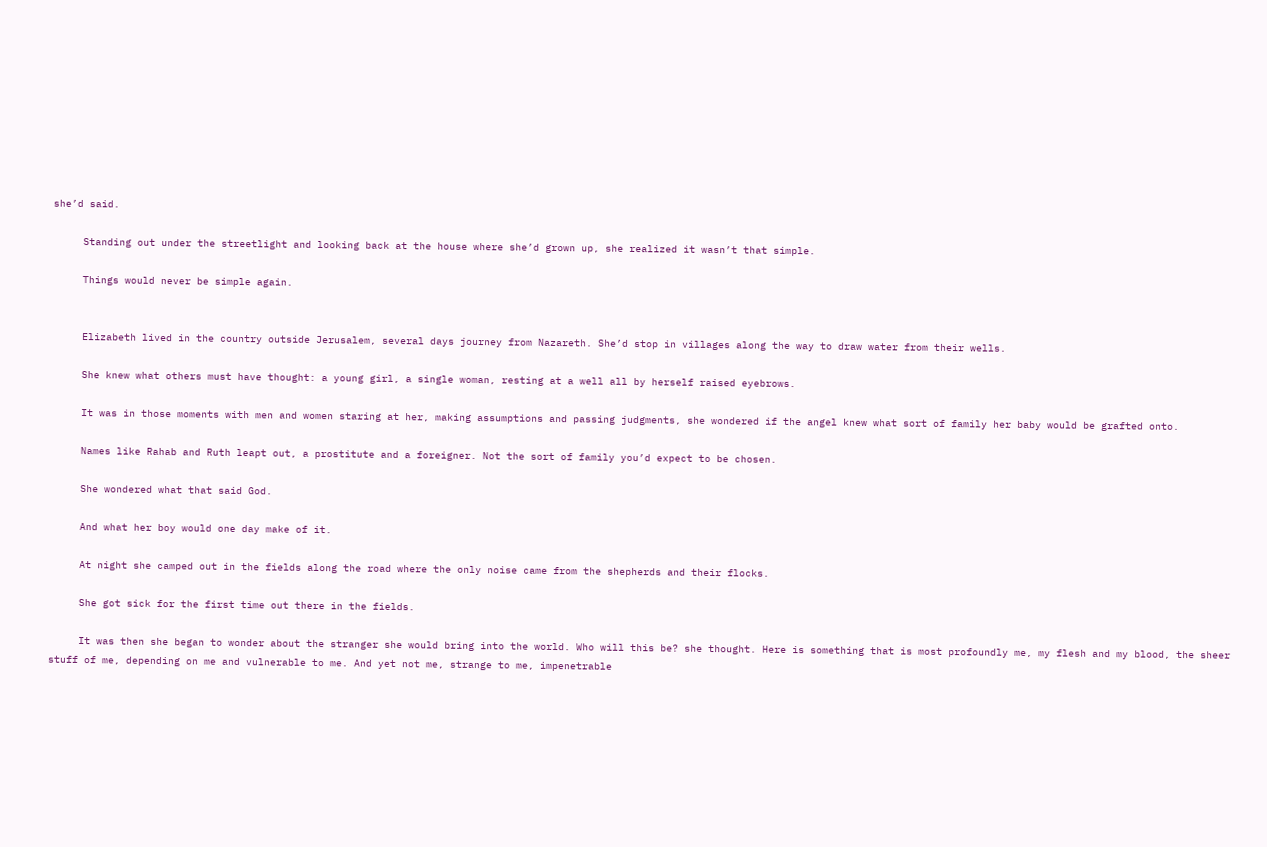she’d said.

     Standing out under the streetlight and looking back at the house where she’d grown up, she realized it wasn’t that simple.

     Things would never be simple again.


     Elizabeth lived in the country outside Jerusalem, several days journey from Nazareth. She’d stop in villages along the way to draw water from their wells.

     She knew what others must have thought: a young girl, a single woman, resting at a well all by herself raised eyebrows.

     It was in those moments with men and women staring at her, making assumptions and passing judgments, she wondered if the angel knew what sort of family her baby would be grafted onto.

     Names like Rahab and Ruth leapt out, a prostitute and a foreigner. Not the sort of family you’d expect to be chosen.

     She wondered what that said God.

     And what her boy would one day make of it.

     At night she camped out in the fields along the road where the only noise came from the shepherds and their flocks.

     She got sick for the first time out there in the fields.

     It was then she began to wonder about the stranger she would bring into the world. Who will this be? she thought. Here is something that is most profoundly me, my flesh and my blood, the sheer stuff of me, depending on me and vulnerable to me. And yet not me, strange to me, impenetrable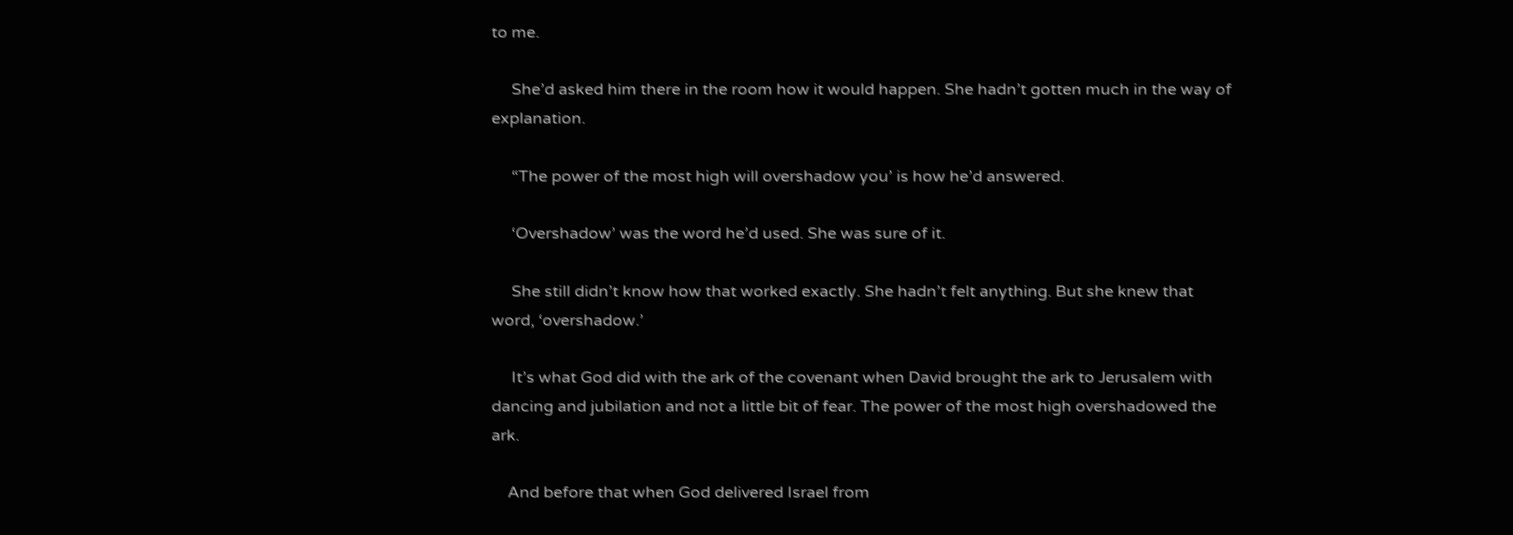to me.

     She’d asked him there in the room how it would happen. She hadn’t gotten much in the way of explanation.

     “The power of the most high will overshadow you’ is how he’d answered.

     ‘Overshadow’ was the word he’d used. She was sure of it.

     She still didn’t know how that worked exactly. She hadn’t felt anything. But she knew that word, ‘overshadow.’

     It’s what God did with the ark of the covenant when David brought the ark to Jerusalem with dancing and jubilation and not a little bit of fear. The power of the most high overshadowed the ark.

    And before that when God delivered Israel from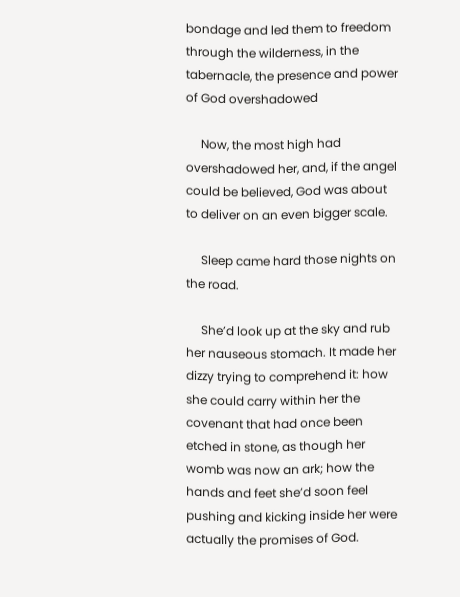bondage and led them to freedom through the wilderness, in the tabernacle, the presence and power of God overshadowed

     Now, the most high had overshadowed her, and, if the angel could be believed, God was about to deliver on an even bigger scale.

     Sleep came hard those nights on the road.

     She’d look up at the sky and rub her nauseous stomach. It made her dizzy trying to comprehend it: how she could carry within her the covenant that had once been etched in stone, as though her womb was now an ark; how the hands and feet she’d soon feel pushing and kicking inside her were actually the promises of God.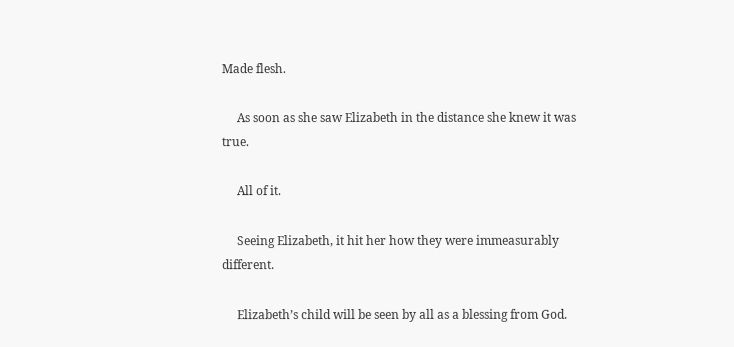Made flesh.

     As soon as she saw Elizabeth in the distance she knew it was true.

     All of it.

     Seeing Elizabeth, it hit her how they were immeasurably different.

     Elizabeth’s child will be seen by all as a blessing from God.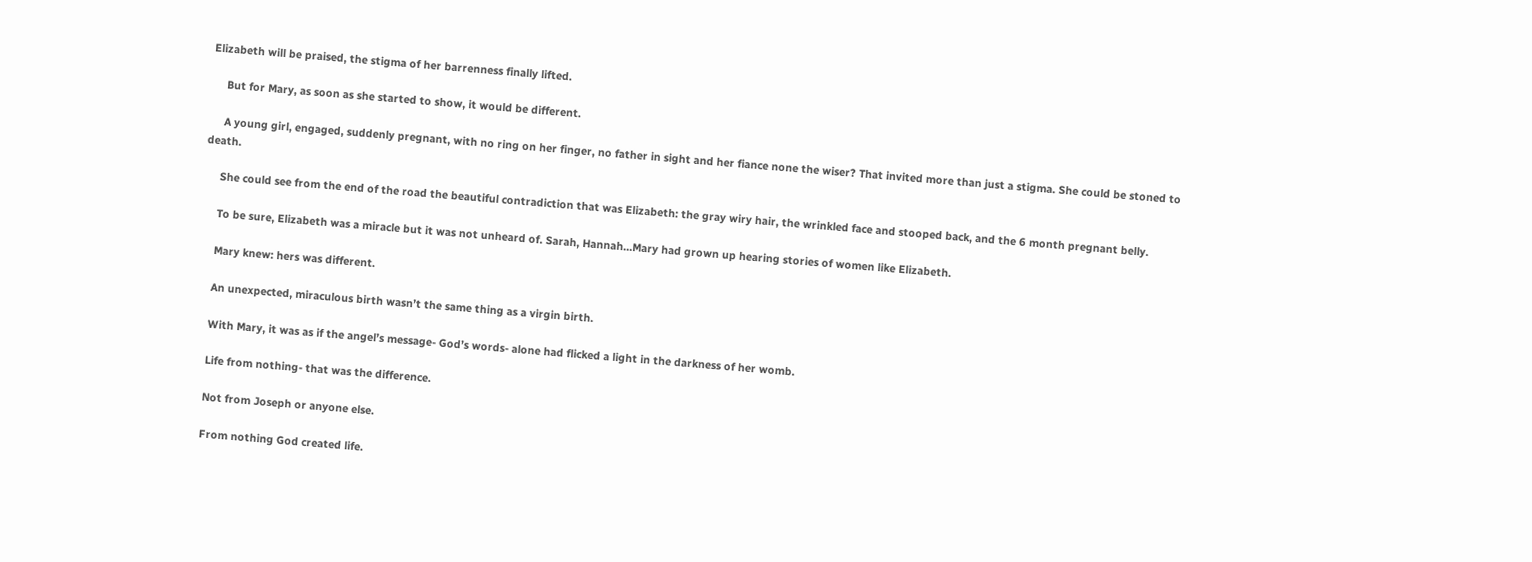Elizabeth will be praised, the stigma of her barrenness finally lifted.

     But for Mary, as soon as she started to show, it would be different.

     A young girl, engaged, suddenly pregnant, with no ring on her finger, no father in sight and her fiance none the wiser? That invited more than just a stigma. She could be stoned to death.

     She could see from the end of the road the beautiful contradiction that was Elizabeth: the gray wiry hair, the wrinkled face and stooped back, and the 6 month pregnant belly.

     To be sure, Elizabeth was a miracle but it was not unheard of. Sarah, Hannah…Mary had grown up hearing stories of women like Elizabeth.

     Mary knew: hers was different.

     An unexpected, miraculous birth wasn’t the same thing as a virgin birth.

     With Mary, it was as if the angel’s message- God’s words- alone had flicked a light in the darkness of her womb.

     Life from nothing- that was the difference.

     Not from Joseph or anyone else.

     From nothing God created life.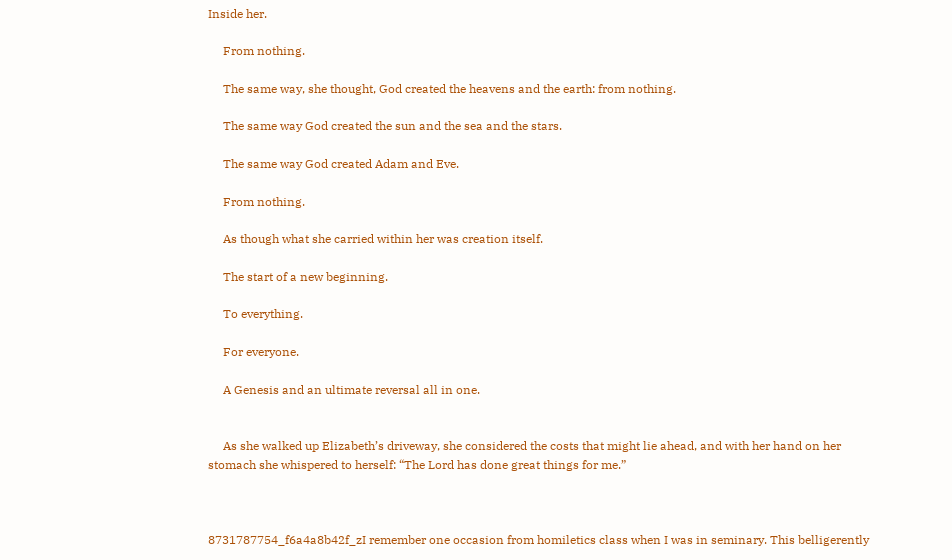Inside her.

     From nothing.

     The same way, she thought, God created the heavens and the earth: from nothing.

     The same way God created the sun and the sea and the stars.

     The same way God created Adam and Eve.

     From nothing.

     As though what she carried within her was creation itself.

     The start of a new beginning.

     To everything.

     For everyone.

     A Genesis and an ultimate reversal all in one.


     As she walked up Elizabeth’s driveway, she considered the costs that might lie ahead, and with her hand on her stomach she whispered to herself: “The Lord has done great things for me.”



8731787754_f6a4a8b42f_zI remember one occasion from homiletics class when I was in seminary. This belligerently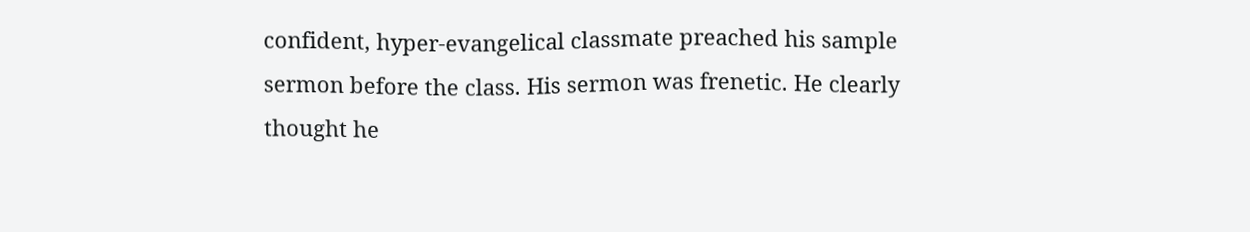confident, hyper-evangelical classmate preached his sample sermon before the class. His sermon was frenetic. He clearly thought he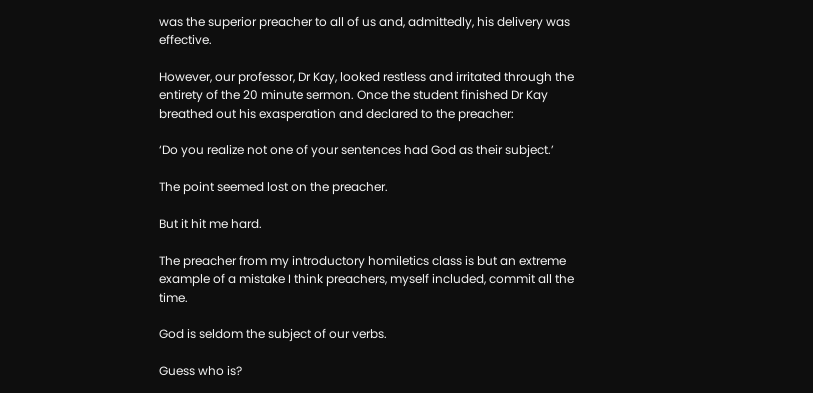was the superior preacher to all of us and, admittedly, his delivery was effective.

However, our professor, Dr Kay, looked restless and irritated through the entirety of the 20 minute sermon. Once the student finished Dr Kay breathed out his exasperation and declared to the preacher:

‘Do you realize not one of your sentences had God as their subject.’

The point seemed lost on the preacher.

But it hit me hard.

The preacher from my introductory homiletics class is but an extreme example of a mistake I think preachers, myself included, commit all the time.

God is seldom the subject of our verbs.

Guess who is?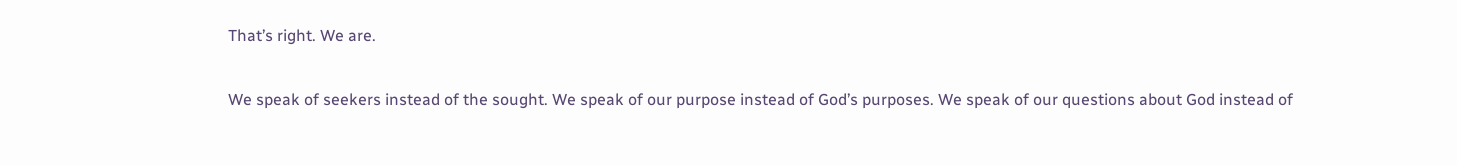That’s right. We are.

We speak of seekers instead of the sought. We speak of our purpose instead of God’s purposes. We speak of our questions about God instead of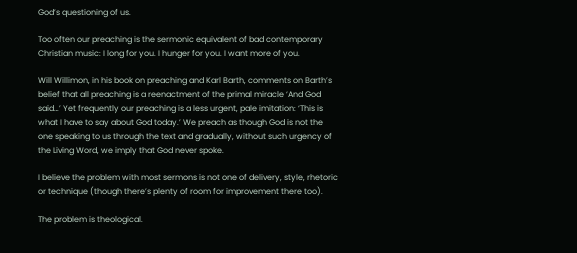God’s questioning of us.

Too often our preaching is the sermonic equivalent of bad contemporary Christian music: I long for you. I hunger for you. I want more of you.

Will Willimon, in his book on preaching and Karl Barth, comments on Barth’s belief that all preaching is a reenactment of the primal miracle ‘And God said…’ Yet frequently our preaching is a less urgent, pale imitation: ‘This is what I have to say about God today.’ We preach as though God is not the one speaking to us through the text and gradually, without such urgency of the Living Word, we imply that God never spoke.

I believe the problem with most sermons is not one of delivery, style, rhetoric or technique (though there’s plenty of room for improvement there too).

The problem is theological.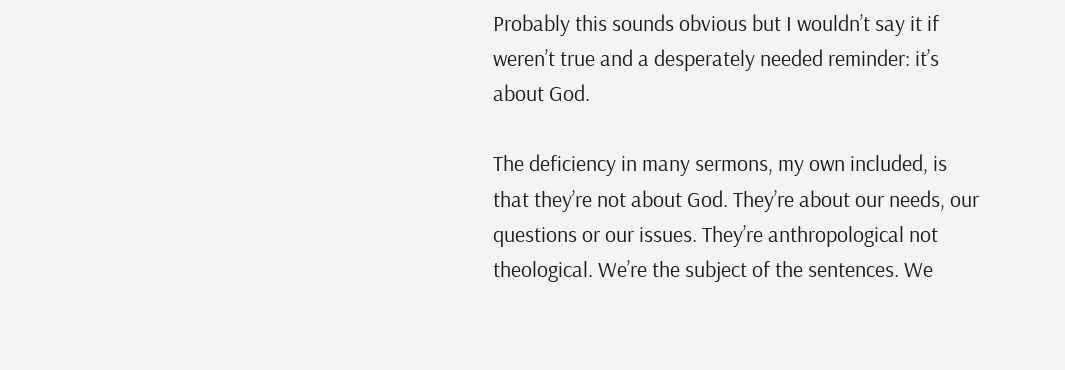Probably this sounds obvious but I wouldn’t say it if weren’t true and a desperately needed reminder: it’s about God.

The deficiency in many sermons, my own included, is that they’re not about God. They’re about our needs, our questions or our issues. They’re anthropological not theological. We’re the subject of the sentences. We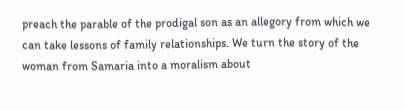preach the parable of the prodigal son as an allegory from which we can take lessons of family relationships. We turn the story of the woman from Samaria into a moralism about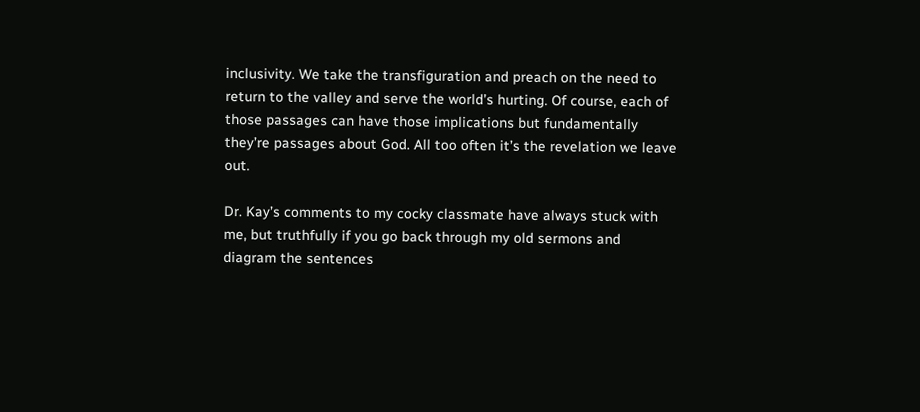inclusivity. We take the transfiguration and preach on the need to return to the valley and serve the world’s hurting. Of course, each of those passages can have those implications but fundamentally they’re passages about God. All too often it’s the revelation we leave out.

Dr. Kay’s comments to my cocky classmate have always stuck with me, but truthfully if you go back through my old sermons and diagram the sentences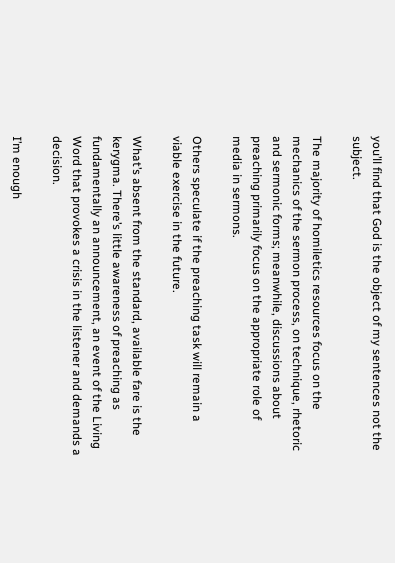you’ll find that God is the object of my sentences not the subject.

The majority of homiletics resources focus on the mechanics of the sermon process, on technique, rhetoric and sermonic forms; meanwhile, discussions about preaching primarily focus on the appropriate role of media in sermons.

Others speculate if the preaching task will remain a viable exercise in the future.

What’s absent from the standard, available fare is the kerygma. There’s little awareness of preaching as fundamentally an announcement, an event of the Living Word that provokes a crisis in the listener and demands a decision.

I’m enough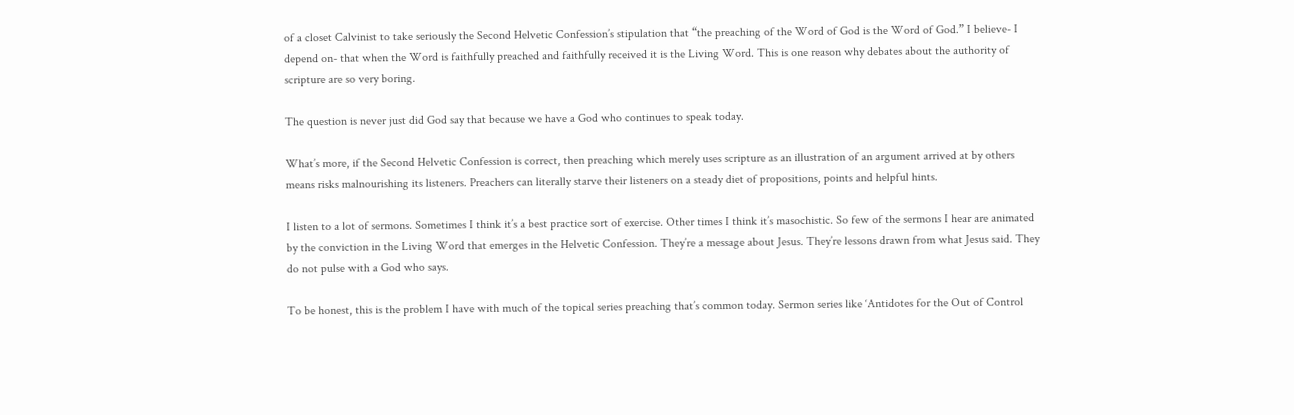of a closet Calvinist to take seriously the Second Helvetic Confession’s stipulation that “the preaching of the Word of God is the Word of God.” I believe- I depend on- that when the Word is faithfully preached and faithfully received it is the Living Word. This is one reason why debates about the authority of scripture are so very boring.

The question is never just did God say that because we have a God who continues to speak today.

What’s more, if the Second Helvetic Confession is correct, then preaching which merely uses scripture as an illustration of an argument arrived at by others means risks malnourishing its listeners. Preachers can literally starve their listeners on a steady diet of propositions, points and helpful hints.

I listen to a lot of sermons. Sometimes I think it’s a best practice sort of exercise. Other times I think it’s masochistic. So few of the sermons I hear are animated by the conviction in the Living Word that emerges in the Helvetic Confession. They’re a message about Jesus. They’re lessons drawn from what Jesus said. They do not pulse with a God who says.

To be honest, this is the problem I have with much of the topical series preaching that’s common today. Sermon series like ‘Antidotes for the Out of Control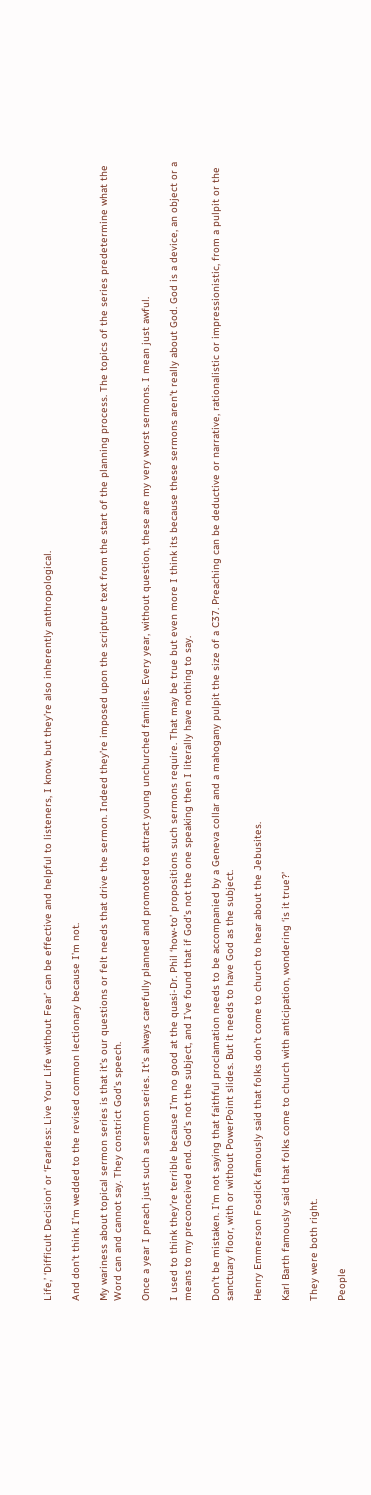Life,’ ‘Difficult Decision’ or ‘Fearless: Live Your Life without Fear’ can be effective and helpful to listeners, I know, but they’re also inherently anthropological.

And don’t think I’m wedded to the revised common lectionary because I’m not.

My wariness about topical sermon series is that it’s our questions or felt needs that drive the sermon. Indeed they’re imposed upon the scripture text from the start of the planning process. The topics of the series predetermine what the Word can and cannot say. They constrict God’s speech.

Once a year I preach just such a sermon series. It’s always carefully planned and promoted to attract young unchurched families. Every year, without question, these are my very worst sermons. I mean just awful.

I used to think they’re terrible because I’m no good at the quasi-Dr. Phil ‘how-to’ propositions such sermons require. That may be true but even more I think its because these sermons aren’t really about God. God is a device, an object or a means to my preconceived end. God’s not the subject, and I’ve found that if God’s not the one speaking then I literally have nothing to say.

Don’t be mistaken. I’m not saying that faithful proclamation needs to be accompanied by a Geneva collar and a mahogany pulpit the size of a C37. Preaching can be deductive or narrative, rationalistic or impressionistic, from a pulpit or the sanctuary floor, with or without PowerPoint slides. But it needs to have God as the subject.

Henry Emmerson Fosdick famously said that folks don’t come to church to hear about the Jebusites.

Karl Barth famously said that folks come to church with anticipation, wondering ‘is it true?’

They were both right.

People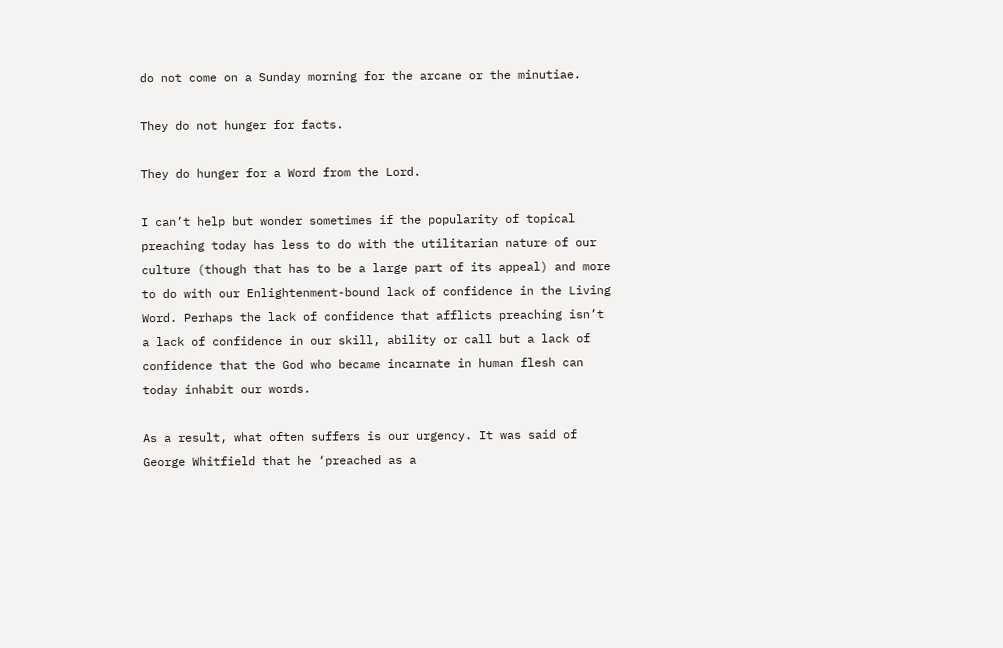do not come on a Sunday morning for the arcane or the minutiae.

They do not hunger for facts.

They do hunger for a Word from the Lord.

I can’t help but wonder sometimes if the popularity of topical preaching today has less to do with the utilitarian nature of our culture (though that has to be a large part of its appeal) and more to do with our Enlightenment-bound lack of confidence in the Living Word. Perhaps the lack of confidence that afflicts preaching isn’t a lack of confidence in our skill, ability or call but a lack of confidence that the God who became incarnate in human flesh can today inhabit our words.

As a result, what often suffers is our urgency. It was said of George Whitfield that he ‘preached as a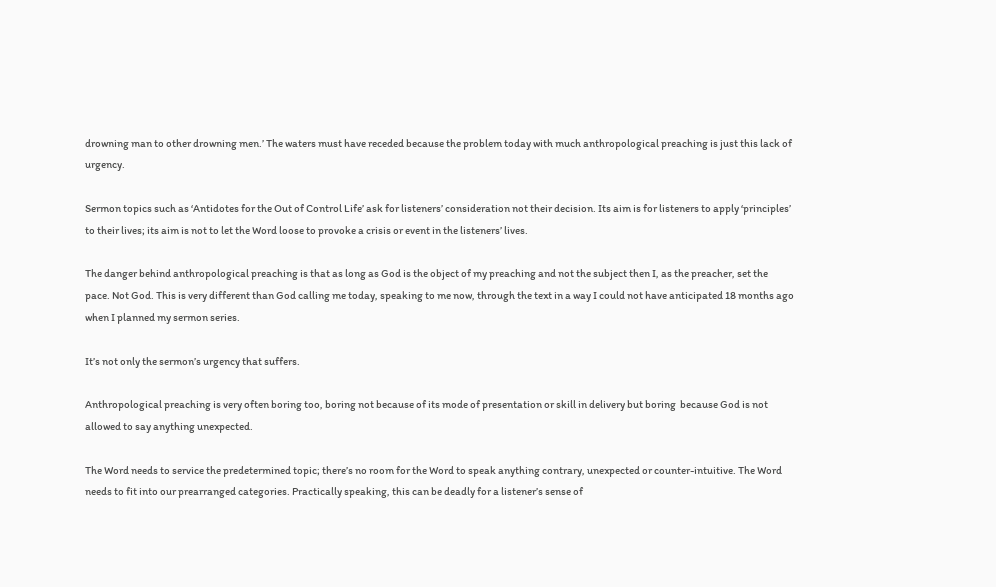drowning man to other drowning men.’ The waters must have receded because the problem today with much anthropological preaching is just this lack of urgency.

Sermon topics such as ‘Antidotes for the Out of Control Life’ ask for listeners’ consideration not their decision. Its aim is for listeners to apply ‘principles’ to their lives; its aim is not to let the Word loose to provoke a crisis or event in the listeners’ lives.

The danger behind anthropological preaching is that as long as God is the object of my preaching and not the subject then I, as the preacher, set the pace. Not God. This is very different than God calling me today, speaking to me now, through the text in a way I could not have anticipated 18 months ago when I planned my sermon series.

It’s not only the sermon’s urgency that suffers.

Anthropological preaching is very often boring too, boring not because of its mode of presentation or skill in delivery but boring  because God is not allowed to say anything unexpected.

The Word needs to service the predetermined topic; there’s no room for the Word to speak anything contrary, unexpected or counter-intuitive. The Word needs to fit into our prearranged categories. Practically speaking, this can be deadly for a listener’s sense of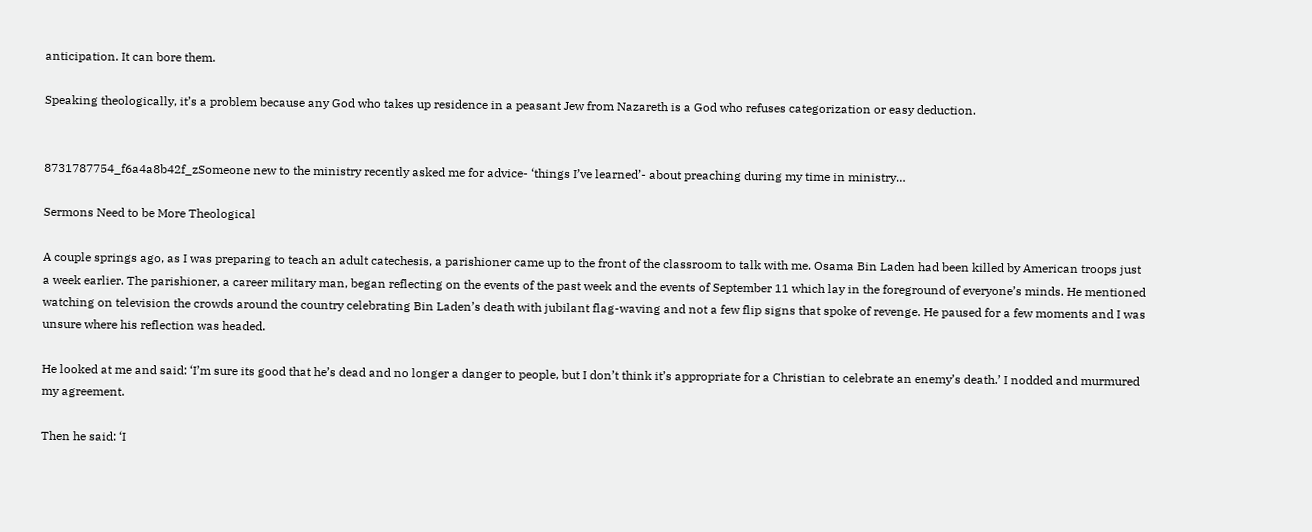anticipation. It can bore them.

Speaking theologically, it’s a problem because any God who takes up residence in a peasant Jew from Nazareth is a God who refuses categorization or easy deduction.


8731787754_f6a4a8b42f_zSomeone new to the ministry recently asked me for advice- ‘things I’ve learned’- about preaching during my time in ministry…

Sermons Need to be More Theological

A couple springs ago, as I was preparing to teach an adult catechesis, a parishioner came up to the front of the classroom to talk with me. Osama Bin Laden had been killed by American troops just a week earlier. The parishioner, a career military man, began reflecting on the events of the past week and the events of September 11 which lay in the foreground of everyone’s minds. He mentioned watching on television the crowds around the country celebrating Bin Laden’s death with jubilant flag-waving and not a few flip signs that spoke of revenge. He paused for a few moments and I was unsure where his reflection was headed.

He looked at me and said: ‘I’m sure its good that he’s dead and no longer a danger to people, but I don’t think it’s appropriate for a Christian to celebrate an enemy’s death.’ I nodded and murmured my agreement.

Then he said: ‘I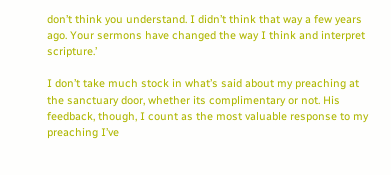don’t think you understand. I didn’t think that way a few years ago. Your sermons have changed the way I think and interpret scripture.’

I don’t take much stock in what’s said about my preaching at the sanctuary door, whether its complimentary or not. His feedback, though, I count as the most valuable response to my preaching I’ve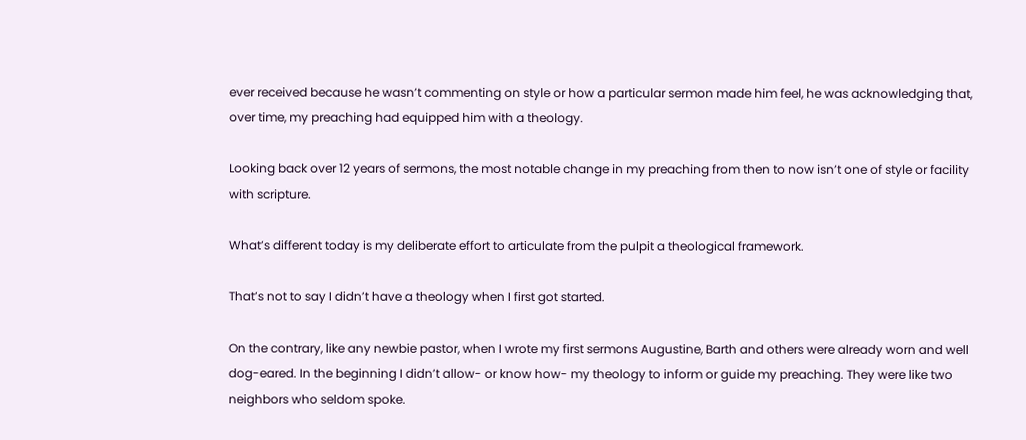ever received because he wasn’t commenting on style or how a particular sermon made him feel, he was acknowledging that, over time, my preaching had equipped him with a theology.

Looking back over 12 years of sermons, the most notable change in my preaching from then to now isn’t one of style or facility with scripture.

What’s different today is my deliberate effort to articulate from the pulpit a theological framework.

That’s not to say I didn’t have a theology when I first got started.

On the contrary, like any newbie pastor, when I wrote my first sermons Augustine, Barth and others were already worn and well dog-eared. In the beginning I didn’t allow- or know how- my theology to inform or guide my preaching. They were like two neighbors who seldom spoke.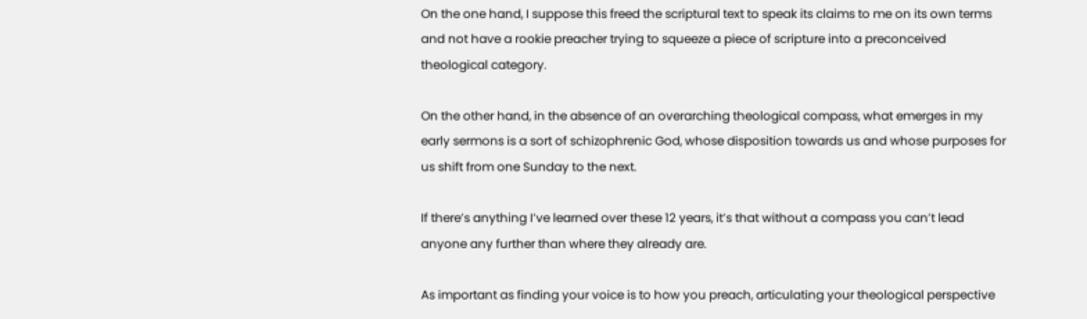On the one hand, I suppose this freed the scriptural text to speak its claims to me on its own terms and not have a rookie preacher trying to squeeze a piece of scripture into a preconceived theological category.

On the other hand, in the absence of an overarching theological compass, what emerges in my early sermons is a sort of schizophrenic God, whose disposition towards us and whose purposes for us shift from one Sunday to the next.

If there’s anything I’ve learned over these 12 years, it’s that without a compass you can’t lead anyone any further than where they already are.

As important as finding your voice is to how you preach, articulating your theological perspective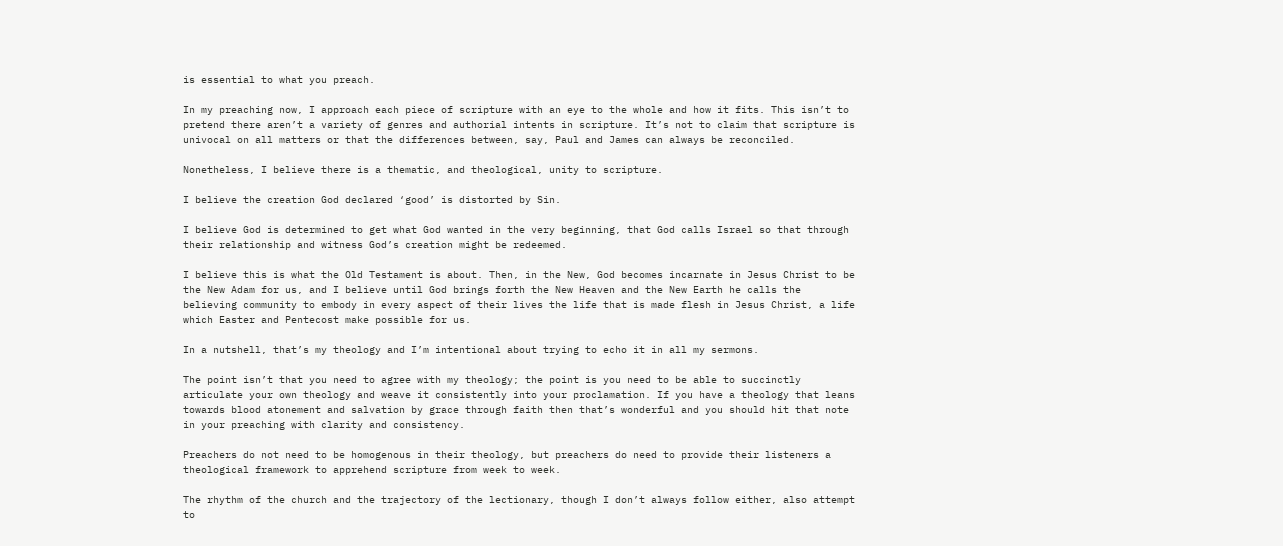is essential to what you preach.

In my preaching now, I approach each piece of scripture with an eye to the whole and how it fits. This isn’t to pretend there aren’t a variety of genres and authorial intents in scripture. It’s not to claim that scripture is univocal on all matters or that the differences between, say, Paul and James can always be reconciled.

Nonetheless, I believe there is a thematic, and theological, unity to scripture.

I believe the creation God declared ‘good’ is distorted by Sin.

I believe God is determined to get what God wanted in the very beginning, that God calls Israel so that through their relationship and witness God’s creation might be redeemed.

I believe this is what the Old Testament is about. Then, in the New, God becomes incarnate in Jesus Christ to be the New Adam for us, and I believe until God brings forth the New Heaven and the New Earth he calls the believing community to embody in every aspect of their lives the life that is made flesh in Jesus Christ, a life which Easter and Pentecost make possible for us.

In a nutshell, that’s my theology and I’m intentional about trying to echo it in all my sermons.

The point isn’t that you need to agree with my theology; the point is you need to be able to succinctly articulate your own theology and weave it consistently into your proclamation. If you have a theology that leans towards blood atonement and salvation by grace through faith then that’s wonderful and you should hit that note in your preaching with clarity and consistency.

Preachers do not need to be homogenous in their theology, but preachers do need to provide their listeners a theological framework to apprehend scripture from week to week.

The rhythm of the church and the trajectory of the lectionary, though I don’t always follow either, also attempt to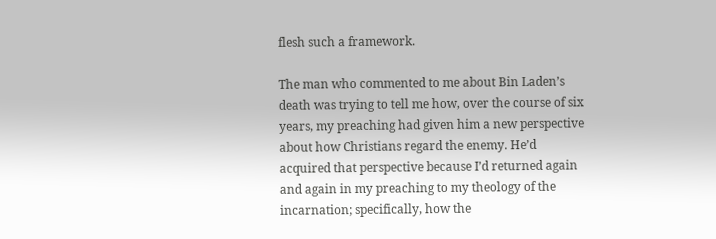flesh such a framework.

The man who commented to me about Bin Laden’s death was trying to tell me how, over the course of six years, my preaching had given him a new perspective about how Christians regard the enemy. He’d acquired that perspective because I’d returned again and again in my preaching to my theology of the incarnation; specifically, how the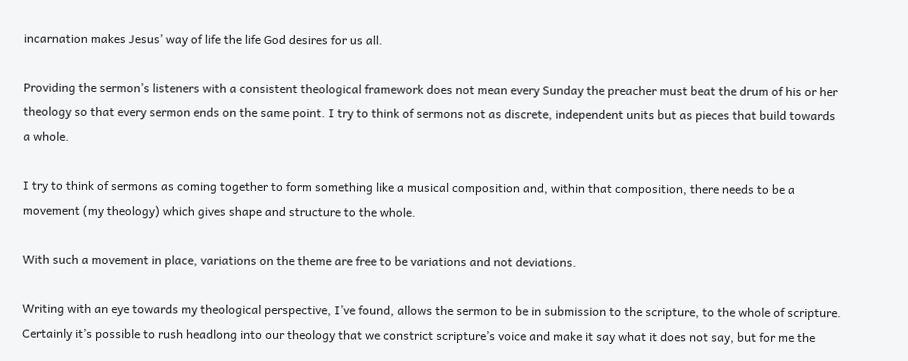incarnation makes Jesus’ way of life the life God desires for us all.

Providing the sermon’s listeners with a consistent theological framework does not mean every Sunday the preacher must beat the drum of his or her theology so that every sermon ends on the same point. I try to think of sermons not as discrete, independent units but as pieces that build towards a whole.

I try to think of sermons as coming together to form something like a musical composition and, within that composition, there needs to be a movement (my theology) which gives shape and structure to the whole.

With such a movement in place, variations on the theme are free to be variations and not deviations.

Writing with an eye towards my theological perspective, I’ve found, allows the sermon to be in submission to the scripture, to the whole of scripture. Certainly it’s possible to rush headlong into our theology that we constrict scripture’s voice and make it say what it does not say, but for me the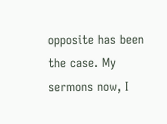opposite has been the case. My sermons now, I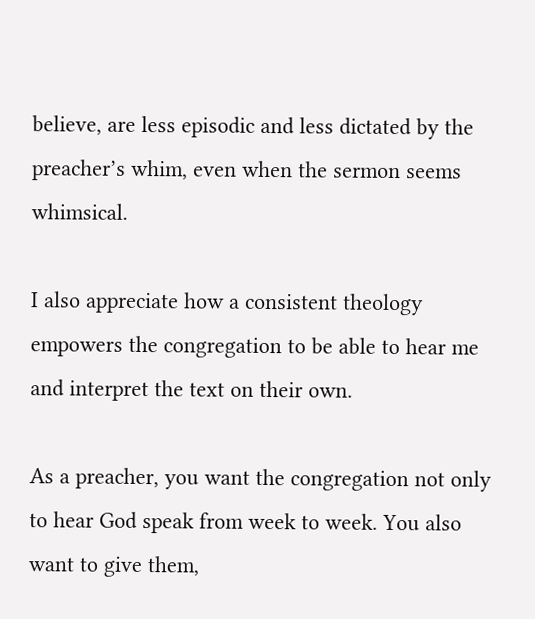believe, are less episodic and less dictated by the preacher’s whim, even when the sermon seems whimsical.

I also appreciate how a consistent theology empowers the congregation to be able to hear me and interpret the text on their own.

As a preacher, you want the congregation not only to hear God speak from week to week. You also want to give them,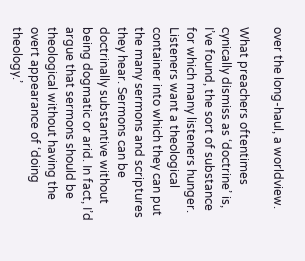over the long-haul, a worldview.

What preachers oftentimes cynically dismiss as ‘doctrine’ is, I’ve found, the sort of substance for which many listeners hunger. Listeners want a theological container into which they can put the many sermons and scriptures they hear. Sermons can be doctrinally substantive without being dogmatic or arid. In fact, I’d argue that sermons should be theological without having the overt appearance of ‘doing theology.’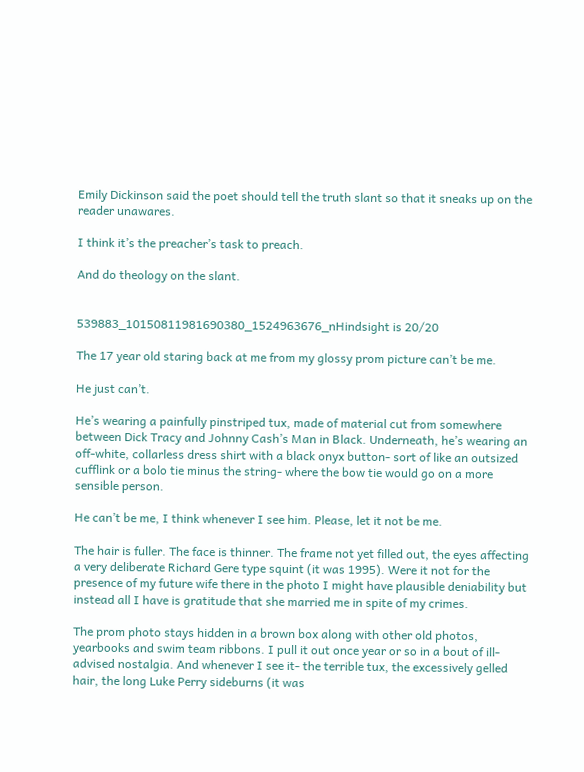Emily Dickinson said the poet should tell the truth slant so that it sneaks up on the reader unawares.

I think it’s the preacher’s task to preach.

And do theology on the slant.


539883_10150811981690380_1524963676_nHindsight is 20/20

The 17 year old staring back at me from my glossy prom picture can’t be me.

He just can’t.

He’s wearing a painfully pinstriped tux, made of material cut from somewhere between Dick Tracy and Johnny Cash’s Man in Black. Underneath, he’s wearing an off-white, collarless dress shirt with a black onyx button- sort of like an outsized cufflink or a bolo tie minus the string- where the bow tie would go on a more sensible person.

He can’t be me, I think whenever I see him. Please, let it not be me.

The hair is fuller. The face is thinner. The frame not yet filled out, the eyes affecting a very deliberate Richard Gere type squint (it was 1995). Were it not for the presence of my future wife there in the photo I might have plausible deniability but instead all I have is gratitude that she married me in spite of my crimes.

The prom photo stays hidden in a brown box along with other old photos, yearbooks and swim team ribbons. I pull it out once year or so in a bout of ill-advised nostalgia. And whenever I see it- the terrible tux, the excessively gelled hair, the long Luke Perry sideburns (it was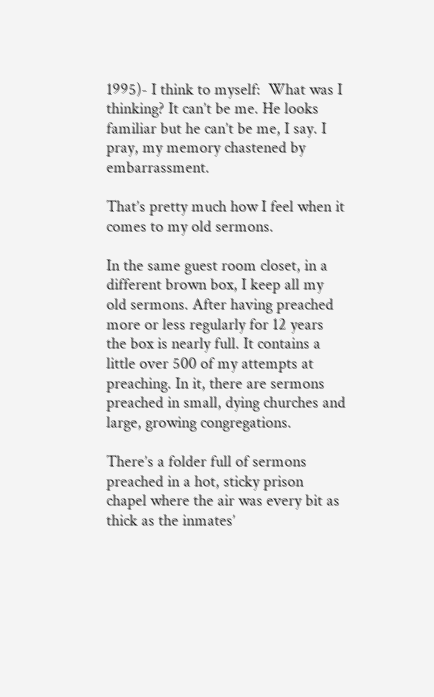1995)- I think to myself:  What was I thinking? It can’t be me. He looks familiar but he can’t be me, I say. I pray, my memory chastened by embarrassment.

That’s pretty much how I feel when it comes to my old sermons.

In the same guest room closet, in a different brown box, I keep all my old sermons. After having preached more or less regularly for 12 years the box is nearly full. It contains a little over 500 of my attempts at preaching. In it, there are sermons preached in small, dying churches and large, growing congregations.

There’s a folder full of sermons preached in a hot, sticky prison chapel where the air was every bit as thick as the inmates’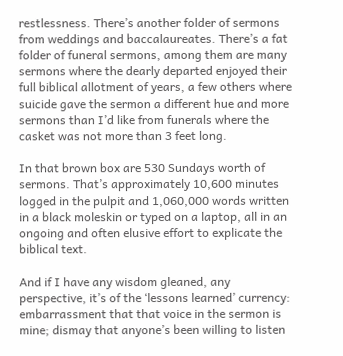restlessness. There’s another folder of sermons from weddings and baccalaureates. There’s a fat folder of funeral sermons, among them are many sermons where the dearly departed enjoyed their full biblical allotment of years, a few others where suicide gave the sermon a different hue and more sermons than I’d like from funerals where the casket was not more than 3 feet long.

In that brown box are 530 Sundays worth of sermons. That’s approximately 10,600 minutes logged in the pulpit and 1,060,000 words written in a black moleskin or typed on a laptop, all in an ongoing and often elusive effort to explicate the biblical text.

And if I have any wisdom gleaned, any perspective, it’s of the ‘lessons learned’ currency: embarrassment that that voice in the sermon is mine; dismay that anyone’s been willing to listen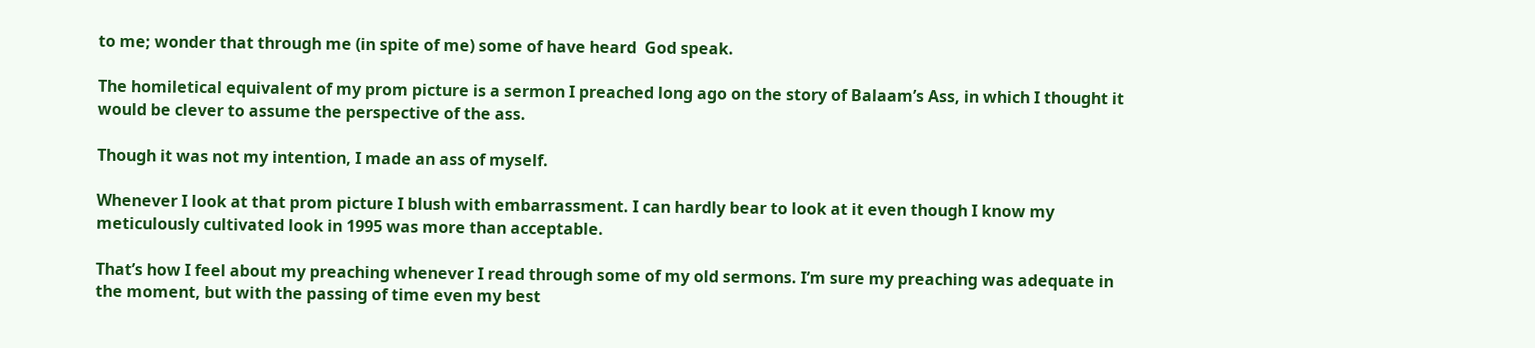to me; wonder that through me (in spite of me) some of have heard  God speak.

The homiletical equivalent of my prom picture is a sermon I preached long ago on the story of Balaam’s Ass, in which I thought it would be clever to assume the perspective of the ass.

Though it was not my intention, I made an ass of myself.

Whenever I look at that prom picture I blush with embarrassment. I can hardly bear to look at it even though I know my meticulously cultivated look in 1995 was more than acceptable.

That’s how I feel about my preaching whenever I read through some of my old sermons. I’m sure my preaching was adequate in the moment, but with the passing of time even my best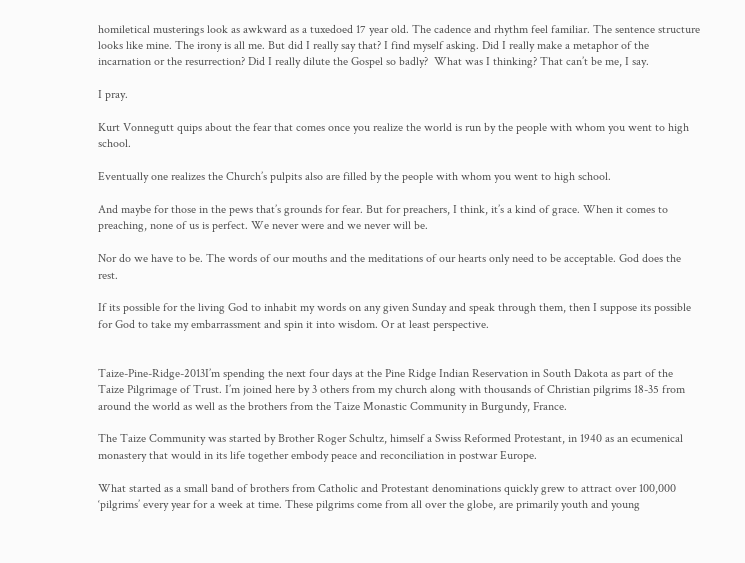homiletical musterings look as awkward as a tuxedoed 17 year old. The cadence and rhythm feel familiar. The sentence structure looks like mine. The irony is all me. But did I really say that? I find myself asking. Did I really make a metaphor of the incarnation or the resurrection? Did I really dilute the Gospel so badly?  What was I thinking? That can’t be me, I say.

I pray.

Kurt Vonnegutt quips about the fear that comes once you realize the world is run by the people with whom you went to high school.

Eventually one realizes the Church’s pulpits also are filled by the people with whom you went to high school.

And maybe for those in the pews that’s grounds for fear. But for preachers, I think, it’s a kind of grace. When it comes to preaching, none of us is perfect. We never were and we never will be.

Nor do we have to be. The words of our mouths and the meditations of our hearts only need to be acceptable. God does the rest.

If its possible for the living God to inhabit my words on any given Sunday and speak through them, then I suppose its possible for God to take my embarrassment and spin it into wisdom. Or at least perspective.


Taize-Pine-Ridge-2013I’m spending the next four days at the Pine Ridge Indian Reservation in South Dakota as part of the Taize Pilgrimage of Trust. I’m joined here by 3 others from my church along with thousands of Christian pilgrims 18-35 from around the world as well as the brothers from the Taize Monastic Community in Burgundy, France.

The Taize Community was started by Brother Roger Schultz, himself a Swiss Reformed Protestant, in 1940 as an ecumenical monastery that would in its life together embody peace and reconciliation in postwar Europe.

What started as a small band of brothers from Catholic and Protestant denominations quickly grew to attract over 100,000 ‘pilgrims’ every year for a week at time. These pilgrims come from all over the globe, are primarily youth and young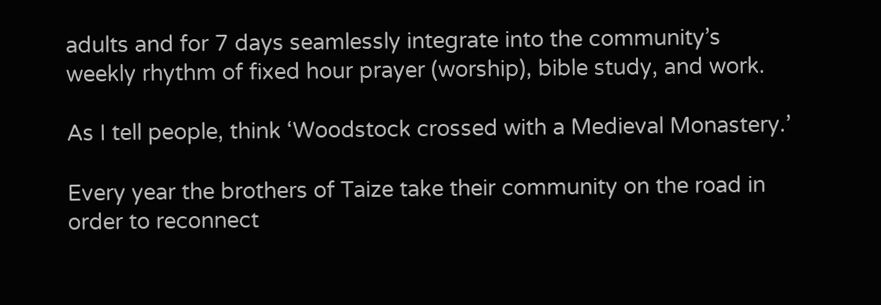adults and for 7 days seamlessly integrate into the community’s weekly rhythm of fixed hour prayer (worship), bible study, and work.

As I tell people, think ‘Woodstock crossed with a Medieval Monastery.’

Every year the brothers of Taize take their community on the road in order to reconnect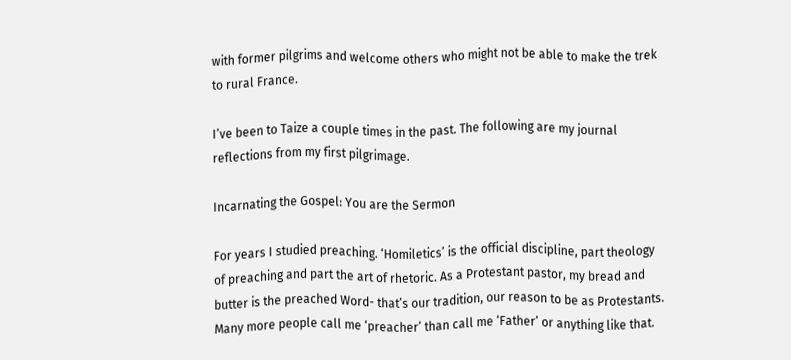with former pilgrims and welcome others who might not be able to make the trek to rural France.

I’ve been to Taize a couple times in the past. The following are my journal reflections from my first pilgrimage.

Incarnating the Gospel: You are the Sermon

For years I studied preaching. ‘Homiletics’ is the official discipline, part theology of preaching and part the art of rhetoric. As a Protestant pastor, my bread and butter is the preached Word- that’s our tradition, our reason to be as Protestants. Many more people call me ‘preacher’ than call me ‘Father’ or anything like that.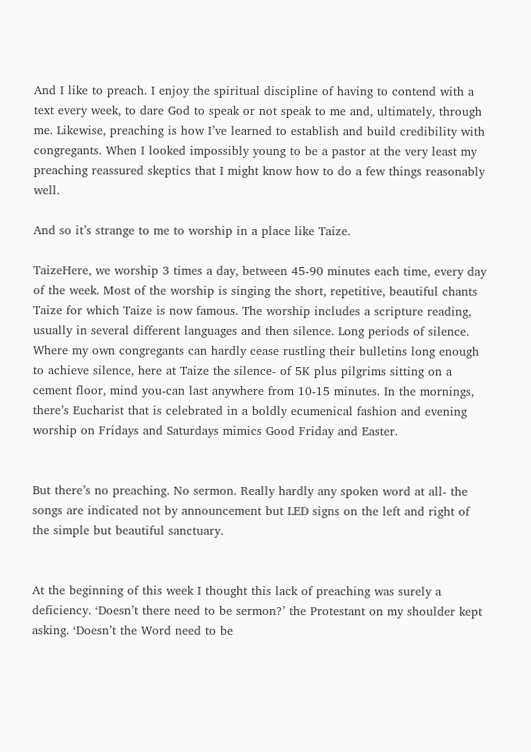And I like to preach. I enjoy the spiritual discipline of having to contend with a text every week, to dare God to speak or not speak to me and, ultimately, through me. Likewise, preaching is how I’ve learned to establish and build credibility with congregants. When I looked impossibly young to be a pastor at the very least my preaching reassured skeptics that I might know how to do a few things reasonably well.

And so it’s strange to me to worship in a place like Taize.

TaizeHere, we worship 3 times a day, between 45-90 minutes each time, every day of the week. Most of the worship is singing the short, repetitive, beautiful chants Taize for which Taize is now famous. The worship includes a scripture reading, usually in several different languages and then silence. Long periods of silence. Where my own congregants can hardly cease rustling their bulletins long enough to achieve silence, here at Taize the silence- of 5K plus pilgrims sitting on a cement floor, mind you-can last anywhere from 10-15 minutes. In the mornings, there’s Eucharist that is celebrated in a boldly ecumenical fashion and evening worship on Fridays and Saturdays mimics Good Friday and Easter.


But there’s no preaching. No sermon. Really hardly any spoken word at all- the songs are indicated not by announcement but LED signs on the left and right of the simple but beautiful sanctuary.


At the beginning of this week I thought this lack of preaching was surely a deficiency. ‘Doesn’t there need to be sermon?’ the Protestant on my shoulder kept asking. ‘Doesn’t the Word need to be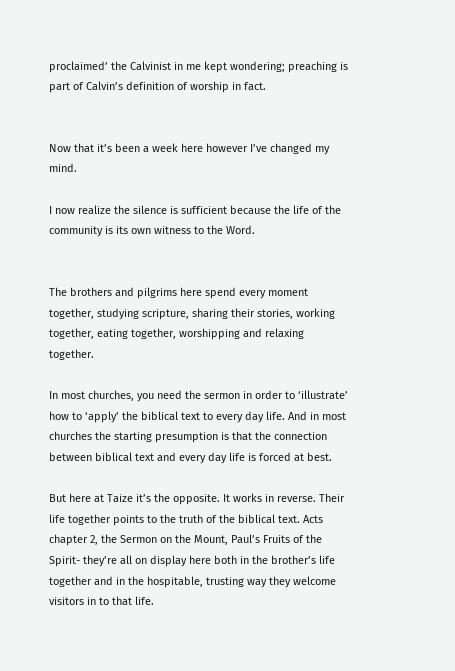proclaimed’ the Calvinist in me kept wondering; preaching is part of Calvin’s definition of worship in fact.


Now that it’s been a week here however I’ve changed my mind.

I now realize the silence is sufficient because the life of the community is its own witness to the Word.


The brothers and pilgrims here spend every moment together, studying scripture, sharing their stories, working together, eating together, worshipping and relaxing together.

In most churches, you need the sermon in order to ‘illustrate’ how to ‘apply’ the biblical text to every day life. And in most churches the starting presumption is that the connection between biblical text and every day life is forced at best.

But here at Taize it’s the opposite. It works in reverse. Their life together points to the truth of the biblical text. Acts chapter 2, the Sermon on the Mount, Paul’s Fruits of the Spirit- they’re all on display here both in the brother’s life together and in the hospitable, trusting way they welcome visitors in to that life.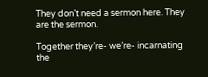They don’t need a sermon here. They are the sermon.

Together they’re- we’re- incarnating the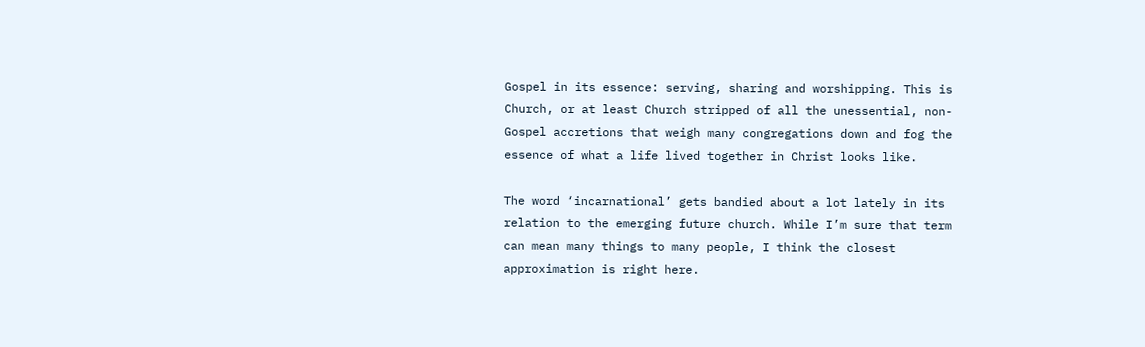Gospel in its essence: serving, sharing and worshipping. This is Church, or at least Church stripped of all the unessential, non-Gospel accretions that weigh many congregations down and fog the essence of what a life lived together in Christ looks like.

The word ‘incarnational’ gets bandied about a lot lately in its relation to the emerging future church. While I’m sure that term can mean many things to many people, I think the closest approximation is right here.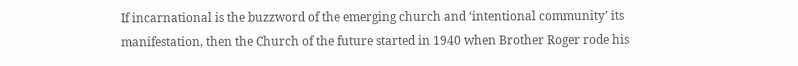If incarnational is the buzzword of the emerging church and ‘intentional community’ its manifestation, then the Church of the future started in 1940 when Brother Roger rode his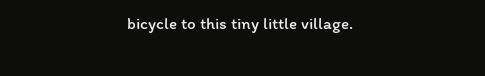bicycle to this tiny little village.